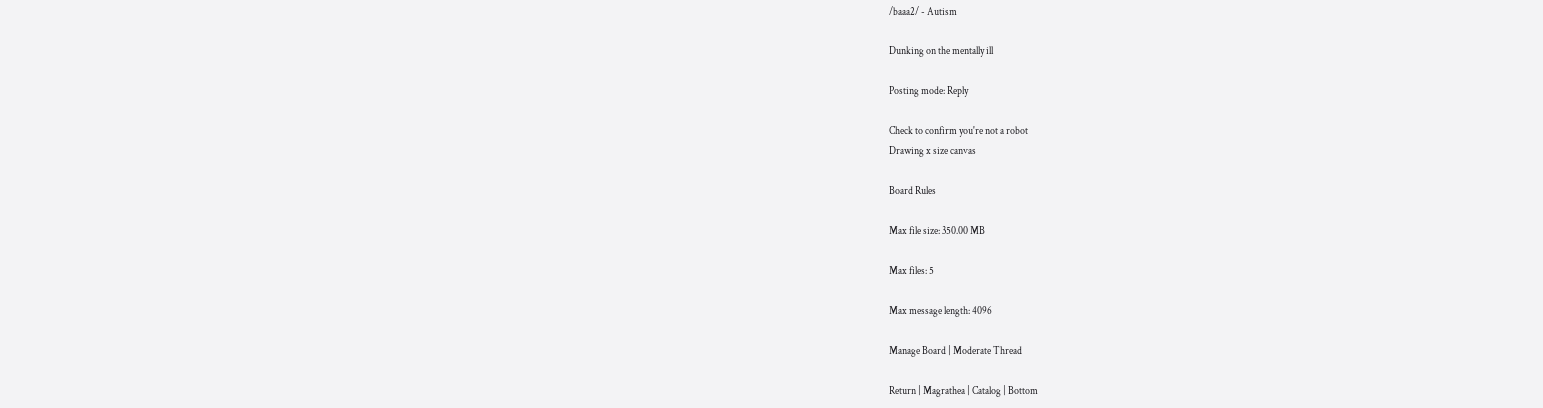/baaa2/ - Autism

Dunking on the mentally ill

Posting mode: Reply

Check to confirm you're not a robot
Drawing x size canvas

Board Rules

Max file size: 350.00 MB

Max files: 5

Max message length: 4096

Manage Board | Moderate Thread

Return | Magrathea | Catalog | Bottom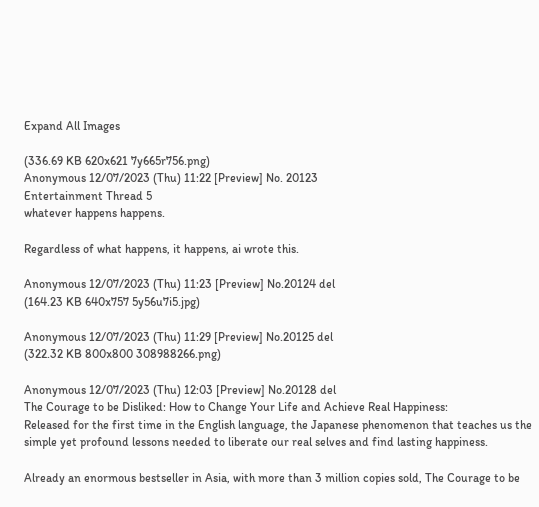Expand All Images

(336.69 KB 620x621 7y665r756.png)
Anonymous 12/07/2023 (Thu) 11:22 [Preview] No. 20123
Entertainment Thread 5
whatever happens happens.

Regardless of what happens, it happens, ai wrote this.

Anonymous 12/07/2023 (Thu) 11:23 [Preview] No.20124 del
(164.23 KB 640x757 5y56u7i5.jpg)

Anonymous 12/07/2023 (Thu) 11:29 [Preview] No.20125 del
(322.32 KB 800x800 308988266.png)

Anonymous 12/07/2023 (Thu) 12:03 [Preview] No.20128 del
The Courage to be Disliked: How to Change Your Life and Achieve Real Happiness:
Released for the first time in the English language, the Japanese phenomenon that teaches us the simple yet profound lessons needed to liberate our real selves and find lasting happiness.

Already an enormous bestseller in Asia, with more than 3 million copies sold, The Courage to be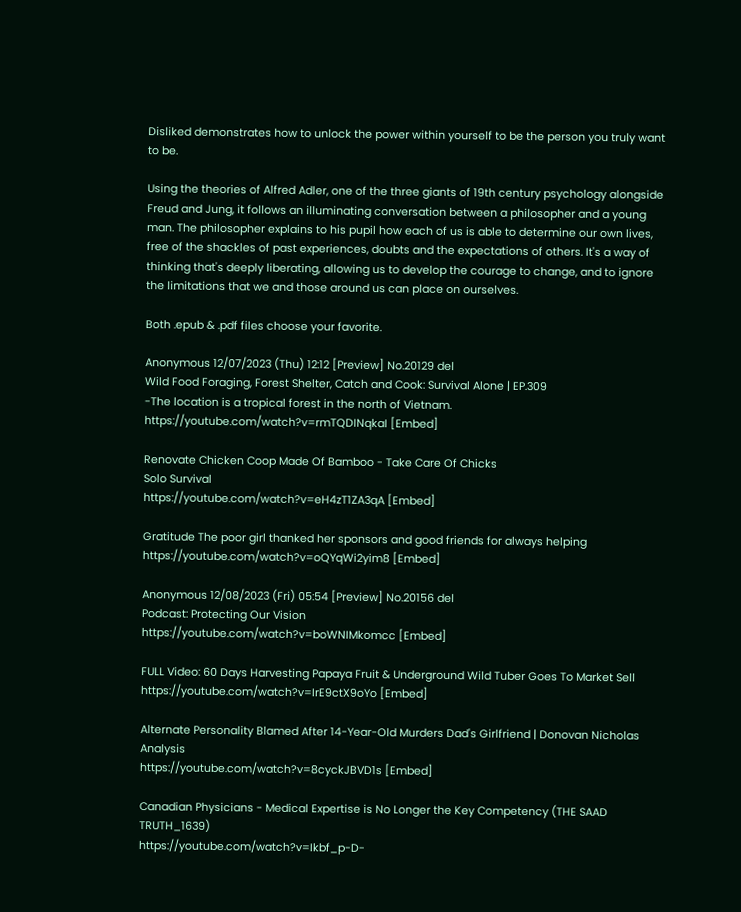Disliked demonstrates how to unlock the power within yourself to be the person you truly want to be.

Using the theories of Alfred Adler, one of the three giants of 19th century psychology alongside Freud and Jung, it follows an illuminating conversation between a philosopher and a young man. The philosopher explains to his pupil how each of us is able to determine our own lives, free of the shackles of past experiences, doubts and the expectations of others. It's a way of thinking that's deeply liberating, allowing us to develop the courage to change, and to ignore the limitations that we and those around us can place on ourselves.

Both .epub & .pdf files choose your favorite.

Anonymous 12/07/2023 (Thu) 12:12 [Preview] No.20129 del
Wild Food Foraging, Forest Shelter, Catch and Cook: Survival Alone | EP.309
-The location is a tropical forest in the north of Vietnam.
https://youtube.com/watch?v=rmTQDINqkaI [Embed]

Renovate Chicken Coop Made Of Bamboo - Take Care Of Chicks
Solo Survival
https://youtube.com/watch?v=eH4zT1ZA3qA [Embed]

Gratitude The poor girl thanked her sponsors and good friends for always helping
https://youtube.com/watch?v=oQYqWi2yim8 [Embed]

Anonymous 12/08/2023 (Fri) 05:54 [Preview] No.20156 del
Podcast: Protecting Our Vision
https://youtube.com/watch?v=boWNIMkomcc [Embed]

FULL Video: 60 Days Harvesting Papaya Fruit & Underground Wild Tuber Goes To Market Sell
https://youtube.com/watch?v=IrE9ctX9oYo [Embed]

Alternate Personality Blamed After 14-Year-Old Murders Dad's Girlfriend | Donovan Nicholas Analysis
https://youtube.com/watch?v=8cyckJBVD1s [Embed]

Canadian Physicians - Medical Expertise is No Longer the Key Competency (THE SAAD TRUTH_1639)
https://youtube.com/watch?v=Ikbf_p-D-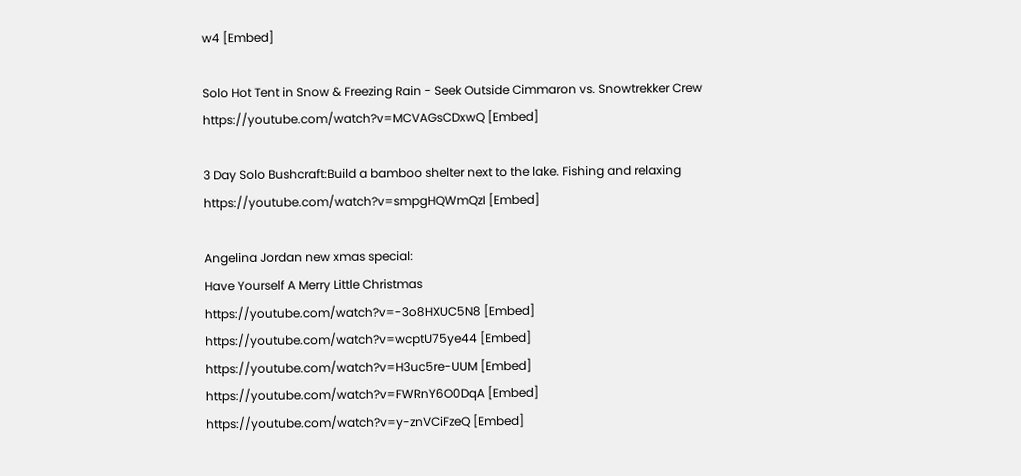w4 [Embed]

Solo Hot Tent in Snow & Freezing Rain - Seek Outside Cimmaron vs. Snowtrekker Crew
https://youtube.com/watch?v=MCVAGsCDxwQ [Embed]

3 Day Solo Bushcraft:Build a bamboo shelter next to the lake. Fishing and relaxing
https://youtube.com/watch?v=smpgHQWmQzI [Embed]

Angelina Jordan new xmas special:
Have Yourself A Merry Little Christmas
https://youtube.com/watch?v=-3o8HXUC5N8 [Embed]
https://youtube.com/watch?v=wcptU75ye44 [Embed]
https://youtube.com/watch?v=H3uc5re-UUM [Embed]
https://youtube.com/watch?v=FWRnY6O0DqA [Embed]
https://youtube.com/watch?v=y-znVCiFzeQ [Embed]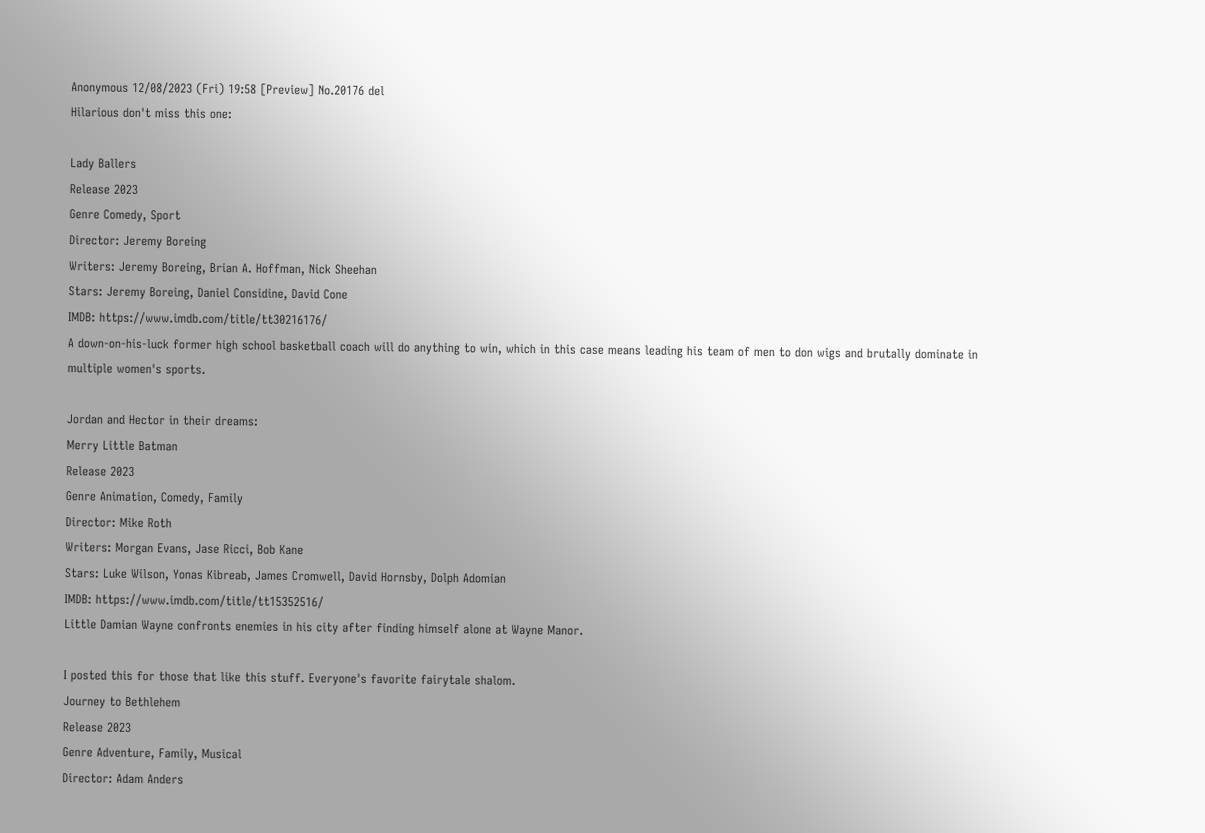Anonymous 12/08/2023 (Fri) 19:58 [Preview] No.20176 del
Hilarious don't miss this one:

Lady Ballers
Release 2023
Genre Comedy, Sport
Director: Jeremy Boreing
Writers: Jeremy Boreing, Brian A. Hoffman, Nick Sheehan
Stars: Jeremy Boreing, Daniel Considine, David Cone
IMDB: https://www.imdb.com/title/tt30216176/
A down-on-his-luck former high school basketball coach will do anything to win, which in this case means leading his team of men to don wigs and brutally dominate in multiple women's sports.

Jordan and Hector in their dreams:
Merry Little Batman
Release 2023
Genre Animation, Comedy, Family
Director: Mike Roth
Writers: Morgan Evans, Jase Ricci, Bob Kane
Stars: Luke Wilson, Yonas Kibreab, James Cromwell, David Hornsby, Dolph Adomian
IMDB: https://www.imdb.com/title/tt15352516/
Little Damian Wayne confronts enemies in his city after finding himself alone at Wayne Manor.

I posted this for those that like this stuff. Everyone's favorite fairytale shalom.
Journey to Bethlehem
Release 2023
Genre Adventure, Family, Musical
Director: Adam Anders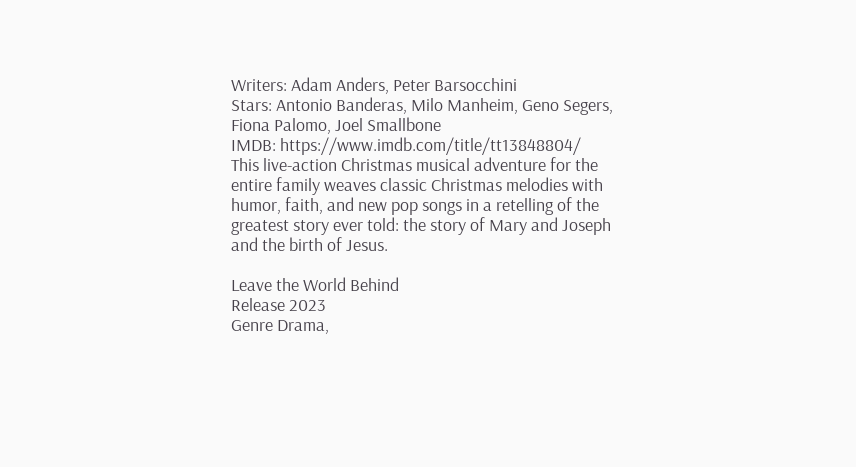Writers: Adam Anders, Peter Barsocchini
Stars: Antonio Banderas, Milo Manheim, Geno Segers, Fiona Palomo, Joel Smallbone
IMDB: https://www.imdb.com/title/tt13848804/
This live-action Christmas musical adventure for the entire family weaves classic Christmas melodies with humor, faith, and new pop songs in a retelling of the greatest story ever told: the story of Mary and Joseph and the birth of Jesus.

Leave the World Behind
Release 2023
Genre Drama,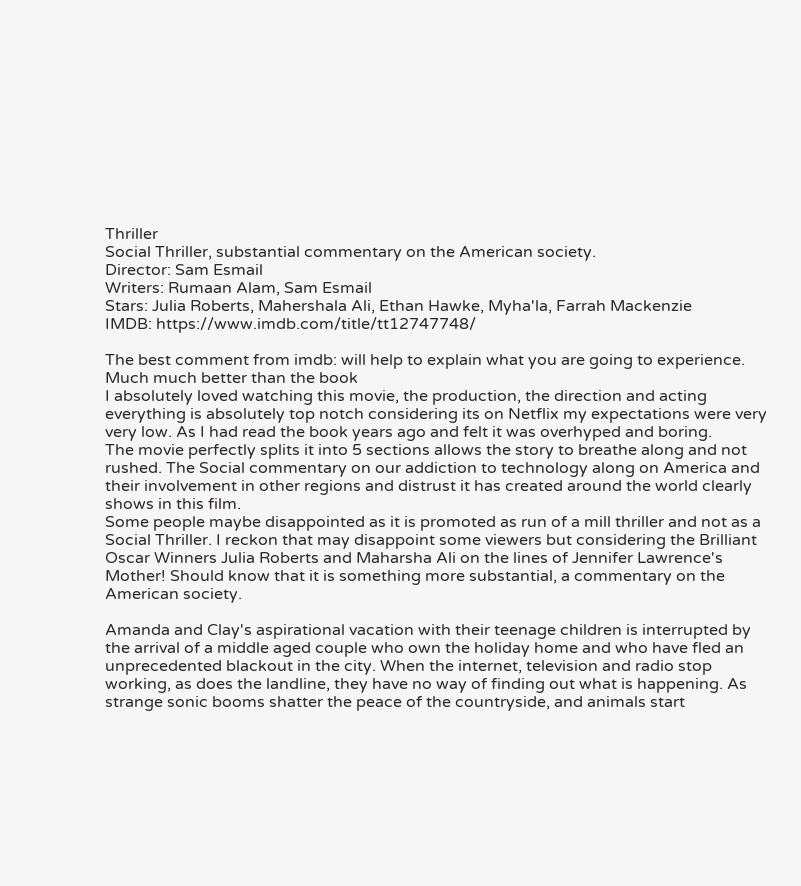Thriller
Social Thriller, substantial commentary on the American society.
Director: Sam Esmail
Writers: Rumaan Alam, Sam Esmail
Stars: Julia Roberts, Mahershala Ali, Ethan Hawke, Myha'la, Farrah Mackenzie
IMDB: https://www.imdb.com/title/tt12747748/

The best comment from imdb: will help to explain what you are going to experience.
Much much better than the book
I absolutely loved watching this movie, the production, the direction and acting everything is absolutely top notch considering its on Netflix my expectations were very very low. As I had read the book years ago and felt it was overhyped and boring.
The movie perfectly splits it into 5 sections allows the story to breathe along and not rushed. The Social commentary on our addiction to technology along on America and their involvement in other regions and distrust it has created around the world clearly shows in this film.
Some people maybe disappointed as it is promoted as run of a mill thriller and not as a Social Thriller. I reckon that may disappoint some viewers but considering the Brilliant Oscar Winners Julia Roberts and Maharsha Ali on the lines of Jennifer Lawrence's Mother! Should know that it is something more substantial, a commentary on the American society.

Amanda and Clay's aspirational vacation with their teenage children is interrupted by the arrival of a middle aged couple who own the holiday home and who have fled an unprecedented blackout in the city. When the internet, television and radio stop working, as does the landline, they have no way of finding out what is happening. As strange sonic booms shatter the peace of the countryside, and animals start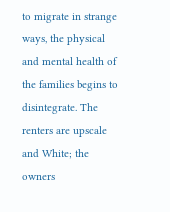to migrate in strange ways, the physical and mental health of the families begins to disintegrate. The renters are upscale and White; the owners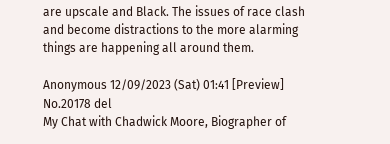are upscale and Black. The issues of race clash and become distractions to the more alarming things are happening all around them.

Anonymous 12/09/2023 (Sat) 01:41 [Preview] No.20178 del
My Chat with Chadwick Moore, Biographer of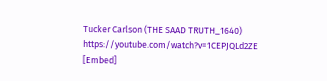Tucker Carlson (THE SAAD TRUTH_1640)
https://youtube.com/watch?v=1CEPJQLd2ZE [Embed]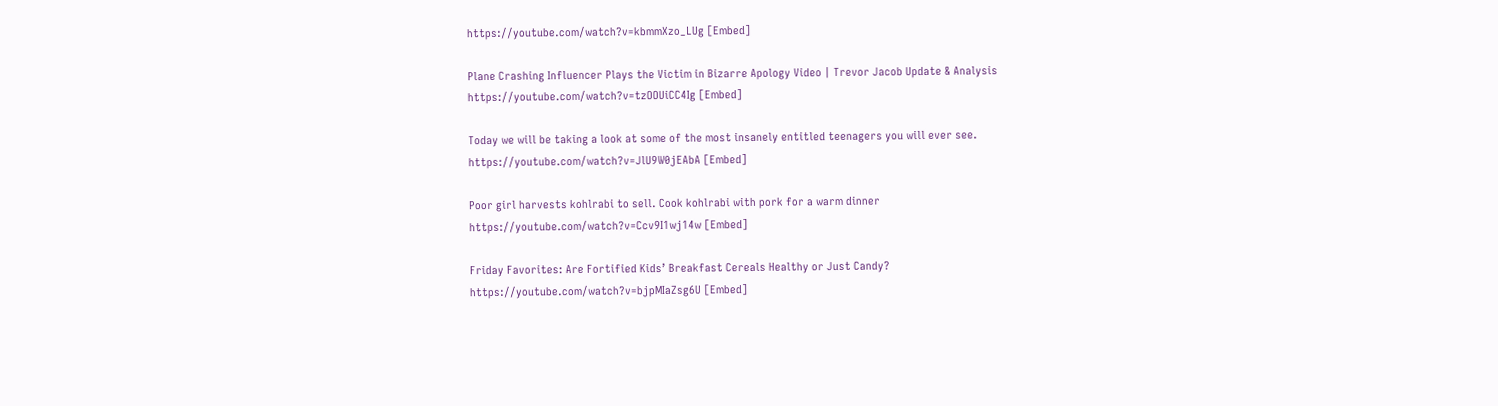https://youtube.com/watch?v=kbmmXzo_LUg [Embed]

Plane Crashing Influencer Plays the Victim in Bizarre Apology Video | Trevor Jacob Update & Analysis
https://youtube.com/watch?v=tzOOUiCC4Ig [Embed]

Today we will be taking a look at some of the most insanely entitled teenagers you will ever see.
https://youtube.com/watch?v=JlU9W0jEAbA [Embed]

Poor girl harvests kohlrabi to sell. Cook kohlrabi with pork for a warm dinner
https://youtube.com/watch?v=Ccv9I1wj14w [Embed]

Friday Favorites: Are Fortified Kids’ Breakfast Cereals Healthy or Just Candy?
https://youtube.com/watch?v=bjpMIaZsg6U [Embed]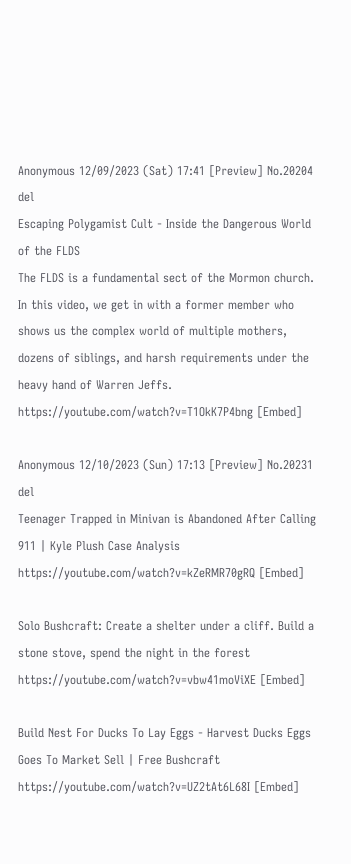Anonymous 12/09/2023 (Sat) 17:41 [Preview] No.20204 del
Escaping Polygamist Cult - Inside the Dangerous World of the FLDS
The FLDS is a fundamental sect of the Mormon church. In this video, we get in with a former member who shows us the complex world of multiple mothers, dozens of siblings, and harsh requirements under the heavy hand of Warren Jeffs.
https://youtube.com/watch?v=T1OkK7P4bng [Embed]

Anonymous 12/10/2023 (Sun) 17:13 [Preview] No.20231 del
Teenager Trapped in Minivan is Abandoned After Calling 911 | Kyle Plush Case Analysis
https://youtube.com/watch?v=kZeRMR70gRQ [Embed]

Solo Bushcraft: Create a shelter under a cliff. Build a stone stove, spend the night in the forest
https://youtube.com/watch?v=vbw41moViXE [Embed]

Build Nest For Ducks To Lay Eggs - Harvest Ducks Eggs Goes To Market Sell | Free Bushcraft
https://youtube.com/watch?v=UZ2tAt6L68I [Embed]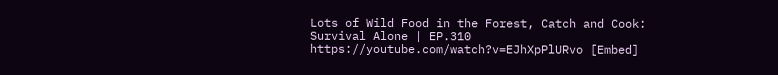Lots of Wild Food in the Forest, Catch and Cook: Survival Alone | EP.310
https://youtube.com/watch?v=EJhXpPlURvo [Embed]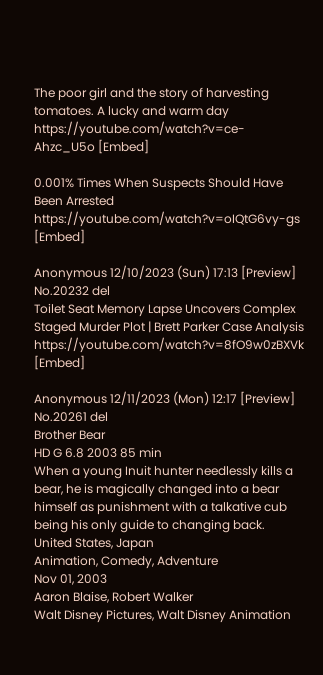The poor girl and the story of harvesting tomatoes. A lucky and warm day
https://youtube.com/watch?v=ce-Ahzc_U5o [Embed]

0.001% Times When Suspects Should Have Been Arrested
https://youtube.com/watch?v=oIQtG6vy-gs [Embed]

Anonymous 12/10/2023 (Sun) 17:13 [Preview] No.20232 del
Toilet Seat Memory Lapse Uncovers Complex Staged Murder Plot | Brett Parker Case Analysis
https://youtube.com/watch?v=8fO9w0zBXVk [Embed]

Anonymous 12/11/2023 (Mon) 12:17 [Preview] No.20261 del
Brother Bear
HD G 6.8 2003 85 min
When a young Inuit hunter needlessly kills a bear, he is magically changed into a bear himself as punishment with a talkative cub being his only guide to changing back.
United States, Japan
Animation, Comedy, Adventure
Nov 01, 2003
Aaron Blaise, Robert Walker
Walt Disney Pictures, Walt Disney Animation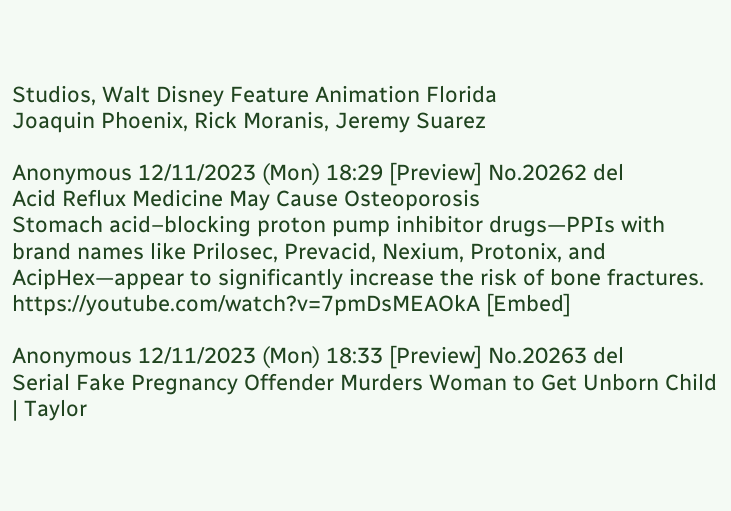Studios, Walt Disney Feature Animation Florida
Joaquin Phoenix, Rick Moranis, Jeremy Suarez

Anonymous 12/11/2023 (Mon) 18:29 [Preview] No.20262 del
Acid Reflux Medicine May Cause Osteoporosis
Stomach acid–blocking proton pump inhibitor drugs—PPIs with brand names like Prilosec, Prevacid, Nexium, Protonix, and AcipHex—appear to significantly increase the risk of bone fractures.
https://youtube.com/watch?v=7pmDsMEAOkA [Embed]

Anonymous 12/11/2023 (Mon) 18:33 [Preview] No.20263 del
Serial Fake Pregnancy Offender Murders Woman to Get Unborn Child | Taylor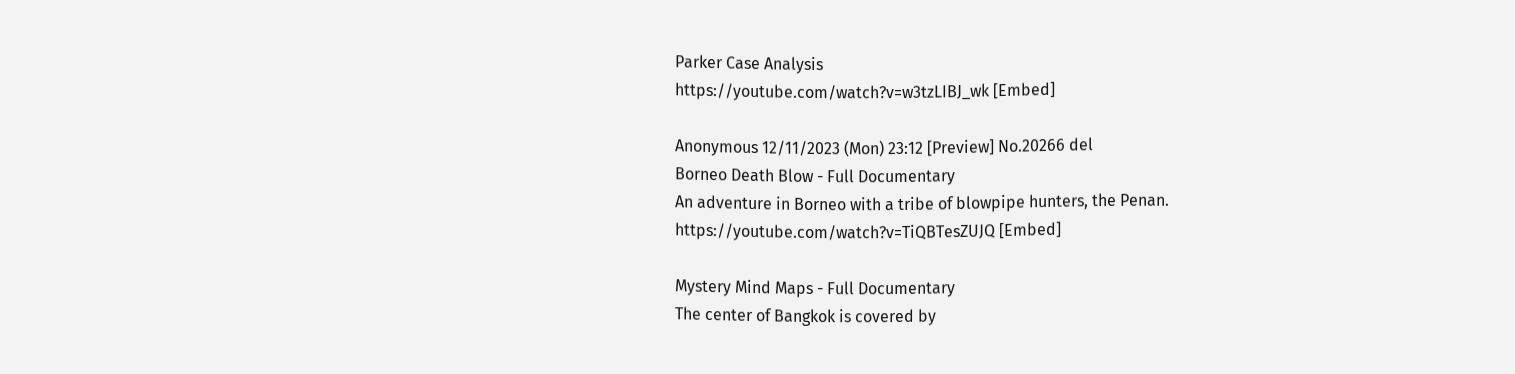Parker Case Analysis
https://youtube.com/watch?v=w3tzLIBJ_wk [Embed]

Anonymous 12/11/2023 (Mon) 23:12 [Preview] No.20266 del
Borneo Death Blow - Full Documentary
An adventure in Borneo with a tribe of blowpipe hunters, the Penan.
https://youtube.com/watch?v=TiQBTesZUJQ [Embed]

Mystery Mind Maps - Full Documentary
The center of Bangkok is covered by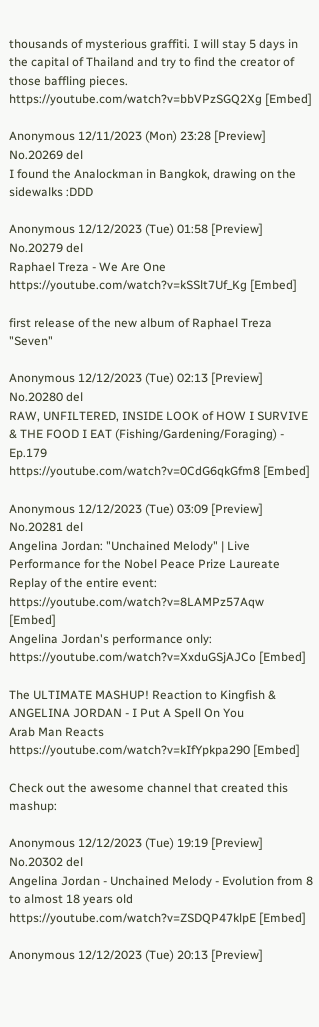thousands of mysterious graffiti. I will stay 5 days in the capital of Thailand and try to find the creator of those baffling pieces.
https://youtube.com/watch?v=bbVPzSGQ2Xg [Embed]

Anonymous 12/11/2023 (Mon) 23:28 [Preview] No.20269 del
I found the Analockman in Bangkok, drawing on the sidewalks :DDD

Anonymous 12/12/2023 (Tue) 01:58 [Preview] No.20279 del
Raphael Treza - We Are One
https://youtube.com/watch?v=kSSlt7Uf_Kg [Embed]

first release of the new album of Raphael Treza "Seven"

Anonymous 12/12/2023 (Tue) 02:13 [Preview] No.20280 del
RAW, UNFILTERED, INSIDE LOOK of HOW I SURVIVE & THE FOOD I EAT (Fishing/Gardening/Foraging) - Ep.179
https://youtube.com/watch?v=0CdG6qkGfm8 [Embed]

Anonymous 12/12/2023 (Tue) 03:09 [Preview] No.20281 del
Angelina Jordan: "Unchained Melody" | Live Performance for the Nobel Peace Prize Laureate
Replay of the entire event:
https://youtube.com/watch?v=8LAMPz57Aqw [Embed]
Angelina Jordan's performance only:
https://youtube.com/watch?v=XxduGSjAJCo [Embed]

The ULTIMATE MASHUP! Reaction to Kingfish & ANGELINA JORDAN - I Put A Spell On You
Arab Man Reacts
https://youtube.com/watch?v=kIfYpkpa290 [Embed]

Check out the awesome channel that created this mashup:

Anonymous 12/12/2023 (Tue) 19:19 [Preview] No.20302 del
Angelina Jordan - Unchained Melody - Evolution from 8 to almost 18 years old
https://youtube.com/watch?v=ZSDQP47klpE [Embed]

Anonymous 12/12/2023 (Tue) 20:13 [Preview]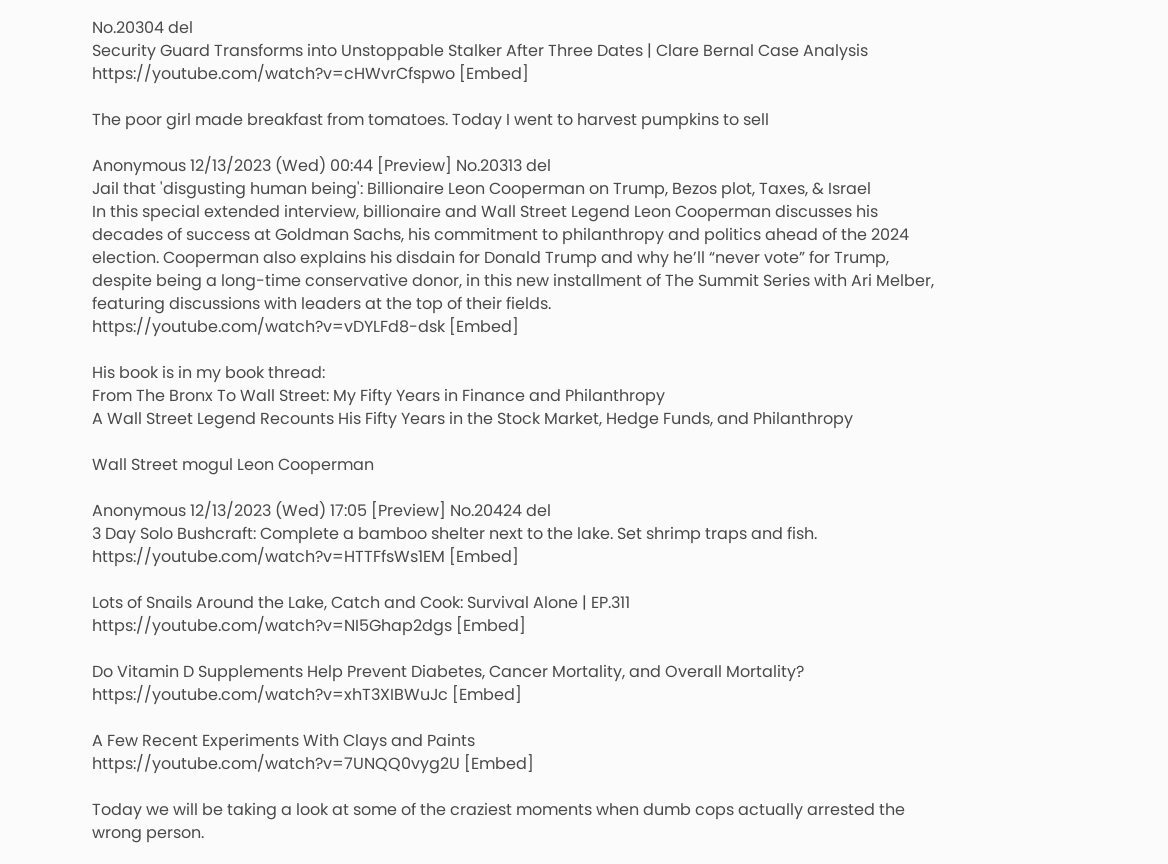No.20304 del
Security Guard Transforms into Unstoppable Stalker After Three Dates | Clare Bernal Case Analysis
https://youtube.com/watch?v=cHWvrCfspwo [Embed]

The poor girl made breakfast from tomatoes. Today I went to harvest pumpkins to sell

Anonymous 12/13/2023 (Wed) 00:44 [Preview] No.20313 del
Jail that 'disgusting human being': Billionaire Leon Cooperman on Trump, Bezos plot, Taxes, & Israel
In this special extended interview, billionaire and Wall Street Legend Leon Cooperman discusses his decades of success at Goldman Sachs, his commitment to philanthropy and politics ahead of the 2024 election. Cooperman also explains his disdain for Donald Trump and why he’ll “never vote” for Trump, despite being a long-time conservative donor, in this new installment of The Summit Series with Ari Melber, featuring discussions with leaders at the top of their fields.
https://youtube.com/watch?v=vDYLFd8-dsk [Embed]

His book is in my book thread:
From The Bronx To Wall Street: My Fifty Years in Finance and Philanthropy
A Wall Street Legend Recounts His Fifty Years in the Stock Market, Hedge Funds, and Philanthropy

Wall Street mogul Leon Cooperman

Anonymous 12/13/2023 (Wed) 17:05 [Preview] No.20424 del
3 Day Solo Bushcraft: Complete a bamboo shelter next to the lake. Set shrimp traps and fish.
https://youtube.com/watch?v=HTTFfsWs1EM [Embed]

Lots of Snails Around the Lake, Catch and Cook: Survival Alone | EP.311
https://youtube.com/watch?v=NI5Ghap2dgs [Embed]

Do Vitamin D Supplements Help Prevent Diabetes, Cancer Mortality, and Overall Mortality?
https://youtube.com/watch?v=xhT3XIBWuJc [Embed]

A Few Recent Experiments With Clays and Paints
https://youtube.com/watch?v=7UNQQ0vyg2U [Embed]

Today we will be taking a look at some of the craziest moments when dumb cops actually arrested the wrong person.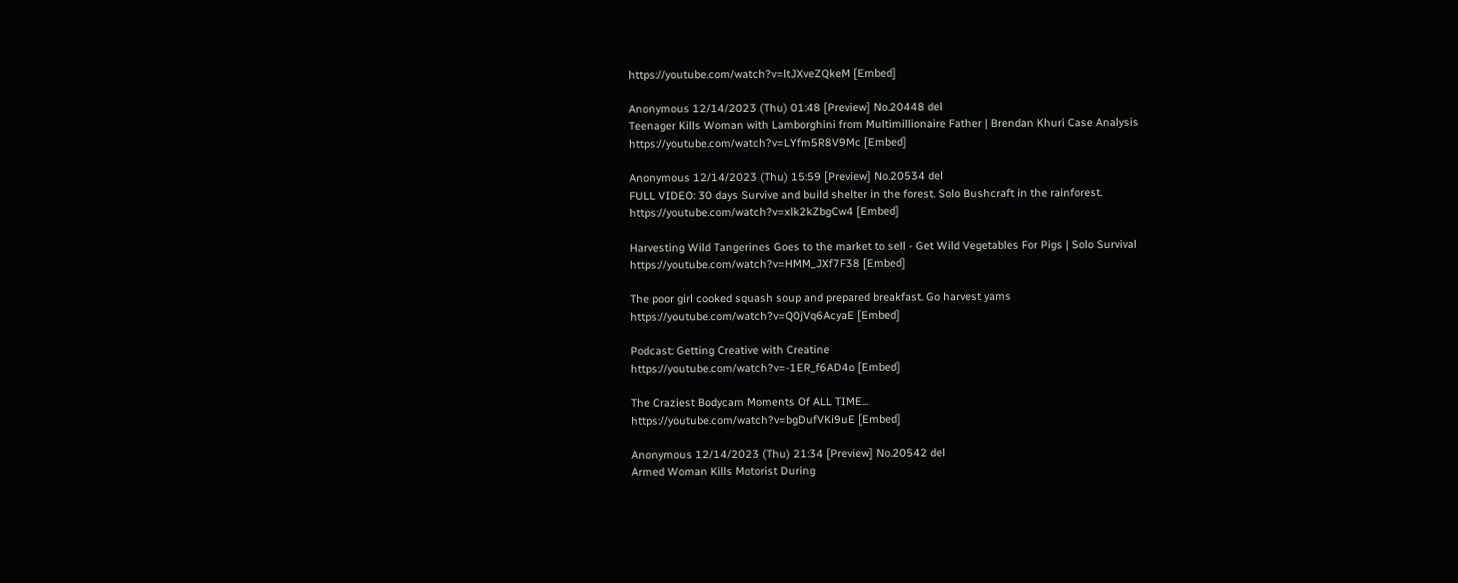https://youtube.com/watch?v=ltJXveZQkeM [Embed]

Anonymous 12/14/2023 (Thu) 01:48 [Preview] No.20448 del
Teenager Kills Woman with Lamborghini from Multimillionaire Father | Brendan Khuri Case Analysis
https://youtube.com/watch?v=LYfm5R8V9Mc [Embed]

Anonymous 12/14/2023 (Thu) 15:59 [Preview] No.20534 del
FULL VIDEO: 30 days Survive and build shelter in the forest. Solo Bushcraft in the rainforest.
https://youtube.com/watch?v=xlk2kZbgCw4 [Embed]

Harvesting Wild Tangerines Goes to the market to sell - Get Wild Vegetables For Pigs | Solo Survival
https://youtube.com/watch?v=HMM_JXf7F38 [Embed]

The poor girl cooked squash soup and prepared breakfast. Go harvest yams
https://youtube.com/watch?v=Q0jVq6AcyaE [Embed]

Podcast: Getting Creative with Creatine
https://youtube.com/watch?v=-1ER_f6AD4o [Embed]

The Craziest Bodycam Moments Of ALL TIME...
https://youtube.com/watch?v=bgDufVKi9uE [Embed]

Anonymous 12/14/2023 (Thu) 21:34 [Preview] No.20542 del
Armed Woman Kills Motorist During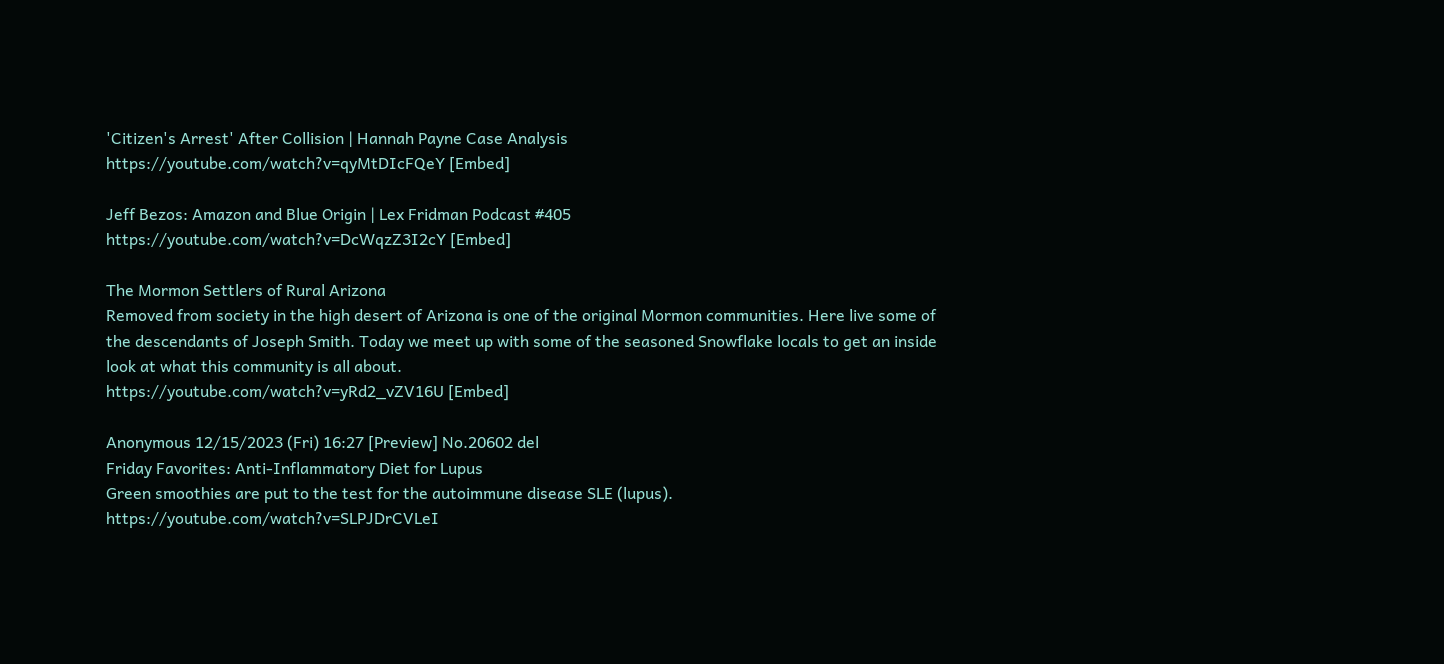'Citizen's Arrest' After Collision | Hannah Payne Case Analysis
https://youtube.com/watch?v=qyMtDIcFQeY [Embed]

Jeff Bezos: Amazon and Blue Origin | Lex Fridman Podcast #405
https://youtube.com/watch?v=DcWqzZ3I2cY [Embed]

The Mormon Settlers of Rural Arizona
Removed from society in the high desert of Arizona is one of the original Mormon communities. Here live some of the descendants of Joseph Smith. Today we meet up with some of the seasoned Snowflake locals to get an inside look at what this community is all about.
https://youtube.com/watch?v=yRd2_vZV16U [Embed]

Anonymous 12/15/2023 (Fri) 16:27 [Preview] No.20602 del
Friday Favorites: Anti-Inflammatory Diet for Lupus
Green smoothies are put to the test for the autoimmune disease SLE (lupus).
https://youtube.com/watch?v=SLPJDrCVLeI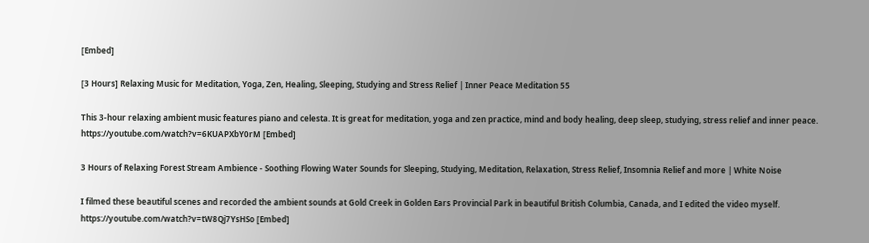[Embed]

[3 Hours] Relaxing Music for Meditation, Yoga, Zen, Healing, Sleeping, Studying and Stress Relief | Inner Peace Meditation 55

This 3-hour relaxing ambient music features piano and celesta. It is great for meditation, yoga and zen practice, mind and body healing, deep sleep, studying, stress relief and inner peace.
https://youtube.com/watch?v=6KUAPXbY0rM [Embed]

3 Hours of Relaxing Forest Stream Ambience - Soothing Flowing Water Sounds for Sleeping, Studying, Meditation, Relaxation, Stress Relief, Insomnia Relief and more | White Noise

I filmed these beautiful scenes and recorded the ambient sounds at Gold Creek in Golden Ears Provincial Park in beautiful British Columbia, Canada, and I edited the video myself.
https://youtube.com/watch?v=tW8Qj7YsHSo [Embed]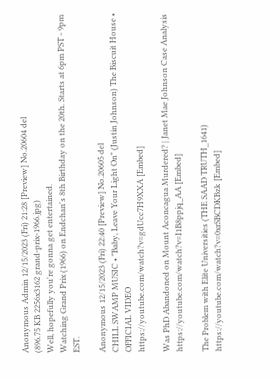Anonymous Admin 12/15/2023 (Fri) 21:28 [Preview] No.20604 del
(896.75 KB 2256x3162 grand-prix-1966.jpg)
Well, hopefully you're gonna get entertained.
Watching Grand Prix (1966) on Endchan's 8th Birthday on the 20th. Starts at 6pm PST - 9pm EST.

Anonymous 12/15/2023 (Fri) 22:40 [Preview] No.20605 del
CHILL SWAMP MUSIC • "Baby, Leave Your Light On" (Justin Johnson) The Biscuit House • OFFICIAL VIDEO
https://youtube.com/watch?v=gdUcc7H9XXA [Embed]

Was PhD Abandoned on Mount Aconcagua Murdered? | Janet Mae Johnson Case Analysis
https://youtube.com/watch?v=I1B8ppjq_AA [Embed]

The Problem with Elite Universities (THE SAAD TRUTH_1641)
https://youtube.com/watch?v=0xrSBCDKBzk [Embed]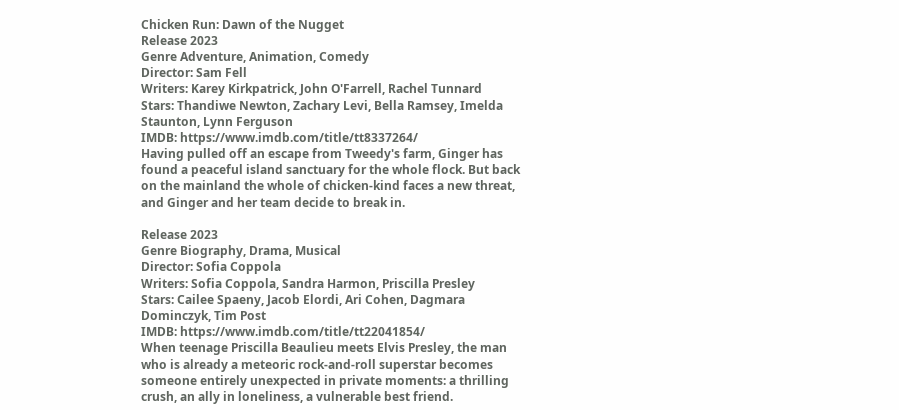Chicken Run: Dawn of the Nugget
Release 2023
Genre Adventure, Animation, Comedy
Director: Sam Fell
Writers: Karey Kirkpatrick, John O'Farrell, Rachel Tunnard
Stars: Thandiwe Newton, Zachary Levi, Bella Ramsey, Imelda Staunton, Lynn Ferguson
IMDB: https://www.imdb.com/title/tt8337264/
Having pulled off an escape from Tweedy's farm, Ginger has found a peaceful island sanctuary for the whole flock. But back on the mainland the whole of chicken-kind faces a new threat, and Ginger and her team decide to break in.

Release 2023
Genre Biography, Drama, Musical
Director: Sofia Coppola
Writers: Sofia Coppola, Sandra Harmon, Priscilla Presley
Stars: Cailee Spaeny, Jacob Elordi, Ari Cohen, Dagmara Dominczyk, Tim Post
IMDB: https://www.imdb.com/title/tt22041854/
When teenage Priscilla Beaulieu meets Elvis Presley, the man who is already a meteoric rock-and-roll superstar becomes someone entirely unexpected in private moments: a thrilling crush, an ally in loneliness, a vulnerable best friend.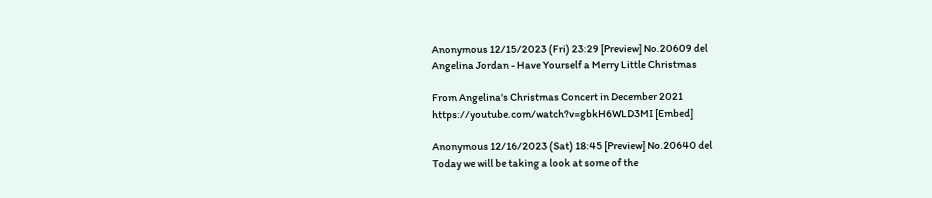Anonymous 12/15/2023 (Fri) 23:29 [Preview] No.20609 del
Angelina Jordan - Have Yourself a Merry Little Christmas

From Angelina's Christmas Concert in December 2021
https://youtube.com/watch?v=gbkH6WLD3MI [Embed]

Anonymous 12/16/2023 (Sat) 18:45 [Preview] No.20640 del
Today we will be taking a look at some of the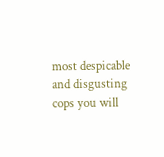most despicable and disgusting cops you will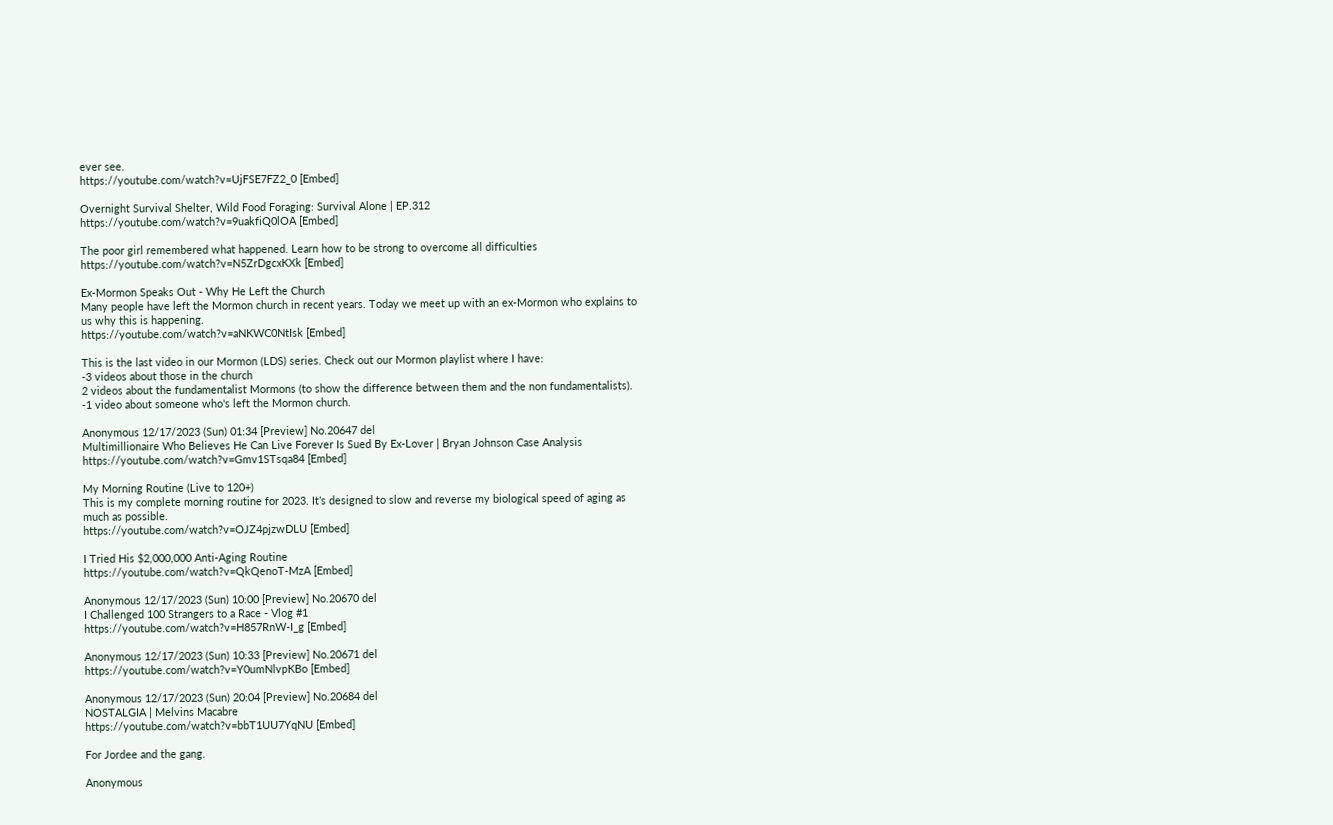ever see.
https://youtube.com/watch?v=UjFSE7FZ2_0 [Embed]

Overnight Survival Shelter, Wild Food Foraging: Survival Alone | EP.312
https://youtube.com/watch?v=9uakfiQ0lOA [Embed]

The poor girl remembered what happened. Learn how to be strong to overcome all difficulties
https://youtube.com/watch?v=N5ZrDgcxKXk [Embed]

Ex-Mormon Speaks Out - Why He Left the Church
Many people have left the Mormon church in recent years. Today we meet up with an ex-Mormon who explains to us why this is happening.
https://youtube.com/watch?v=aNKWC0NtIsk [Embed]

This is the last video in our Mormon (LDS) series. Check out our Mormon playlist where I have:
-3 videos about those in the church
2 videos about the fundamentalist Mormons (to show the difference between them and the non fundamentalists).
-1 video about someone who's left the Mormon church.

Anonymous 12/17/2023 (Sun) 01:34 [Preview] No.20647 del
Multimillionaire Who Believes He Can Live Forever Is Sued By Ex-Lover | Bryan Johnson Case Analysis
https://youtube.com/watch?v=Gmv1STsqa84 [Embed]

My Morning Routine (Live to 120+)
This is my complete morning routine for 2023. It’s designed to slow and reverse my biological speed of aging as much as possible.
https://youtube.com/watch?v=OJZ4pjzwDLU [Embed]

I Tried His $2,000,000 Anti-Aging Routine
https://youtube.com/watch?v=QkQenoT-MzA [Embed]

Anonymous 12/17/2023 (Sun) 10:00 [Preview] No.20670 del
I Challenged 100 Strangers to a Race - Vlog #1
https://youtube.com/watch?v=H857RnW-I_g [Embed]

Anonymous 12/17/2023 (Sun) 10:33 [Preview] No.20671 del
https://youtube.com/watch?v=Y0umNlvpKBo [Embed]

Anonymous 12/17/2023 (Sun) 20:04 [Preview] No.20684 del
NOSTALGIA | Melvins Macabre
https://youtube.com/watch?v=bbT1UU7YqNU [Embed]

For Jordee and the gang.

Anonymous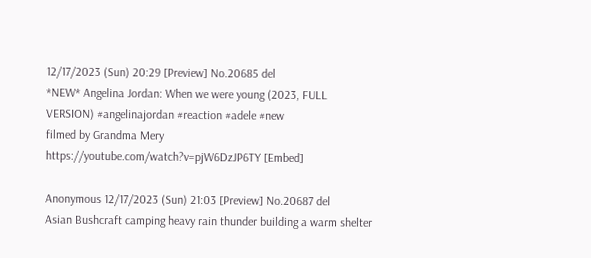12/17/2023 (Sun) 20:29 [Preview] No.20685 del
*NEW* Angelina Jordan: When we were young (2023, FULL VERSION) #angelinajordan #reaction #adele #new
filmed by Grandma Mery
https://youtube.com/watch?v=pjW6DzJP6TY [Embed]

Anonymous 12/17/2023 (Sun) 21:03 [Preview] No.20687 del
Asian Bushcraft camping heavy rain thunder building a warm shelter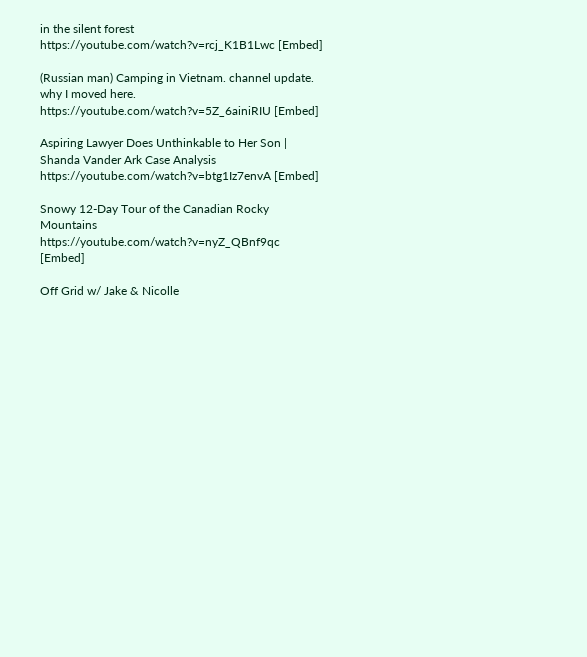in the silent forest
https://youtube.com/watch?v=rcj_K1B1Lwc [Embed]

(Russian man) Camping in Vietnam. channel update. why I moved here.
https://youtube.com/watch?v=5Z_6ainiRIU [Embed]

Aspiring Lawyer Does Unthinkable to Her Son | Shanda Vander Ark Case Analysis
https://youtube.com/watch?v=btg1Iz7envA [Embed]

Snowy 12-Day Tour of the Canadian Rocky Mountains
https://youtube.com/watch?v=nyZ_QBnf9qc [Embed]

Off Grid w/ Jake & Nicolle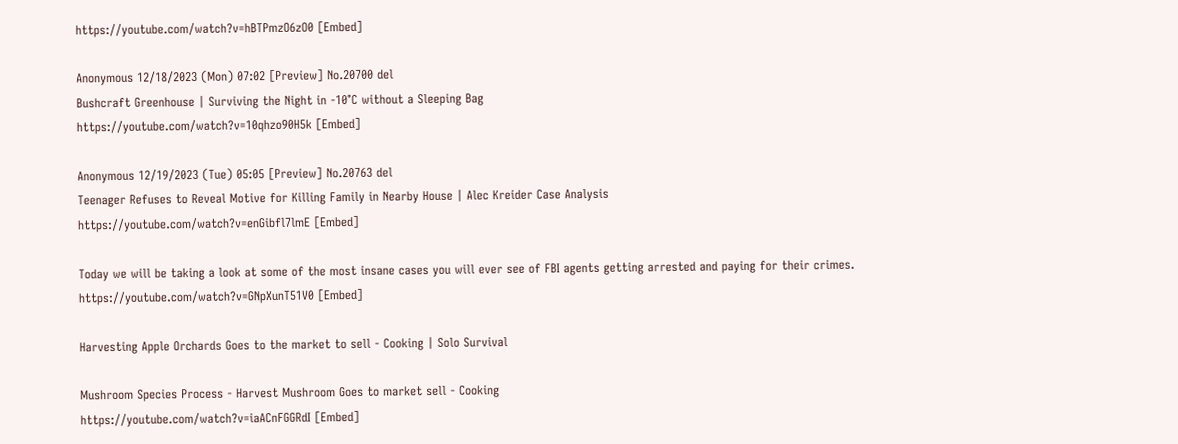https://youtube.com/watch?v=hBTPmzO6zO0 [Embed]

Anonymous 12/18/2023 (Mon) 07:02 [Preview] No.20700 del
Bushcraft Greenhouse | Surviving the Night in -10°C without a Sleeping Bag
https://youtube.com/watch?v=10qhzo90H5k [Embed]

Anonymous 12/19/2023 (Tue) 05:05 [Preview] No.20763 del
Teenager Refuses to Reveal Motive for Killing Family in Nearby House | Alec Kreider Case Analysis
https://youtube.com/watch?v=enGibfl7lmE [Embed]

Today we will be taking a look at some of the most insane cases you will ever see of FBI agents getting arrested and paying for their crimes.
https://youtube.com/watch?v=GNpXunT51V0 [Embed]

Harvesting Apple Orchards Goes to the market to sell - Cooking | Solo Survival

Mushroom Species Process - Harvest Mushroom Goes to market sell - Cooking
https://youtube.com/watch?v=iaACnFGGRdI [Embed]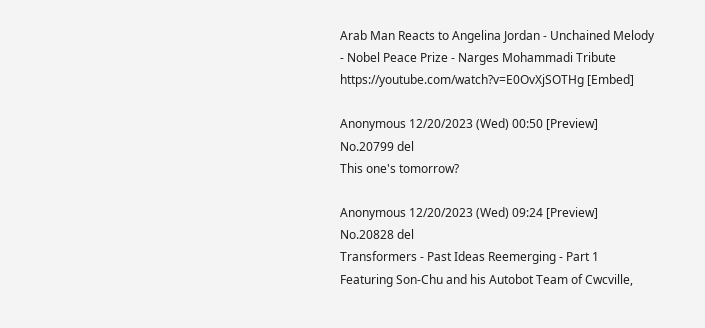Arab Man Reacts to Angelina Jordan - Unchained Melody - Nobel Peace Prize - Narges Mohammadi Tribute
https://youtube.com/watch?v=E0OvXjSOTHg [Embed]

Anonymous 12/20/2023 (Wed) 00:50 [Preview] No.20799 del
This one's tomorrow?

Anonymous 12/20/2023 (Wed) 09:24 [Preview] No.20828 del
Transformers - Past Ideas Reemerging - Part 1
Featuring Son-Chu and his Autobot Team of Cwcville,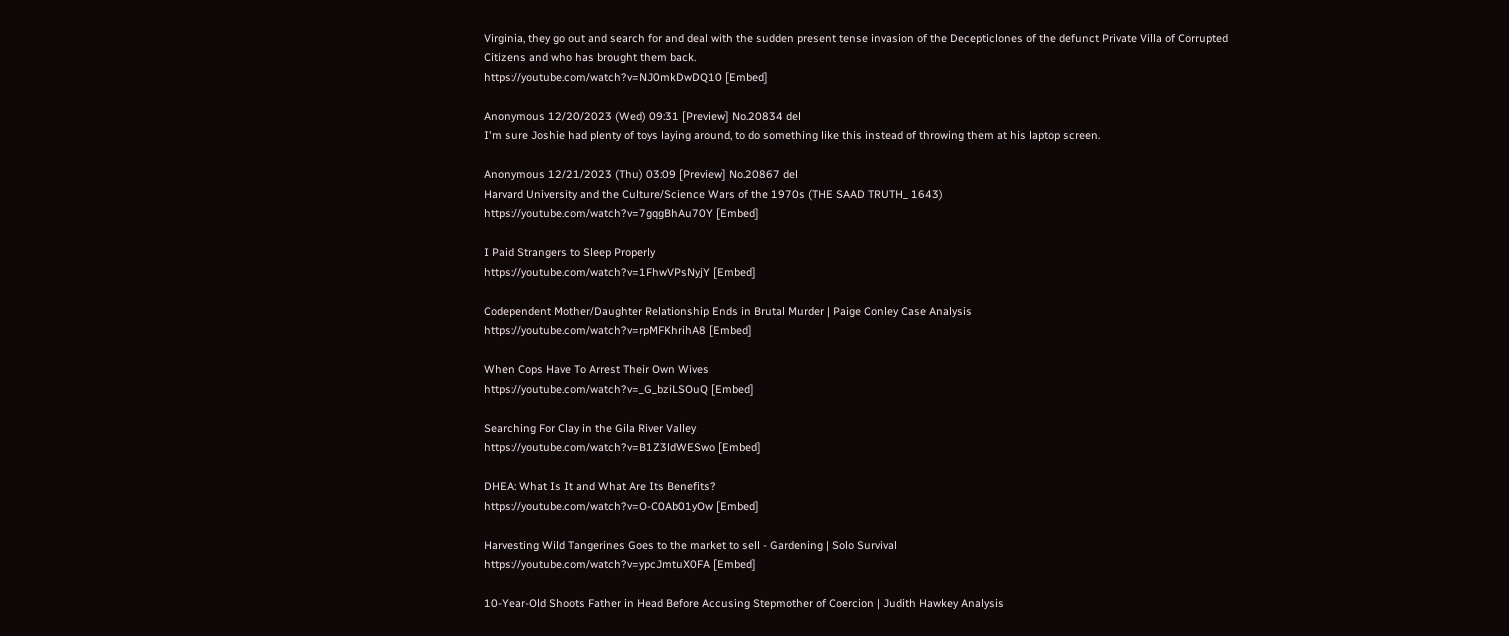Virginia, they go out and search for and deal with the sudden present tense invasion of the Decepticlones of the defunct Private Villa of Corrupted Citizens and who has brought them back.
https://youtube.com/watch?v=NJ0mkDwDQ10 [Embed]

Anonymous 12/20/2023 (Wed) 09:31 [Preview] No.20834 del
I'm sure Joshie had plenty of toys laying around, to do something like this instead of throwing them at his laptop screen.

Anonymous 12/21/2023 (Thu) 03:09 [Preview] No.20867 del
Harvard University and the Culture/Science Wars of the 1970s (THE SAAD TRUTH_ 1643)
https://youtube.com/watch?v=7gqgBhAu70Y [Embed]

I Paid Strangers to Sleep Properly
https://youtube.com/watch?v=1FhwVPsNyjY [Embed]

Codependent Mother/Daughter Relationship Ends in Brutal Murder | Paige Conley Case Analysis
https://youtube.com/watch?v=rpMFKhrihA8 [Embed]

When Cops Have To Arrest Their Own Wives
https://youtube.com/watch?v=_G_bziLSOuQ [Embed]

Searching For Clay in the Gila River Valley
https://youtube.com/watch?v=B1Z3ldWESwo [Embed]

DHEA: What Is It and What Are Its Benefits?
https://youtube.com/watch?v=O-C0Ab01yOw [Embed]

Harvesting Wild Tangerines Goes to the market to sell - Gardening | Solo Survival
https://youtube.com/watch?v=ypcJmtuX0FA [Embed]

10-Year-Old Shoots Father in Head Before Accusing Stepmother of Coercion | Judith Hawkey Analysis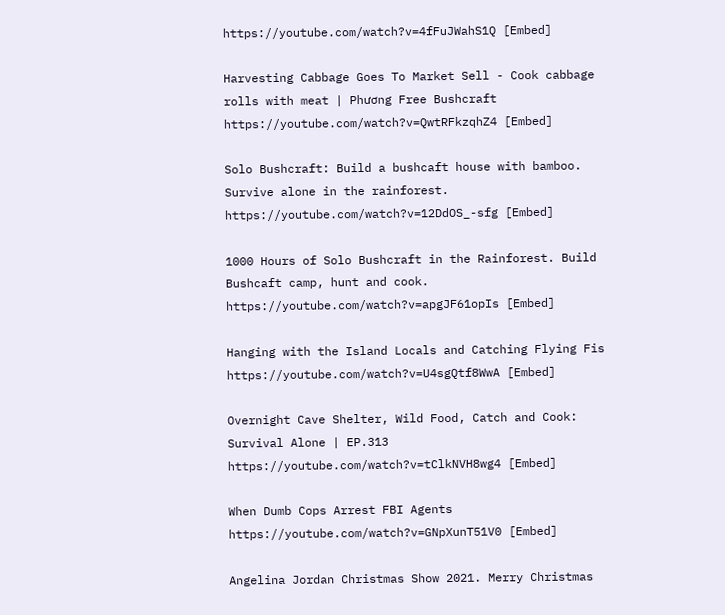https://youtube.com/watch?v=4fFuJWahS1Q [Embed]

Harvesting Cabbage Goes To Market Sell - Cook cabbage rolls with meat | Phương Free Bushcraft
https://youtube.com/watch?v=QwtRFkzqhZ4 [Embed]

Solo Bushcraft: Build a bushcaft house with bamboo. Survive alone in the rainforest.
https://youtube.com/watch?v=12DdOS_-sfg [Embed]

1000 Hours of Solo Bushcraft in the Rainforest. Build Bushcaft camp, hunt and cook.
https://youtube.com/watch?v=apgJF61opIs [Embed]

Hanging with the Island Locals and Catching Flying Fis
https://youtube.com/watch?v=U4sgQtf8WwA [Embed]

Overnight Cave Shelter, Wild Food, Catch and Cook: Survival Alone | EP.313
https://youtube.com/watch?v=tClkNVH8wg4 [Embed]

When Dumb Cops Arrest FBI Agents
https://youtube.com/watch?v=GNpXunT51V0 [Embed]

Angelina Jordan Christmas Show 2021. Merry Christmas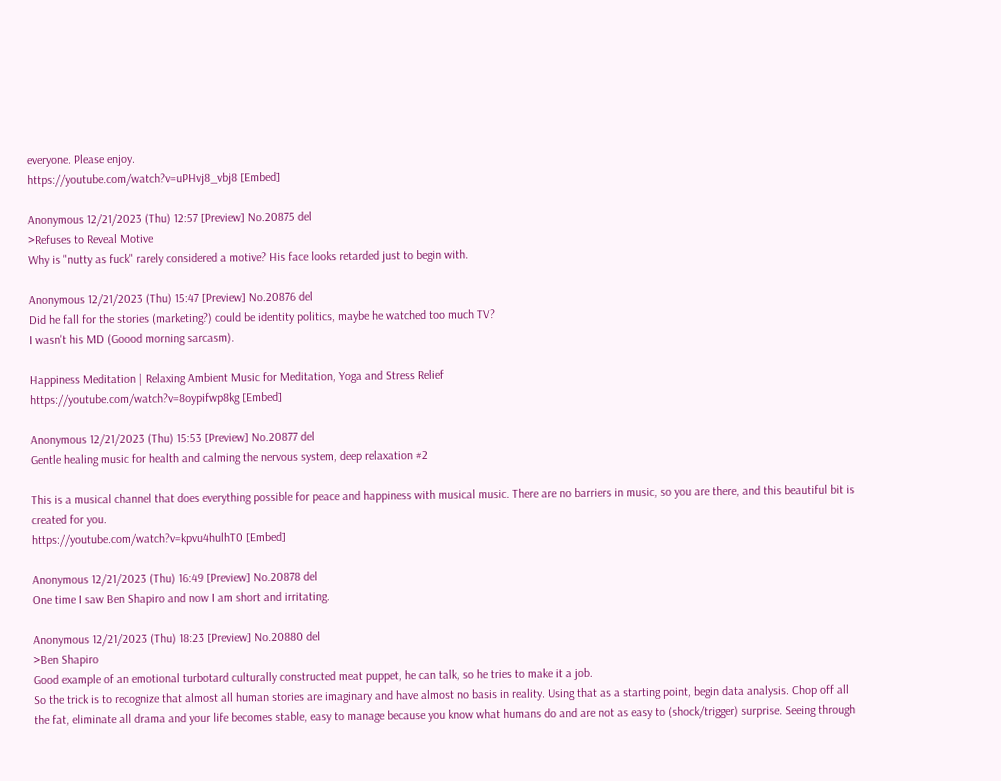everyone. Please enjoy.
https://youtube.com/watch?v=uPHvj8_vbj8 [Embed]

Anonymous 12/21/2023 (Thu) 12:57 [Preview] No.20875 del
>Refuses to Reveal Motive
Why is "nutty as fuck" rarely considered a motive? His face looks retarded just to begin with.

Anonymous 12/21/2023 (Thu) 15:47 [Preview] No.20876 del
Did he fall for the stories (marketing?) could be identity politics, maybe he watched too much TV?
I wasn't his MD (Goood morning sarcasm).

Happiness Meditation | Relaxing Ambient Music for Meditation, Yoga and Stress Relief
https://youtube.com/watch?v=8oypifwp8kg [Embed]

Anonymous 12/21/2023 (Thu) 15:53 [Preview] No.20877 del
Gentle healing music for health and calming the nervous system, deep relaxation #2

This is a musical channel that does everything possible for peace and happiness with musical music. There are no barriers in music, so you are there, and this beautiful bit is created for you.
https://youtube.com/watch?v=kpvu4hulhT0 [Embed]

Anonymous 12/21/2023 (Thu) 16:49 [Preview] No.20878 del
One time I saw Ben Shapiro and now I am short and irritating.

Anonymous 12/21/2023 (Thu) 18:23 [Preview] No.20880 del
>Ben Shapiro
Good example of an emotional turbotard culturally constructed meat puppet, he can talk, so he tries to make it a job.
So the trick is to recognize that almost all human stories are imaginary and have almost no basis in reality. Using that as a starting point, begin data analysis. Chop off all the fat, eliminate all drama and your life becomes stable, easy to manage because you know what humans do and are not as easy to (shock/trigger) surprise. Seeing through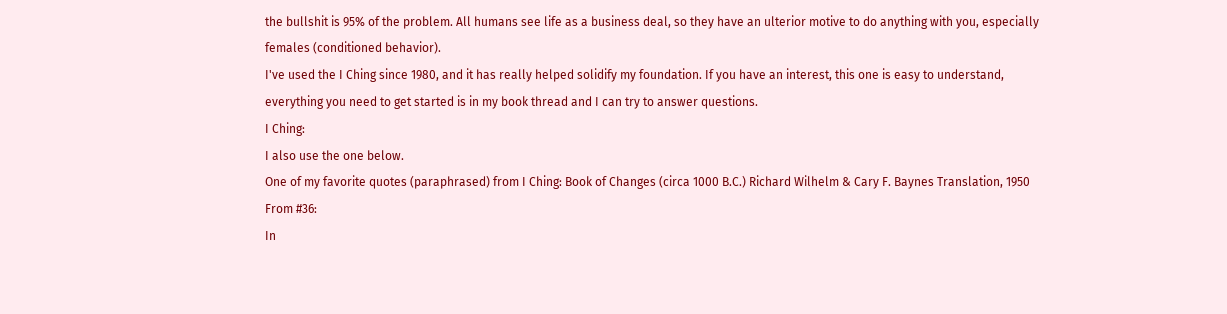the bullshit is 95% of the problem. All humans see life as a business deal, so they have an ulterior motive to do anything with you, especially females (conditioned behavior).
I've used the I Ching since 1980, and it has really helped solidify my foundation. If you have an interest, this one is easy to understand, everything you need to get started is in my book thread and I can try to answer questions.
I Ching:
I also use the one below.
One of my favorite quotes (paraphrased) from I Ching: Book of Changes (circa 1000 B.C.) Richard Wilhelm & Cary F. Baynes Translation, 1950
From #36:
In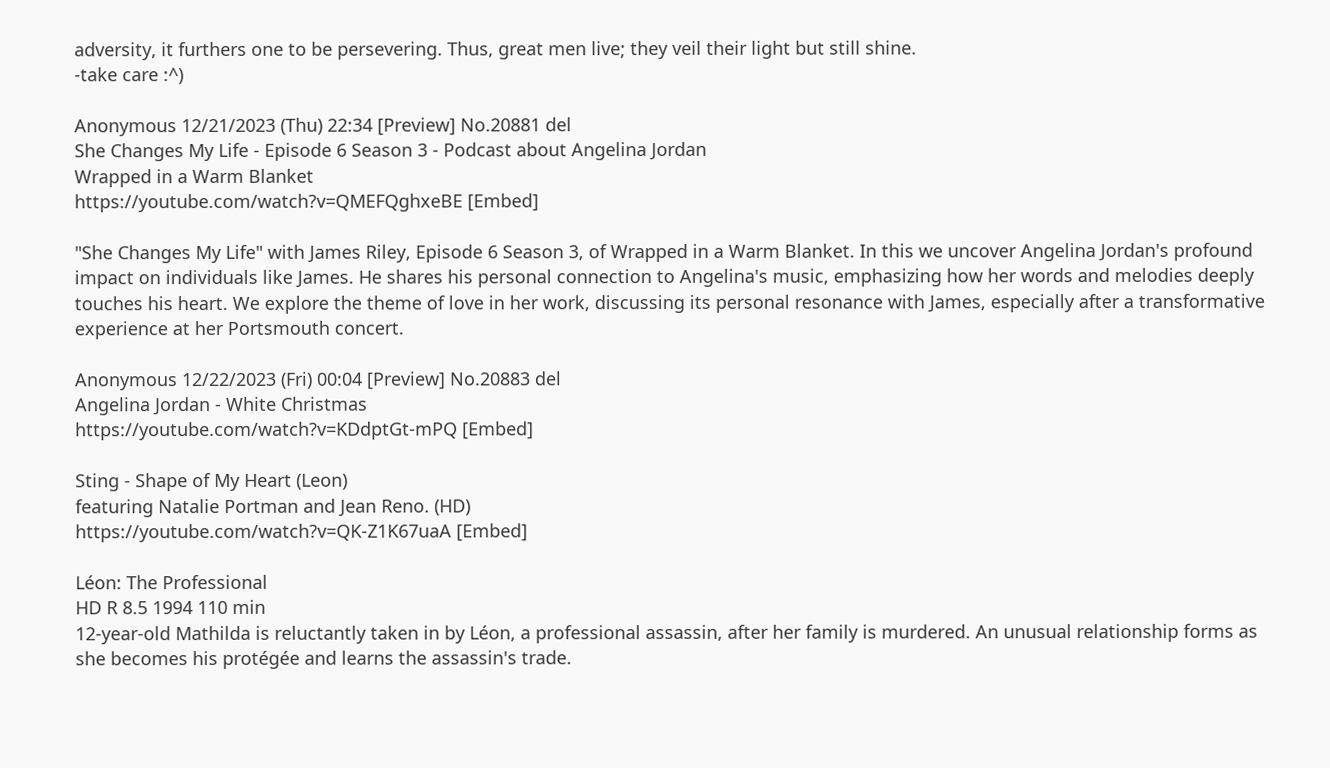adversity, it furthers one to be persevering. Thus, great men live; they veil their light but still shine.
-take care :^)

Anonymous 12/21/2023 (Thu) 22:34 [Preview] No.20881 del
She Changes My Life - Episode 6 Season 3 - Podcast about Angelina Jordan
Wrapped in a Warm Blanket
https://youtube.com/watch?v=QMEFQghxeBE [Embed]

"She Changes My Life" with James Riley, Episode 6 Season 3, of Wrapped in a Warm Blanket. In this we uncover Angelina Jordan's profound impact on individuals like James. He shares his personal connection to Angelina's music, emphasizing how her words and melodies deeply touches his heart. We explore the theme of love in her work, discussing its personal resonance with James, especially after a transformative experience at her Portsmouth concert.

Anonymous 12/22/2023 (Fri) 00:04 [Preview] No.20883 del
Angelina Jordan - White Christmas
https://youtube.com/watch?v=KDdptGt-mPQ [Embed]

Sting - Shape of My Heart (Leon)
featuring Natalie Portman and Jean Reno. (HD)
https://youtube.com/watch?v=QK-Z1K67uaA [Embed]

Léon: The Professional
HD R 8.5 1994 110 min
12-year-old Mathilda is reluctantly taken in by Léon, a professional assassin, after her family is murdered. An unusual relationship forms as she becomes his protégée and learns the assassin's trade.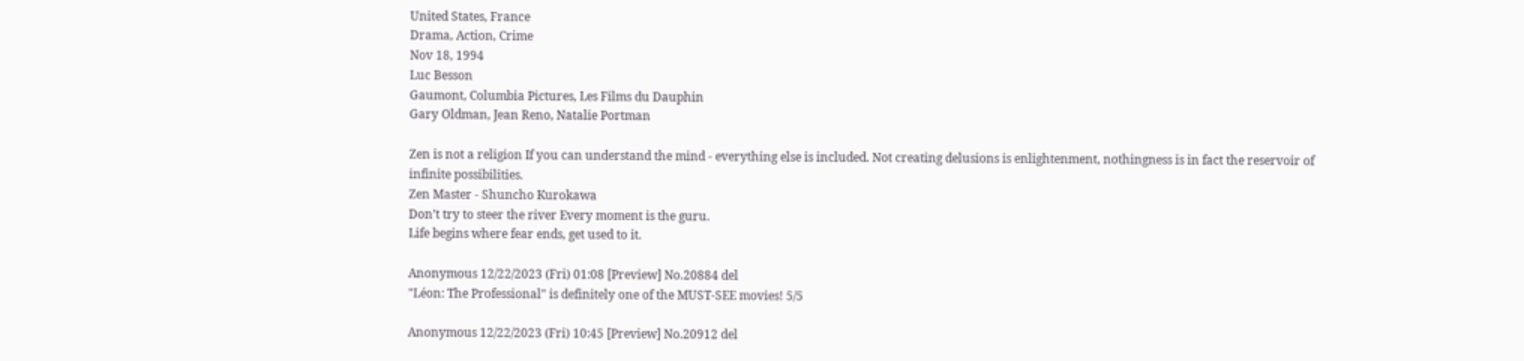United States, France
Drama, Action, Crime
Nov 18, 1994
Luc Besson
Gaumont, Columbia Pictures, Les Films du Dauphin
Gary Oldman, Jean Reno, Natalie Portman

Zen is not a religion If you can understand the mind - everything else is included. Not creating delusions is enlightenment, nothingness is in fact the reservoir of infinite possibilities.
Zen Master - Shuncho Kurokawa
Don’t try to steer the river Every moment is the guru.
Life begins where fear ends, get used to it.

Anonymous 12/22/2023 (Fri) 01:08 [Preview] No.20884 del
"Léon: The Professional" is definitely one of the MUST-SEE movies! 5/5

Anonymous 12/22/2023 (Fri) 10:45 [Preview] No.20912 del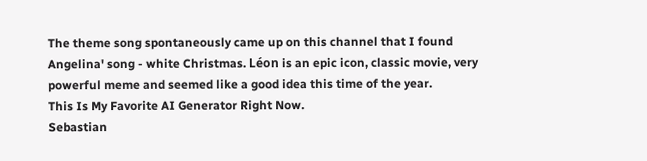The theme song spontaneously came up on this channel that I found Angelina' song - white Christmas. Léon is an epic icon, classic movie, very powerful meme and seemed like a good idea this time of the year.
This Is My Favorite AI Generator Right Now.
Sebastian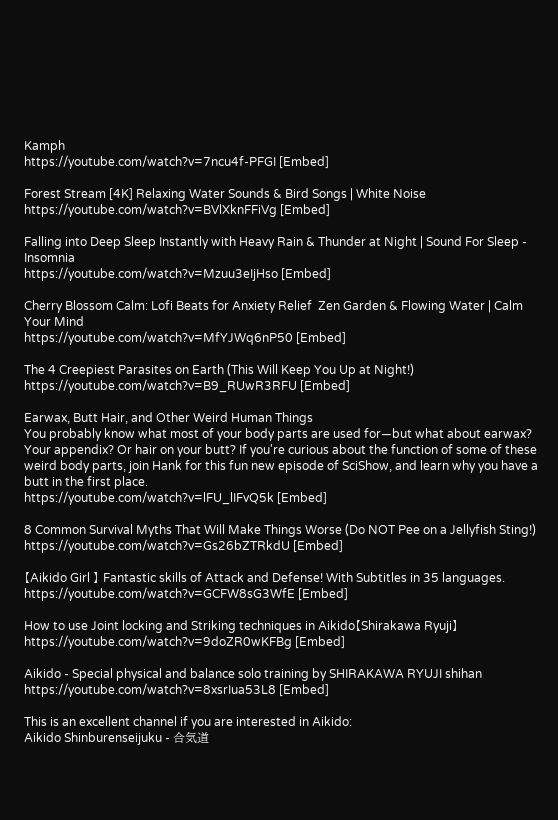Kamph
https://youtube.com/watch?v=7ncu4f-PFGI [Embed]

Forest Stream [4K] Relaxing Water Sounds & Bird Songs | White Noise
https://youtube.com/watch?v=BVlXknFFiVg [Embed]

Falling into Deep Sleep Instantly with Heavy Rain & Thunder at Night | Sound For Sleep - Insomnia
https://youtube.com/watch?v=Mzuu3eIjHso [Embed]

Cherry Blossom Calm: Lofi Beats for Anxiety Relief  Zen Garden & Flowing Water | Calm Your Mind
https://youtube.com/watch?v=MfYJWq6nP50 [Embed]

The 4 Creepiest Parasites on Earth (This Will Keep You Up at Night!)
https://youtube.com/watch?v=B9_RUwR3RFU [Embed]

Earwax, Butt Hair, and Other Weird Human Things
You probably know what most of your body parts are used for—but what about earwax? Your appendix? Or hair on your butt? If you're curious about the function of some of these weird body parts, join Hank for this fun new episode of SciShow, and learn why you have a butt in the first place.
https://youtube.com/watch?v=lFU_lIFvQ5k [Embed]

8 Common Survival Myths That Will Make Things Worse (Do NOT Pee on a Jellyfish Sting!)
https://youtube.com/watch?v=Gs26bZTRkdU [Embed]

【Aikido Girl 】 Fantastic skills of Attack and Defense! With Subtitles in 35 languages.
https://youtube.com/watch?v=GCFW8sG3WfE [Embed]

How to use Joint locking and Striking techniques in Aikido【Shirakawa Ryuji】
https://youtube.com/watch?v=9doZR0wKFBg [Embed]

Aikido - Special physical and balance solo training by SHIRAKAWA RYUJI shihan
https://youtube.com/watch?v=8xsrIua53L8 [Embed]

This is an excellent channel if you are interested in Aikido:
Aikido Shinburenseijuku - 合気道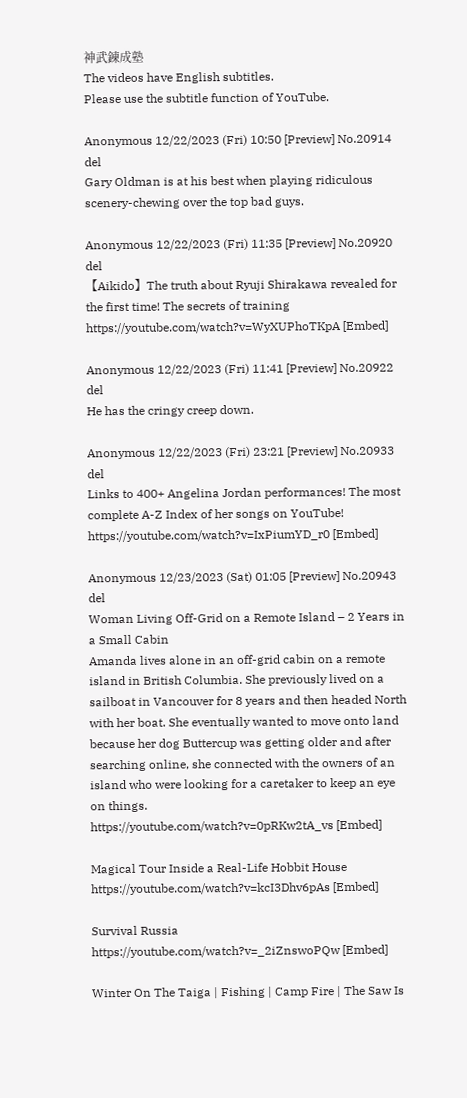神武錬成塾
The videos have English subtitles.
Please use the subtitle function of YouTube.

Anonymous 12/22/2023 (Fri) 10:50 [Preview] No.20914 del
Gary Oldman is at his best when playing ridiculous scenery-chewing over the top bad guys.

Anonymous 12/22/2023 (Fri) 11:35 [Preview] No.20920 del
【Aikido】The truth about Ryuji Shirakawa revealed for the first time! The secrets of training
https://youtube.com/watch?v=WyXUPhoTKpA [Embed]

Anonymous 12/22/2023 (Fri) 11:41 [Preview] No.20922 del
He has the cringy creep down.

Anonymous 12/22/2023 (Fri) 23:21 [Preview] No.20933 del
Links to 400+ Angelina Jordan performances! The most complete A-Z Index of her songs on YouTube!
https://youtube.com/watch?v=IxPiumYD_r0 [Embed]

Anonymous 12/23/2023 (Sat) 01:05 [Preview] No.20943 del
Woman Living Off-Grid on a Remote Island – 2 Years in a Small Cabin
Amanda lives alone in an off-grid cabin on a remote island in British Columbia. She previously lived on a sailboat in Vancouver for 8 years and then headed North with her boat. She eventually wanted to move onto land because her dog Buttercup was getting older and after searching online, she connected with the owners of an island who were looking for a caretaker to keep an eye on things.
https://youtube.com/watch?v=0pRKw2tA_vs [Embed]

Magical Tour Inside a Real-Life Hobbit House
https://youtube.com/watch?v=kcI3Dhv6pAs [Embed]

Survival Russia
https://youtube.com/watch?v=_2iZnswoPQw [Embed]

Winter On The Taiga | Fishing | Camp Fire | The Saw Is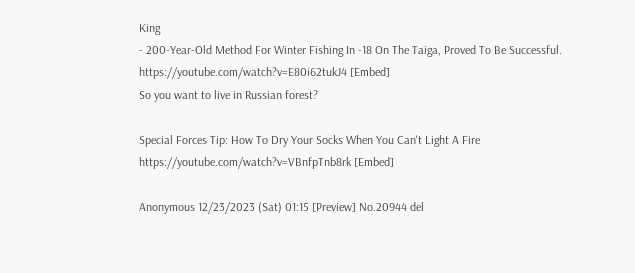King
- 200-Year-Old Method For Winter Fishing In -18 On The Taiga, Proved To Be Successful.
https://youtube.com/watch?v=E80i62tukJ4 [Embed]
So you want to live in Russian forest?

Special Forces Tip: How To Dry Your Socks When You Can't Light A Fire
https://youtube.com/watch?v=VBnfpTnb8rk [Embed]

Anonymous 12/23/2023 (Sat) 01:15 [Preview] No.20944 del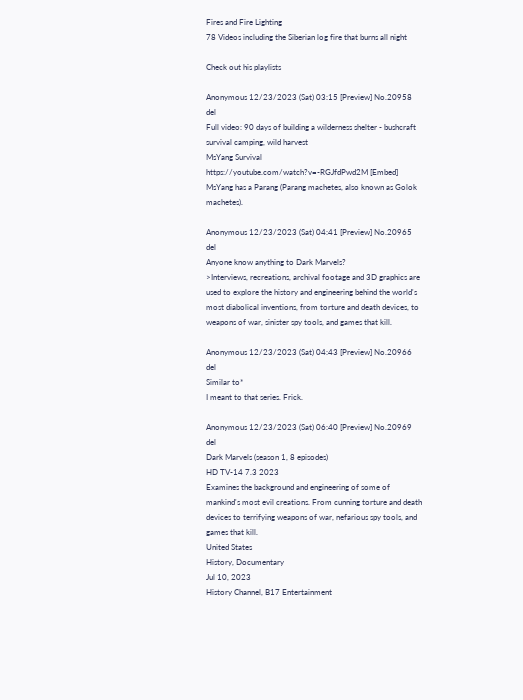Fires and Fire Lighting
78 Videos including the Siberian log fire that burns all night

Check out his playlists

Anonymous 12/23/2023 (Sat) 03:15 [Preview] No.20958 del
Full video: 90 days of building a wilderness shelter - bushcraft survival camping, wild harvest
MsYang Survival
https://youtube.com/watch?v=-RGJfdPwd2M [Embed]
MsYang has a Parang (Parang machetes, also known as Golok machetes).

Anonymous 12/23/2023 (Sat) 04:41 [Preview] No.20965 del
Anyone know anything to Dark Marvels?
>Interviews, recreations, archival footage and 3D graphics are used to explore the history and engineering behind the world's most diabolical inventions, from torture and death devices, to weapons of war, sinister spy tools, and games that kill.

Anonymous 12/23/2023 (Sat) 04:43 [Preview] No.20966 del
Similar to*
I meant to that series. Frick.

Anonymous 12/23/2023 (Sat) 06:40 [Preview] No.20969 del
Dark Marvels (season 1, 8 episodes)
HD TV-14 7.3 2023
Examines the background and engineering of some of mankind's most evil creations. From cunning torture and death devices to terrifying weapons of war, nefarious spy tools, and games that kill.
United States
History, Documentary
Jul 10, 2023
History Channel, B17 Entertainment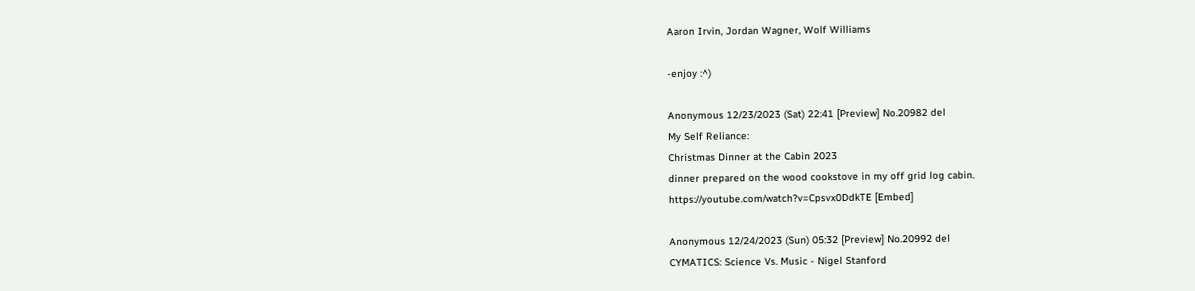Aaron Irvin, Jordan Wagner, Wolf Williams

-enjoy :^)

Anonymous 12/23/2023 (Sat) 22:41 [Preview] No.20982 del
My Self Reliance:
Christmas Dinner at the Cabin 2023
dinner prepared on the wood cookstove in my off grid log cabin.
https://youtube.com/watch?v=Cpsvx0DdkTE [Embed]

Anonymous 12/24/2023 (Sun) 05:32 [Preview] No.20992 del
CYMATICS: Science Vs. Music - Nigel Stanford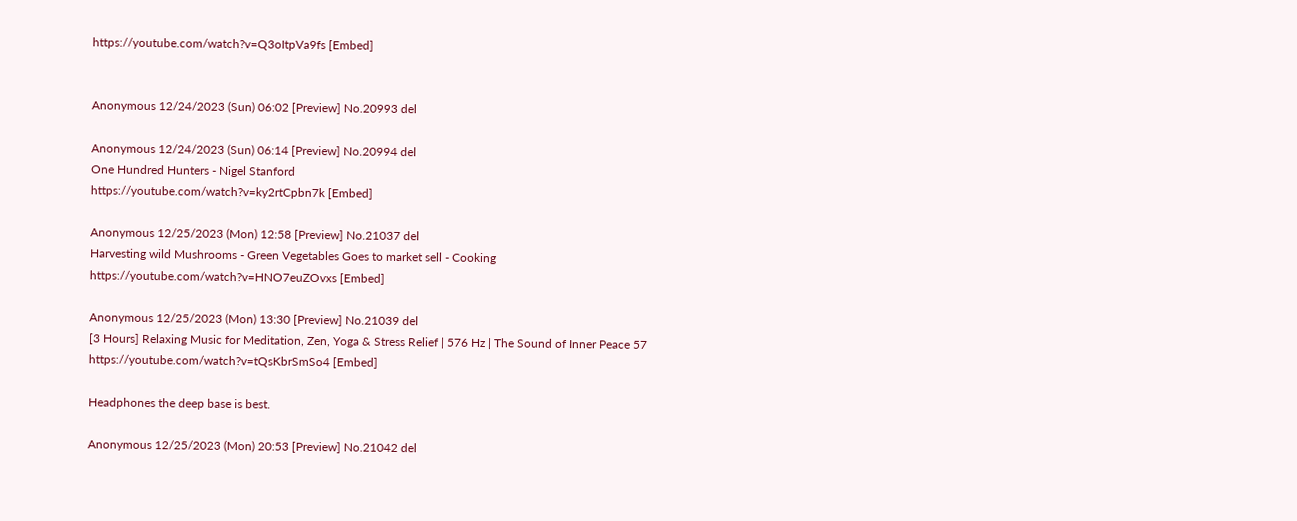https://youtube.com/watch?v=Q3oItpVa9fs [Embed]


Anonymous 12/24/2023 (Sun) 06:02 [Preview] No.20993 del

Anonymous 12/24/2023 (Sun) 06:14 [Preview] No.20994 del
One Hundred Hunters - Nigel Stanford
https://youtube.com/watch?v=ky2rtCpbn7k [Embed]

Anonymous 12/25/2023 (Mon) 12:58 [Preview] No.21037 del
Harvesting wild Mushrooms - Green Vegetables Goes to market sell - Cooking
https://youtube.com/watch?v=HNO7euZOvxs [Embed]

Anonymous 12/25/2023 (Mon) 13:30 [Preview] No.21039 del
[3 Hours] Relaxing Music for Meditation, Zen, Yoga & Stress Relief | 576 Hz | The Sound of Inner Peace 57
https://youtube.com/watch?v=tQsKbrSmSo4 [Embed]

Headphones the deep base is best.

Anonymous 12/25/2023 (Mon) 20:53 [Preview] No.21042 del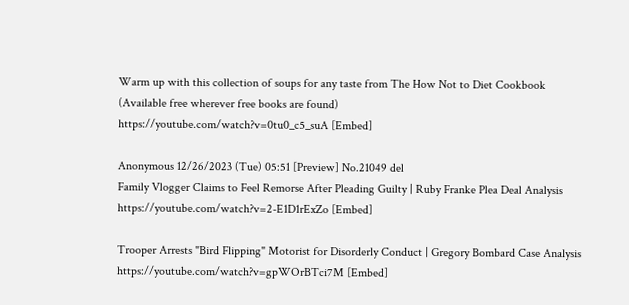Warm up with this collection of soups for any taste from The How Not to Diet Cookbook
(Available free wherever free books are found)
https://youtube.com/watch?v=0tu0_c5_suA [Embed]

Anonymous 12/26/2023 (Tue) 05:51 [Preview] No.21049 del
Family Vlogger Claims to Feel Remorse After Pleading Guilty | Ruby Franke Plea Deal Analysis
https://youtube.com/watch?v=2-E1D1rExZo [Embed]

Trooper Arrests "Bird Flipping" Motorist for Disorderly Conduct | Gregory Bombard Case Analysis
https://youtube.com/watch?v=gpWOrBTci7M [Embed]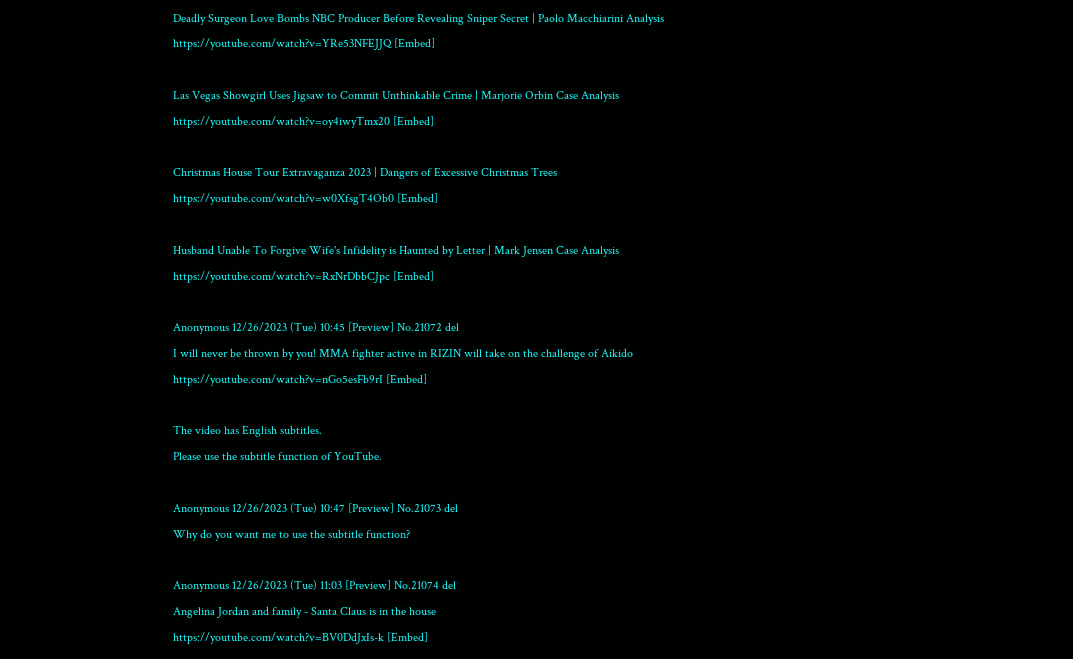Deadly Surgeon Love Bombs NBC Producer Before Revealing Sniper Secret | Paolo Macchiarini Analysis
https://youtube.com/watch?v=YRe53NFEJJQ [Embed]

Las Vegas Showgirl Uses Jigsaw to Commit Unthinkable Crime | Marjorie Orbin Case Analysis
https://youtube.com/watch?v=oy4iwyTmx20 [Embed]

Christmas House Tour Extravaganza 2023 | Dangers of Excessive Christmas Trees
https://youtube.com/watch?v=w0XfsgT4Ob0 [Embed]

Husband Unable To Forgive Wife's Infidelity is Haunted by Letter | Mark Jensen Case Analysis
https://youtube.com/watch?v=RxNrDbbCJpc [Embed]

Anonymous 12/26/2023 (Tue) 10:45 [Preview] No.21072 del
I will never be thrown by you! MMA fighter active in RIZIN will take on the challenge of Aikido
https://youtube.com/watch?v=nGo5esFb9rI [Embed]

The video has English subtitles.
Please use the subtitle function of YouTube.

Anonymous 12/26/2023 (Tue) 10:47 [Preview] No.21073 del
Why do you want me to use the subtitle function?

Anonymous 12/26/2023 (Tue) 11:03 [Preview] No.21074 del
Angelina Jordan and family - Santa Claus is in the house
https://youtube.com/watch?v=BV0DdJxIs-k [Embed]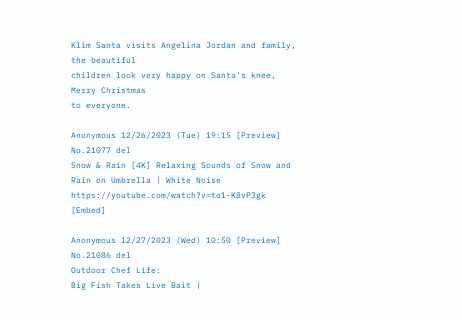Klim Santa visits Angelina Jordan and family, the beautiful
children look very happy on Santa's knee, Merry Christmas
to everyone.

Anonymous 12/26/2023 (Tue) 19:15 [Preview] No.21077 del
Snow & Rain [4K] Relaxing Sounds of Snow and Rain on Umbrella | White Noise
https://youtube.com/watch?v=to1-K8vP3gk [Embed]

Anonymous 12/27/2023 (Wed) 10:50 [Preview] No.21086 del
Outdoor Chef Life:
Big Fish Takes Live Bait |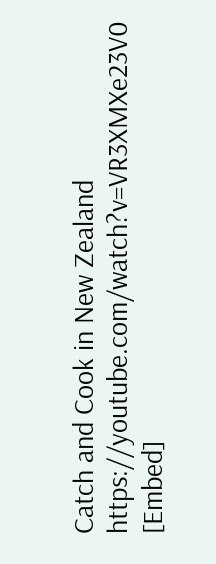Catch and Cook in New Zealand
https://youtube.com/watch?v=VR3XMXe23V0 [Embed]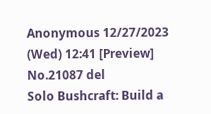Anonymous 12/27/2023 (Wed) 12:41 [Preview] No.21087 del
Solo Bushcraft: Build a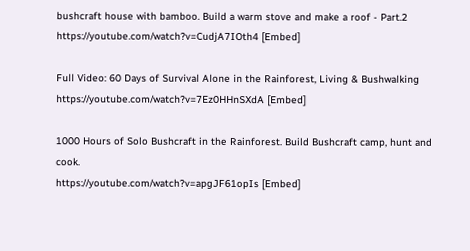bushcraft house with bamboo. Build a warm stove and make a roof - Part.2
https://youtube.com/watch?v=CudjA7IOth4 [Embed]

Full Video: 60 Days of Survival Alone in the Rainforest, Living & Bushwalking
https://youtube.com/watch?v=7Ez0HHnSXdA [Embed]

1000 Hours of Solo Bushcraft in the Rainforest. Build Bushcraft camp, hunt and cook.
https://youtube.com/watch?v=apgJF61opIs [Embed]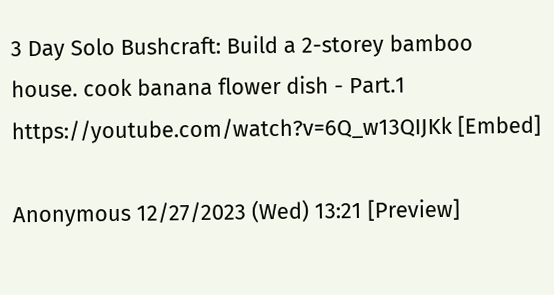3 Day Solo Bushcraft: Build a 2-storey bamboo house. cook banana flower dish - Part.1
https://youtube.com/watch?v=6Q_w13QIJKk [Embed]

Anonymous 12/27/2023 (Wed) 13:21 [Preview]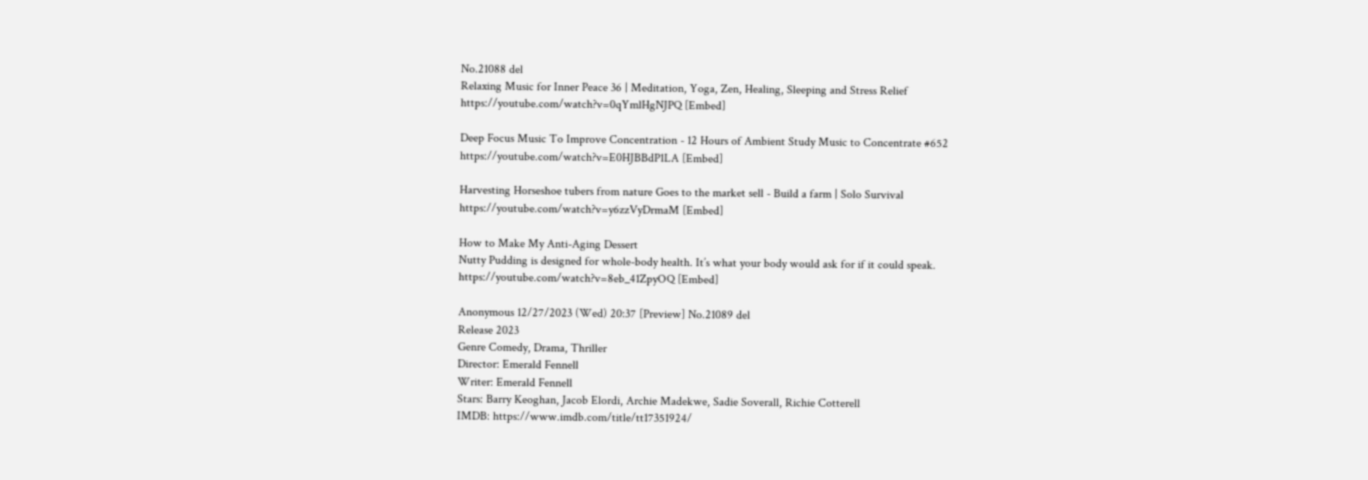No.21088 del
Relaxing Music for Inner Peace 36 | Meditation, Yoga, Zen, Healing, Sleeping and Stress Relief
https://youtube.com/watch?v=0qYmlHgNJPQ [Embed]

Deep Focus Music To Improve Concentration - 12 Hours of Ambient Study Music to Concentrate #652
https://youtube.com/watch?v=E0HJBBdP1LA [Embed]

Harvesting Horseshoe tubers from nature Goes to the market sell - Build a farm | Solo Survival
https://youtube.com/watch?v=y6zzVyDrmaM [Embed]

How to Make My Anti-Aging Dessert
Nutty Pudding is designed for whole-body health. It’s what your body would ask for if it could speak.
https://youtube.com/watch?v=8eb_41ZpyOQ [Embed]

Anonymous 12/27/2023 (Wed) 20:37 [Preview] No.21089 del
Release 2023
Genre Comedy, Drama, Thriller
Director: Emerald Fennell
Writer: Emerald Fennell
Stars: Barry Keoghan, Jacob Elordi, Archie Madekwe, Sadie Soverall, Richie Cotterell
IMDB: https://www.imdb.com/title/tt17351924/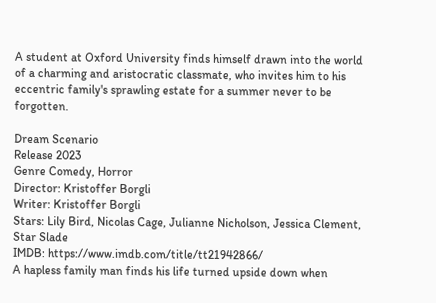A student at Oxford University finds himself drawn into the world of a charming and aristocratic classmate, who invites him to his eccentric family's sprawling estate for a summer never to be forgotten.

Dream Scenario
Release 2023
Genre Comedy, Horror
Director: Kristoffer Borgli
Writer: Kristoffer Borgli
Stars: Lily Bird, Nicolas Cage, Julianne Nicholson, Jessica Clement, Star Slade
IMDB: https://www.imdb.com/title/tt21942866/
A hapless family man finds his life turned upside down when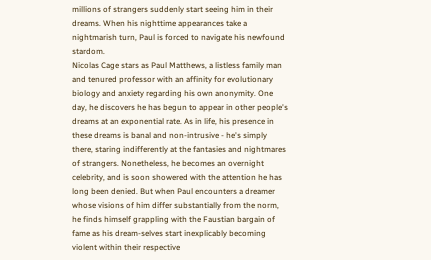millions of strangers suddenly start seeing him in their dreams. When his nighttime appearances take a nightmarish turn, Paul is forced to navigate his newfound stardom.
Nicolas Cage stars as Paul Matthews, a listless family man and tenured professor with an affinity for evolutionary biology and anxiety regarding his own anonymity. One day, he discovers he has begun to appear in other people's dreams at an exponential rate. As in life, his presence in these dreams is banal and non-intrusive - he's simply there, staring indifferently at the fantasies and nightmares of strangers. Nonetheless, he becomes an overnight celebrity, and is soon showered with the attention he has long been denied. But when Paul encounters a dreamer whose visions of him differ substantially from the norm, he finds himself grappling with the Faustian bargain of fame as his dream-selves start inexplicably becoming violent within their respective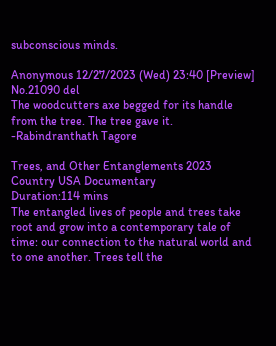subconscious minds.

Anonymous 12/27/2023 (Wed) 23:40 [Preview] No.21090 del
The woodcutters axe begged for its handle from the tree. The tree gave it.
-Rabindranthath Tagore

Trees, and Other Entanglements 2023
Country USA Documentary
Duration:114 mins
The entangled lives of people and trees take root and grow into a contemporary tale of time: our connection to the natural world and to one another. Trees tell the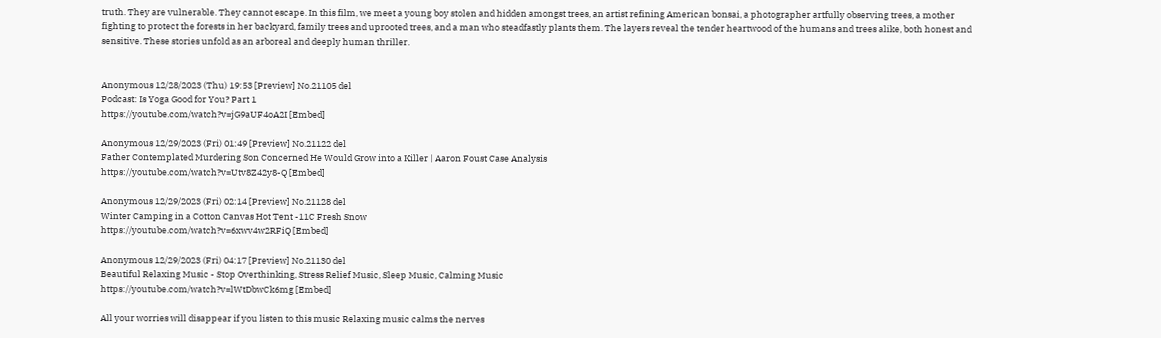truth. They are vulnerable. They cannot escape. In this film, we meet a young boy stolen and hidden amongst trees, an artist refining American bonsai, a photographer artfully observing trees, a mother fighting to protect the forests in her backyard, family trees and uprooted trees, and a man who steadfastly plants them. The layers reveal the tender heartwood of the humans and trees alike, both honest and sensitive. These stories unfold as an arboreal and deeply human thriller.


Anonymous 12/28/2023 (Thu) 19:53 [Preview] No.21105 del
Podcast: Is Yoga Good for You? Part 1
https://youtube.com/watch?v=jG9aUF4oA2I [Embed]

Anonymous 12/29/2023 (Fri) 01:49 [Preview] No.21122 del
Father Contemplated Murdering Son Concerned He Would Grow into a Killer | Aaron Foust Case Analysis
https://youtube.com/watch?v=Utv8Z42y8-Q [Embed]

Anonymous 12/29/2023 (Fri) 02:14 [Preview] No.21128 del
Winter Camping in a Cotton Canvas Hot Tent -11C Fresh Snow
https://youtube.com/watch?v=6xwv4w2RFiQ [Embed]

Anonymous 12/29/2023 (Fri) 04:17 [Preview] No.21130 del
Beautiful Relaxing Music - Stop Overthinking, Stress Relief Music, Sleep Music, Calming Music
https://youtube.com/watch?v=lWtDbwCk6mg [Embed]

All your worries will disappear if you listen to this music Relaxing music calms the nerves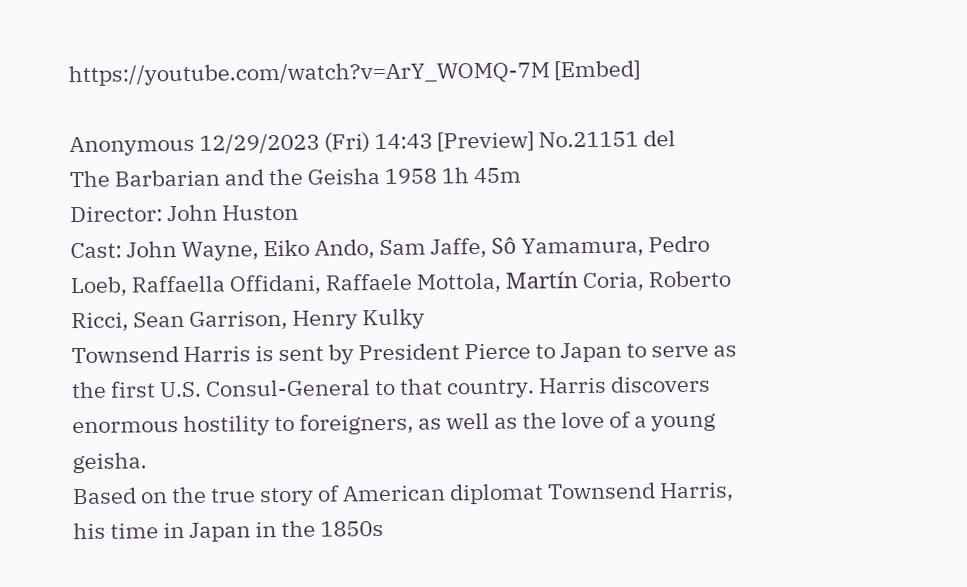https://youtube.com/watch?v=ArY_WOMQ-7M [Embed]

Anonymous 12/29/2023 (Fri) 14:43 [Preview] No.21151 del
The Barbarian and the Geisha 1958 1h 45m
Director: John Huston
Cast: John Wayne, Eiko Ando, Sam Jaffe, Sô Yamamura, Pedro Loeb, Raffaella Offidani, Raffaele Mottola, Martín Coria, Roberto Ricci, Sean Garrison, Henry Kulky
Townsend Harris is sent by President Pierce to Japan to serve as the first U.S. Consul-General to that country. Harris discovers enormous hostility to foreigners, as well as the love of a young geisha.
Based on the true story of American diplomat Townsend Harris, his time in Japan in the 1850s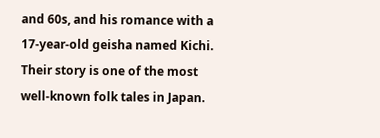and 60s, and his romance with a 17-year-old geisha named Kichi. Their story is one of the most well-known folk tales in Japan.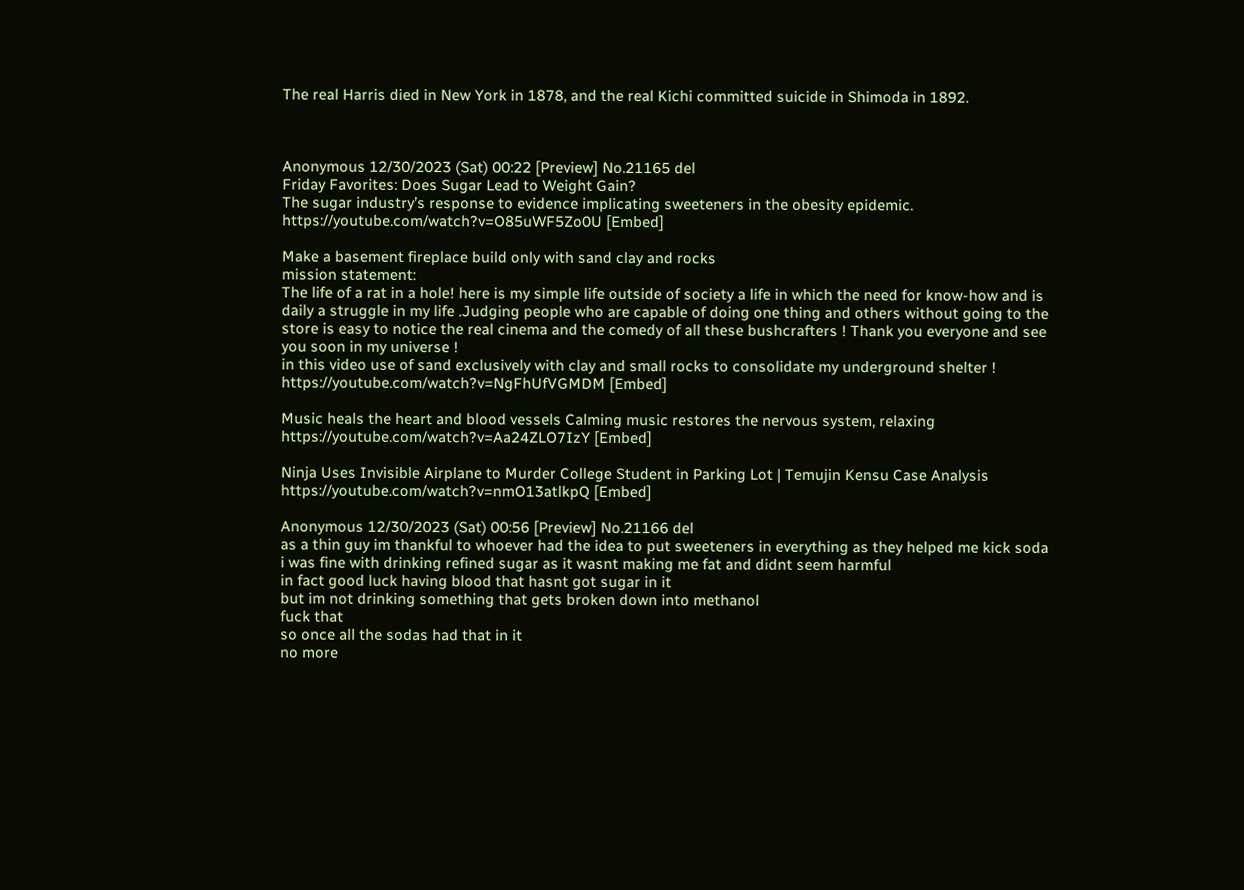The real Harris died in New York in 1878, and the real Kichi committed suicide in Shimoda in 1892.



Anonymous 12/30/2023 (Sat) 00:22 [Preview] No.21165 del
Friday Favorites: Does Sugar Lead to Weight Gain?
The sugar industry’s response to evidence implicating sweeteners in the obesity epidemic.
https://youtube.com/watch?v=O85uWF5Zo0U [Embed]

Make a basement fireplace build only with sand clay and rocks
mission statement:
The life of a rat in a hole! here is my simple life outside of society a life in which the need for know-how and is daily a struggle in my life .Judging people who are capable of doing one thing and others without going to the store is easy to notice the real cinema and the comedy of all these bushcrafters ! Thank you everyone and see you soon in my universe !
in this video use of sand exclusively with clay and small rocks to consolidate my underground shelter !
https://youtube.com/watch?v=NgFhUfVGMDM [Embed]

Music heals the heart and blood vessels Calming music restores the nervous system, relaxing
https://youtube.com/watch?v=Aa24ZLO7IzY [Embed]

Ninja Uses Invisible Airplane to Murder College Student in Parking Lot | Temujin Kensu Case Analysis
https://youtube.com/watch?v=nmO13atlkpQ [Embed]

Anonymous 12/30/2023 (Sat) 00:56 [Preview] No.21166 del
as a thin guy im thankful to whoever had the idea to put sweeteners in everything as they helped me kick soda
i was fine with drinking refined sugar as it wasnt making me fat and didnt seem harmful
in fact good luck having blood that hasnt got sugar in it
but im not drinking something that gets broken down into methanol
fuck that
so once all the sodas had that in it
no more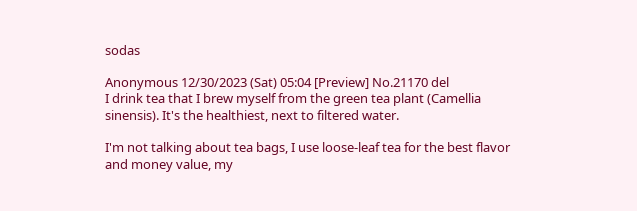sodas

Anonymous 12/30/2023 (Sat) 05:04 [Preview] No.21170 del
I drink tea that I brew myself from the green tea plant (Camellia sinensis). It's the healthiest, next to filtered water.

I'm not talking about tea bags, I use loose-leaf tea for the best flavor and money value, my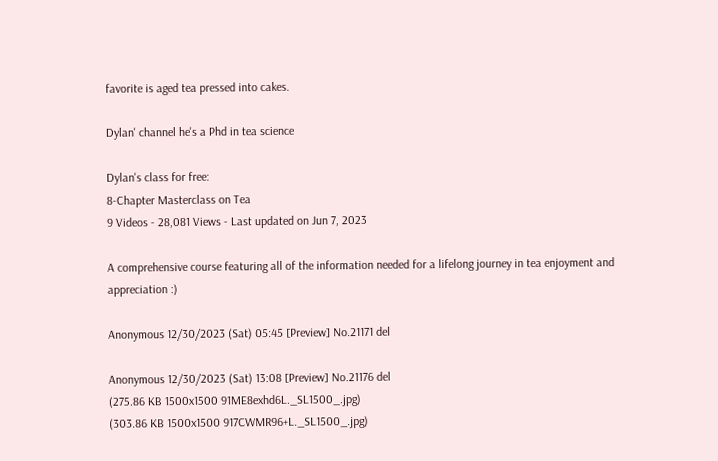favorite is aged tea pressed into cakes.

Dylan' channel he's a Phd in tea science

Dylan's class for free:
8-Chapter Masterclass on Tea
9 Videos - 28,081 Views - Last updated on Jun 7, 2023

A comprehensive course featuring all of the information needed for a lifelong journey in tea enjoyment and appreciation :)

Anonymous 12/30/2023 (Sat) 05:45 [Preview] No.21171 del

Anonymous 12/30/2023 (Sat) 13:08 [Preview] No.21176 del
(275.86 KB 1500x1500 91ME8exhd6L._SL1500_.jpg)
(303.86 KB 1500x1500 917CWMR96+L._SL1500_.jpg)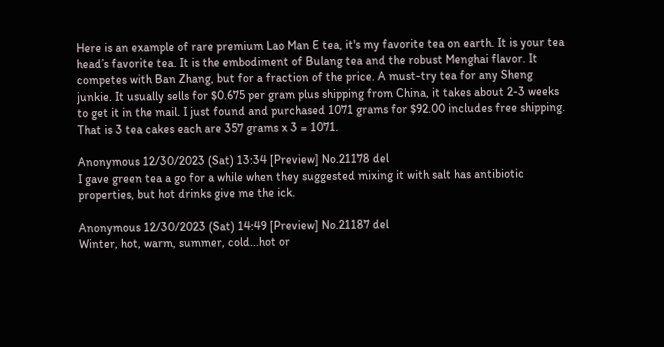Here is an example of rare premium Lao Man E tea, it's my favorite tea on earth. It is your tea head’s favorite tea. It is the embodiment of Bulang tea and the robust Menghai flavor. It competes with Ban Zhang, but for a fraction of the price. A must-try tea for any Sheng junkie. It usually sells for $0.675 per gram plus shipping from China, it takes about 2-3 weeks to get it in the mail. I just found and purchased 1071 grams for $92.00 includes free shipping. That is 3 tea cakes each are 357 grams x 3 = 1071.

Anonymous 12/30/2023 (Sat) 13:34 [Preview] No.21178 del
I gave green tea a go for a while when they suggested mixing it with salt has antibiotic properties, but hot drinks give me the ick.

Anonymous 12/30/2023 (Sat) 14:49 [Preview] No.21187 del
Winter, hot, warm, summer, cold...hot or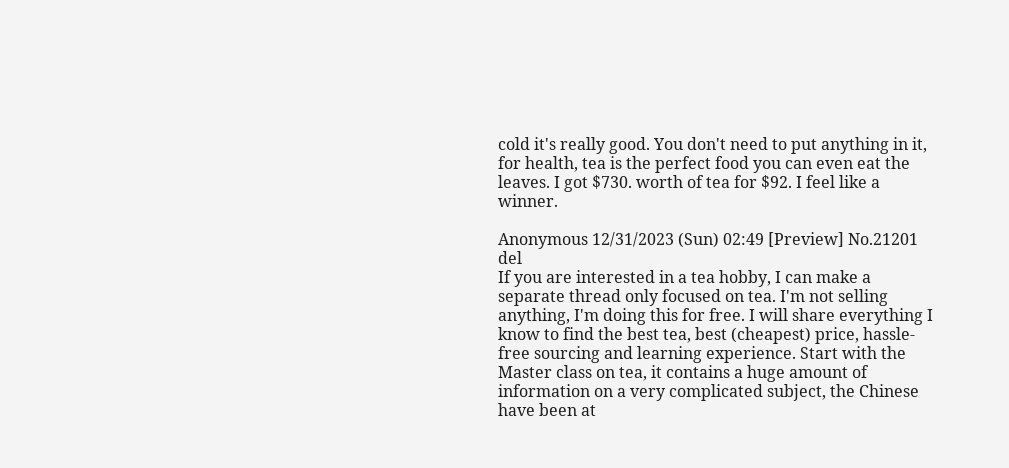cold it's really good. You don't need to put anything in it, for health, tea is the perfect food you can even eat the leaves. I got $730. worth of tea for $92. I feel like a winner.

Anonymous 12/31/2023 (Sun) 02:49 [Preview] No.21201 del
If you are interested in a tea hobby, I can make a separate thread only focused on tea. I'm not selling anything, I'm doing this for free. I will share everything I know to find the best tea, best (cheapest) price, hassle-free sourcing and learning experience. Start with the Master class on tea, it contains a huge amount of information on a very complicated subject, the Chinese have been at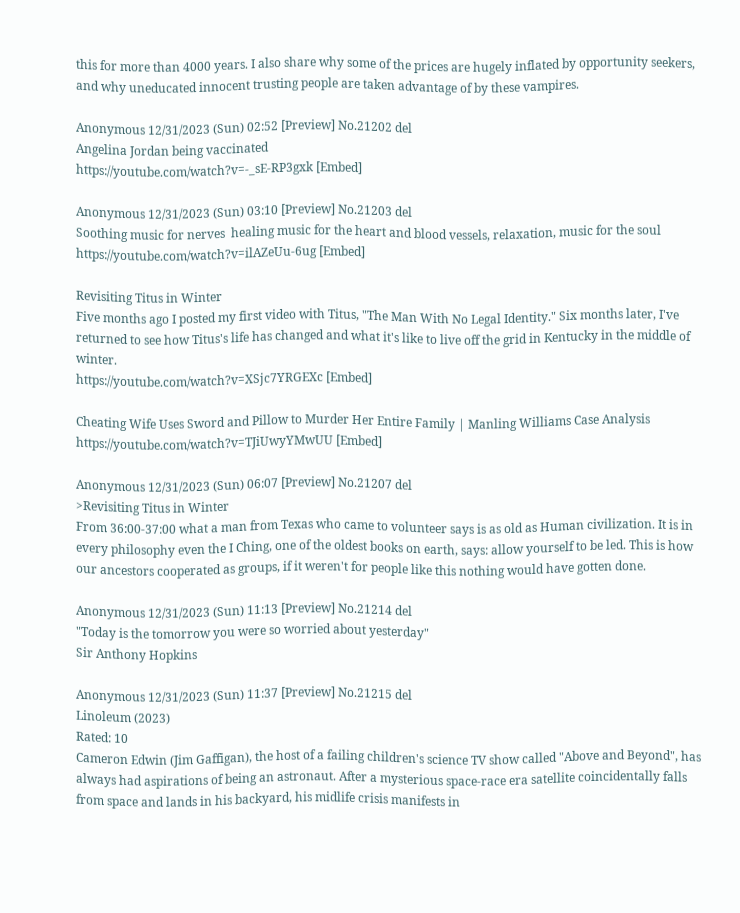this for more than 4000 years. I also share why some of the prices are hugely inflated by opportunity seekers, and why uneducated innocent trusting people are taken advantage of by these vampires.

Anonymous 12/31/2023 (Sun) 02:52 [Preview] No.21202 del
Angelina Jordan being vaccinated
https://youtube.com/watch?v=-_sE-RP3gxk [Embed]

Anonymous 12/31/2023 (Sun) 03:10 [Preview] No.21203 del
Soothing music for nerves  healing music for the heart and blood vessels, relaxation, music for the soul
https://youtube.com/watch?v=ilAZeUu-6ug [Embed]

Revisiting Titus in Winter
Five months ago I posted my first video with Titus, "The Man With No Legal Identity." Six months later, I've returned to see how Titus's life has changed and what it's like to live off the grid in Kentucky in the middle of winter.
https://youtube.com/watch?v=XSjc7YRGEXc [Embed]

Cheating Wife Uses Sword and Pillow to Murder Her Entire Family | Manling Williams Case Analysis
https://youtube.com/watch?v=TJiUwyYMwUU [Embed]

Anonymous 12/31/2023 (Sun) 06:07 [Preview] No.21207 del
>Revisiting Titus in Winter
From 36:00-37:00 what a man from Texas who came to volunteer says is as old as Human civilization. It is in every philosophy even the I Ching, one of the oldest books on earth, says: allow yourself to be led. This is how our ancestors cooperated as groups, if it weren't for people like this nothing would have gotten done.

Anonymous 12/31/2023 (Sun) 11:13 [Preview] No.21214 del
"Today is the tomorrow you were so worried about yesterday"
Sir Anthony Hopkins

Anonymous 12/31/2023 (Sun) 11:37 [Preview] No.21215 del
Linoleum (2023)
Rated: 10
Cameron Edwin (Jim Gaffigan), the host of a failing children's science TV show called "Above and Beyond", has always had aspirations of being an astronaut. After a mysterious space-race era satellite coincidentally falls from space and lands in his backyard, his midlife crisis manifests in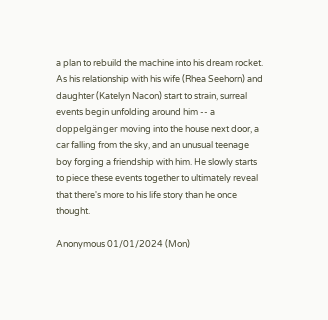a plan to rebuild the machine into his dream rocket. As his relationship with his wife (Rhea Seehorn) and daughter (Katelyn Nacon) start to strain, surreal events begin unfolding around him -- a doppelgänger moving into the house next door, a car falling from the sky, and an unusual teenage boy forging a friendship with him. He slowly starts to piece these events together to ultimately reveal that there's more to his life story than he once thought.

Anonymous 01/01/2024 (Mon)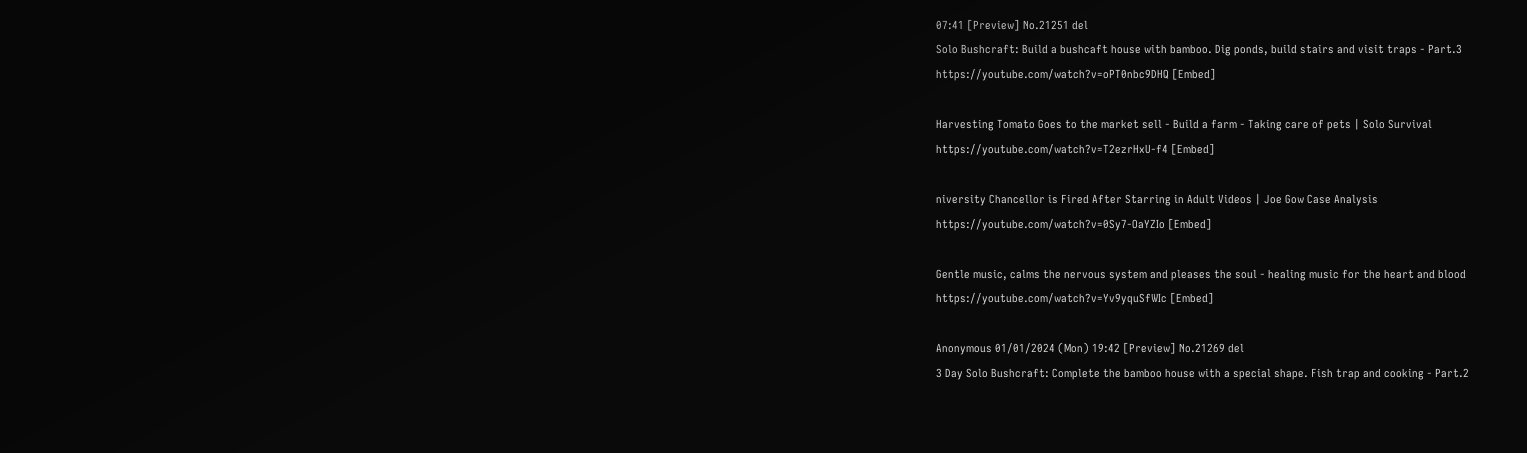07:41 [Preview] No.21251 del
Solo Bushcraft: Build a bushcaft house with bamboo. Dig ponds, build stairs and visit traps - Part.3
https://youtube.com/watch?v=oPT0nbc9DHQ [Embed]

Harvesting Tomato Goes to the market sell - Build a farm - Taking care of pets | Solo Survival
https://youtube.com/watch?v=T2ezrHxU-f4 [Embed]

niversity Chancellor is Fired After Starring in Adult Videos | Joe Gow Case Analysis
https://youtube.com/watch?v=0Sy7-OaYZIo [Embed]

Gentle music, calms the nervous system and pleases the soul - healing music for the heart and blood
https://youtube.com/watch?v=Yv9yquSfWIc [Embed]

Anonymous 01/01/2024 (Mon) 19:42 [Preview] No.21269 del
3 Day Solo Bushcraft: Complete the bamboo house with a special shape. Fish trap and cooking - Part.2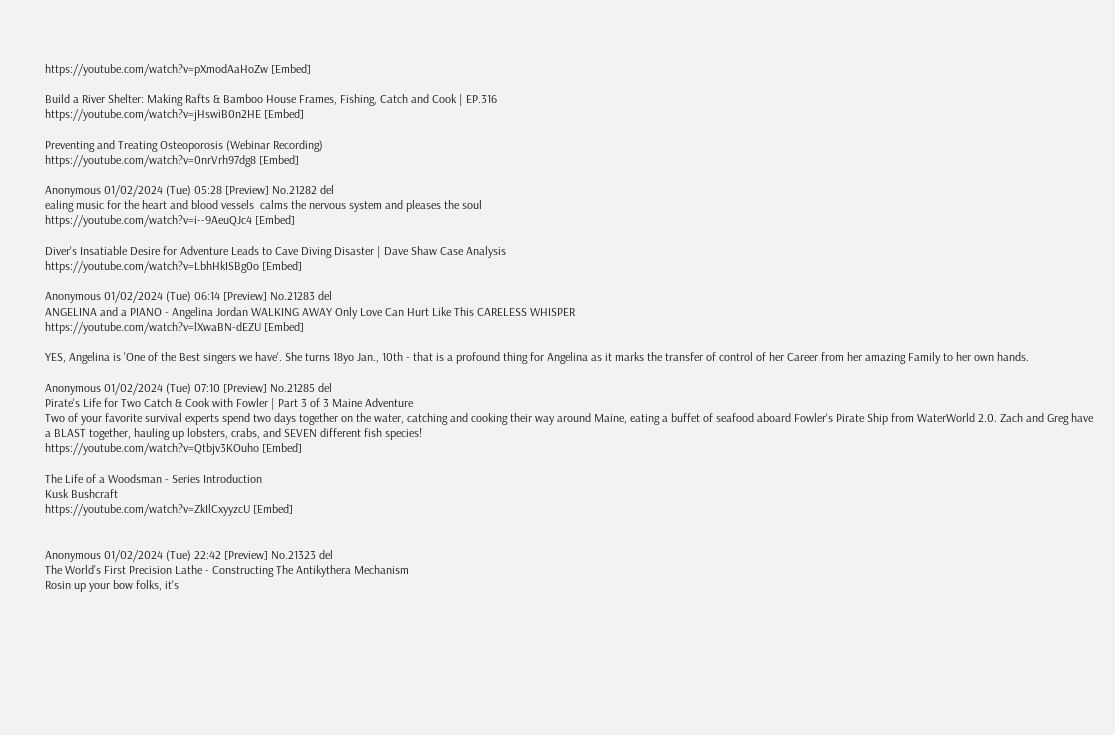https://youtube.com/watch?v=pXmodAaHoZw [Embed]

Build a River Shelter: Making Rafts & Bamboo House Frames, Fishing, Catch and Cook | EP.316
https://youtube.com/watch?v=jHswiB0n2HE [Embed]

Preventing and Treating Osteoporosis (Webinar Recording)
https://youtube.com/watch?v=0nrVrh97dg8 [Embed]

Anonymous 01/02/2024 (Tue) 05:28 [Preview] No.21282 del
ealing music for the heart and blood vessels  calms the nervous system and pleases the soul
https://youtube.com/watch?v=i--9AeuQJc4 [Embed]

Diver's Insatiable Desire for Adventure Leads to Cave Diving Disaster | Dave Shaw Case Analysis
https://youtube.com/watch?v=LbhHkISBg0o [Embed]

Anonymous 01/02/2024 (Tue) 06:14 [Preview] No.21283 del
ANGELINA and a PIANO - Angelina Jordan WALKING AWAY Only Love Can Hurt Like This CARELESS WHISPER
https://youtube.com/watch?v=lXwaBN-dEZU [Embed]

YES, Angelina is 'One of the Best singers we have'. She turns 18yo Jan., 10th - that is a profound thing for Angelina as it marks the transfer of control of her Career from her amazing Family to her own hands.

Anonymous 01/02/2024 (Tue) 07:10 [Preview] No.21285 del
Pirate's Life for Two Catch & Cook with Fowler | Part 3 of 3 Maine Adventure
Two of your favorite survival experts spend two days together on the water, catching and cooking their way around Maine, eating a buffet of seafood aboard Fowler's Pirate Ship from WaterWorld 2.0. Zach and Greg have a BLAST together, hauling up lobsters, crabs, and SEVEN different fish species!
https://youtube.com/watch?v=Qtbjv3KOuho [Embed]

The Life of a Woodsman - Series Introduction
Kusk Bushcraft
https://youtube.com/watch?v=ZkIlCxyyzcU [Embed]


Anonymous 01/02/2024 (Tue) 22:42 [Preview] No.21323 del
The World’s First Precision Lathe - Constructing The Antikythera Mechanism
Rosin up your bow folks, it's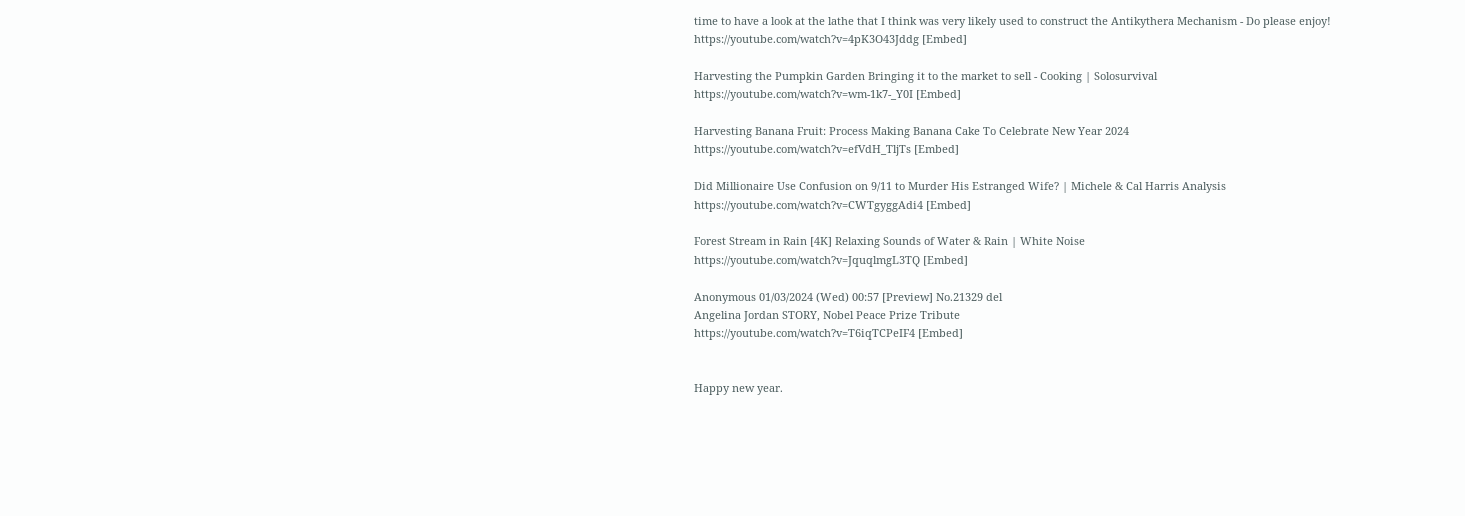time to have a look at the lathe that I think was very likely used to construct the Antikythera Mechanism - Do please enjoy!
https://youtube.com/watch?v=4pK3O43Jddg [Embed]

Harvesting the Pumpkin Garden Bringing it to the market to sell - Cooking | Solosurvival
https://youtube.com/watch?v=wm-1k7-_Y0I [Embed]

Harvesting Banana Fruit: Process Making Banana Cake To Celebrate New Year 2024
https://youtube.com/watch?v=efVdH_TljTs [Embed]

Did Millionaire Use Confusion on 9/11 to Murder His Estranged Wife? | Michele & Cal Harris Analysis
https://youtube.com/watch?v=CWTgyggAdi4 [Embed]

Forest Stream in Rain [4K] Relaxing Sounds of Water & Rain | White Noise
https://youtube.com/watch?v=JquqlmgL3TQ [Embed]

Anonymous 01/03/2024 (Wed) 00:57 [Preview] No.21329 del
Angelina Jordan STORY, Nobel Peace Prize Tribute
https://youtube.com/watch?v=T6iqTCPeIF4 [Embed]


Happy new year.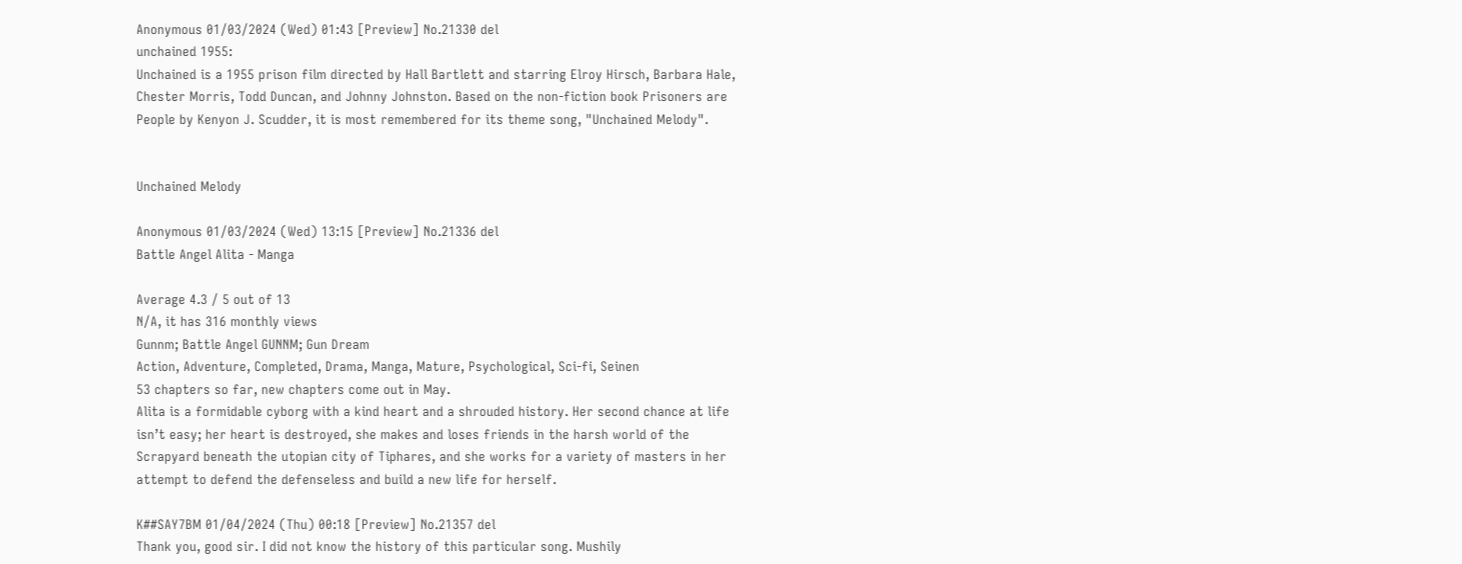Anonymous 01/03/2024 (Wed) 01:43 [Preview] No.21330 del
unchained 1955:
Unchained is a 1955 prison film directed by Hall Bartlett and starring Elroy Hirsch, Barbara Hale, Chester Morris, Todd Duncan, and Johnny Johnston. Based on the non-fiction book Prisoners are People by Kenyon J. Scudder, it is most remembered for its theme song, "Unchained Melody".


Unchained Melody

Anonymous 01/03/2024 (Wed) 13:15 [Preview] No.21336 del
Battle Angel Alita - Manga

Average 4.3 / 5 out of 13
N/A, it has 316 monthly views
Gunnm; Battle Angel GUNNM; Gun Dream
Action, Adventure, Completed, Drama, Manga, Mature, Psychological, Sci-fi, Seinen
53 chapters so far, new chapters come out in May.
Alita is a formidable cyborg with a kind heart and a shrouded history. Her second chance at life isn’t easy; her heart is destroyed, she makes and loses friends in the harsh world of the Scrapyard beneath the utopian city of Tiphares, and she works for a variety of masters in her attempt to defend the defenseless and build a new life for herself.

K##SAY7BM 01/04/2024 (Thu) 00:18 [Preview] No.21357 del
Thank you, good sir. I did not know the history of this particular song. Mushily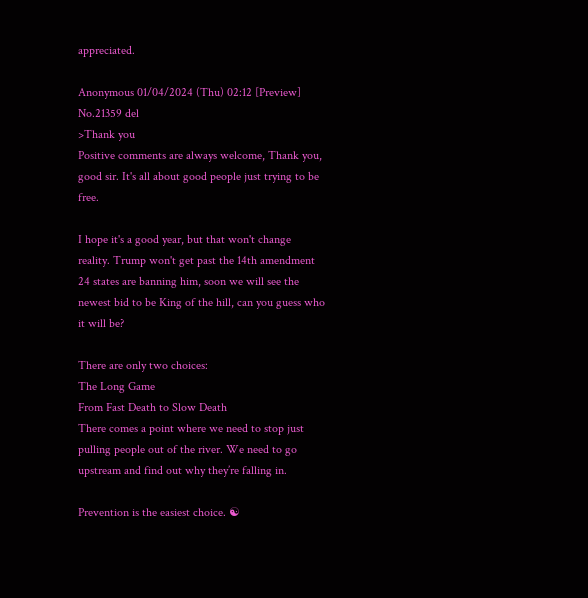appreciated.

Anonymous 01/04/2024 (Thu) 02:12 [Preview] No.21359 del
>Thank you
Positive comments are always welcome, Thank you, good sir. It's all about good people just trying to be free.

I hope it's a good year, but that won't change reality. Trump won't get past the 14th amendment 24 states are banning him, soon we will see the newest bid to be King of the hill, can you guess who it will be?

There are only two choices:
The Long Game
From Fast Death to Slow Death
There comes a point where we need to stop just pulling people out of the river. We need to go upstream and find out why they’re falling in.

Prevention is the easiest choice. ☯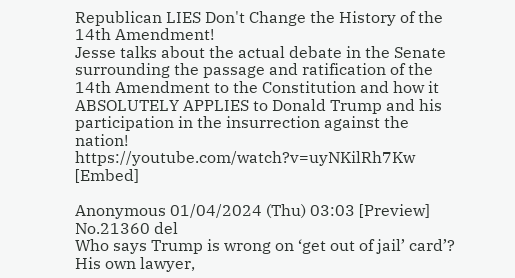Republican LIES Don't Change the History of the 14th Amendment!
Jesse talks about the actual debate in the Senate surrounding the passage and ratification of the 14th Amendment to the Constitution and how it ABSOLUTELY APPLIES to Donald Trump and his participation in the insurrection against the nation!
https://youtube.com/watch?v=uyNKilRh7Kw [Embed]

Anonymous 01/04/2024 (Thu) 03:03 [Preview] No.21360 del
Who says Trump is wrong on ‘get out of jail’ card’? His own lawyer,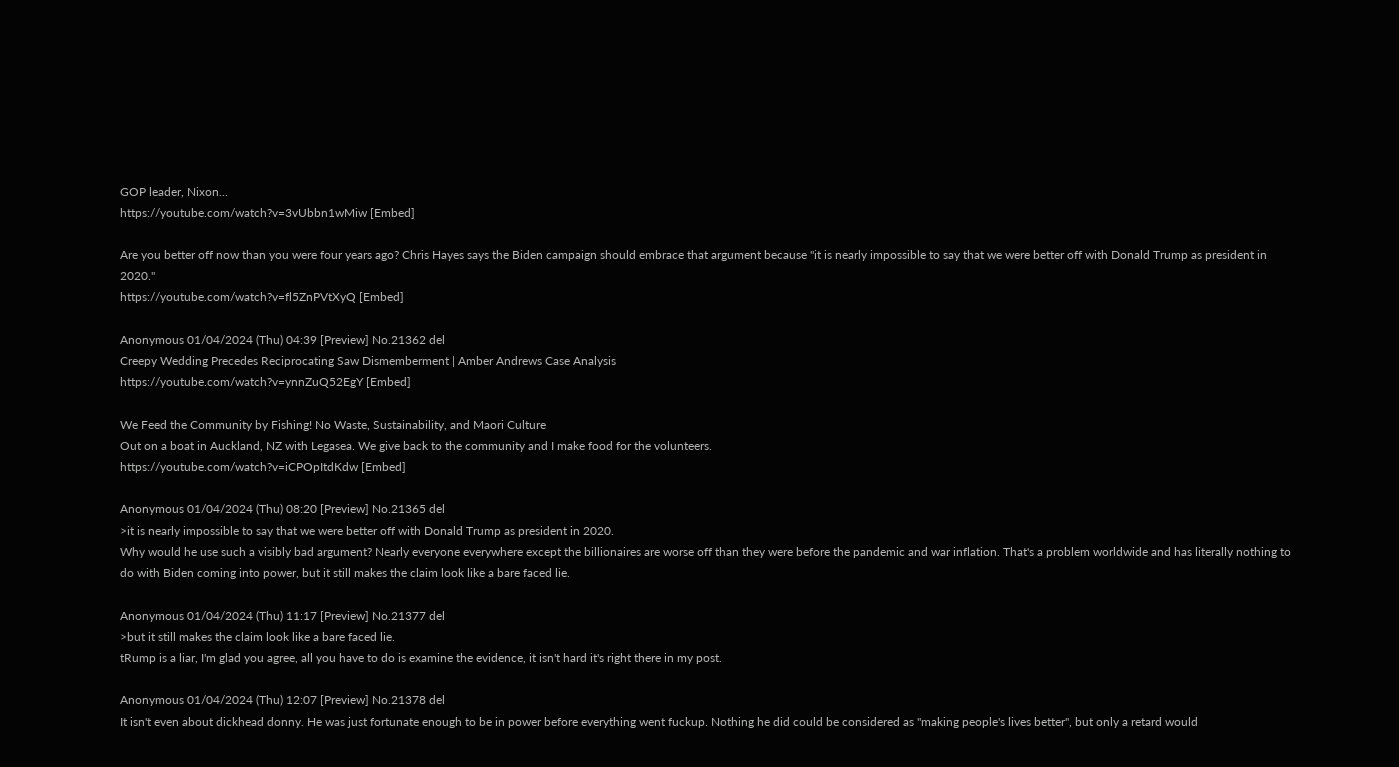GOP leader, Nixon...
https://youtube.com/watch?v=3vUbbn1wMiw [Embed]

Are you better off now than you were four years ago? Chris Hayes says the Biden campaign should embrace that argument because "it is nearly impossible to say that we were better off with Donald Trump as president in 2020."
https://youtube.com/watch?v=fl5ZnPVtXyQ [Embed]

Anonymous 01/04/2024 (Thu) 04:39 [Preview] No.21362 del
Creepy Wedding Precedes Reciprocating Saw Dismemberment | Amber Andrews Case Analysis
https://youtube.com/watch?v=ynnZuQ52EgY [Embed]

We Feed the Community by Fishing! No Waste, Sustainability, and Maori Culture
Out on a boat in Auckland, NZ with Legasea. We give back to the community and I make food for the volunteers.
https://youtube.com/watch?v=iCPOpItdKdw [Embed]

Anonymous 01/04/2024 (Thu) 08:20 [Preview] No.21365 del
>it is nearly impossible to say that we were better off with Donald Trump as president in 2020.
Why would he use such a visibly bad argument? Nearly everyone everywhere except the billionaires are worse off than they were before the pandemic and war inflation. That's a problem worldwide and has literally nothing to do with Biden coming into power, but it still makes the claim look like a bare faced lie.

Anonymous 01/04/2024 (Thu) 11:17 [Preview] No.21377 del
>but it still makes the claim look like a bare faced lie.
tRump is a liar, I'm glad you agree, all you have to do is examine the evidence, it isn't hard it's right there in my post.

Anonymous 01/04/2024 (Thu) 12:07 [Preview] No.21378 del
It isn't even about dickhead donny. He was just fortunate enough to be in power before everything went fuckup. Nothing he did could be considered as "making people's lives better", but only a retard would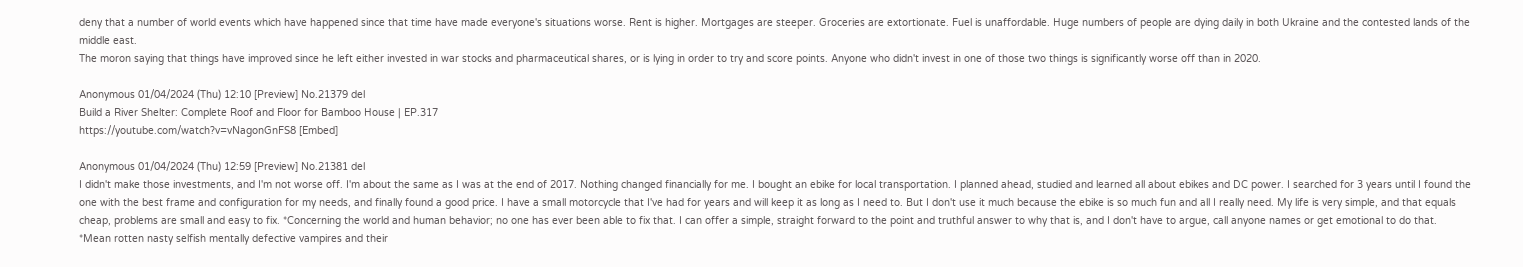deny that a number of world events which have happened since that time have made everyone's situations worse. Rent is higher. Mortgages are steeper. Groceries are extortionate. Fuel is unaffordable. Huge numbers of people are dying daily in both Ukraine and the contested lands of the middle east.
The moron saying that things have improved since he left either invested in war stocks and pharmaceutical shares, or is lying in order to try and score points. Anyone who didn't invest in one of those two things is significantly worse off than in 2020.

Anonymous 01/04/2024 (Thu) 12:10 [Preview] No.21379 del
Build a River Shelter: Complete Roof and Floor for Bamboo House | EP.317
https://youtube.com/watch?v=vNagonGnFS8 [Embed]

Anonymous 01/04/2024 (Thu) 12:59 [Preview] No.21381 del
I didn't make those investments, and I'm not worse off. I'm about the same as I was at the end of 2017. Nothing changed financially for me. I bought an ebike for local transportation. I planned ahead, studied and learned all about ebikes and DC power. I searched for 3 years until I found the one with the best frame and configuration for my needs, and finally found a good price. I have a small motorcycle that I've had for years and will keep it as long as I need to. But I don't use it much because the ebike is so much fun and all I really need. My life is very simple, and that equals cheap, problems are small and easy to fix. *Concerning the world and human behavior; no one has ever been able to fix that. I can offer a simple, straight forward to the point and truthful answer to why that is, and I don't have to argue, call anyone names or get emotional to do that.
*Mean rotten nasty selfish mentally defective vampires and their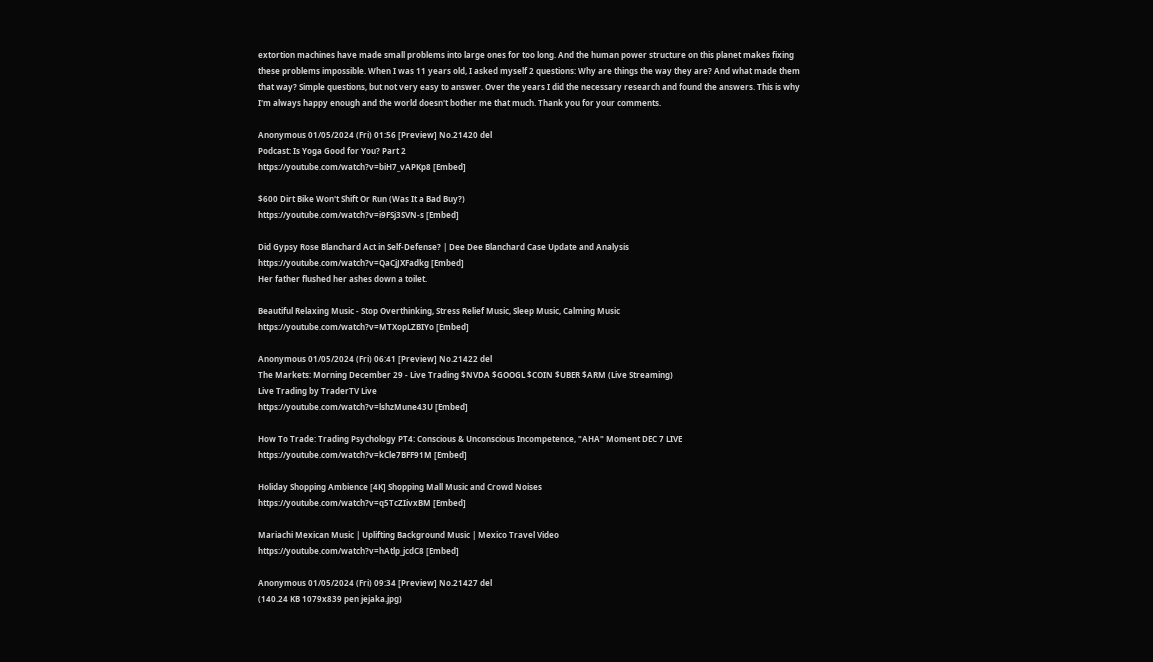extortion machines have made small problems into large ones for too long. And the human power structure on this planet makes fixing these problems impossible. When I was 11 years old, I asked myself 2 questions: Why are things the way they are? And what made them that way? Simple questions, but not very easy to answer. Over the years I did the necessary research and found the answers. This is why I'm always happy enough and the world doesn't bother me that much. Thank you for your comments.

Anonymous 01/05/2024 (Fri) 01:56 [Preview] No.21420 del
Podcast: Is Yoga Good for You? Part 2
https://youtube.com/watch?v=biH7_vAPKp8 [Embed]

$600 Dirt Bike Won't Shift Or Run (Was It a Bad Buy?)
https://youtube.com/watch?v=i9FSj3SVN-s [Embed]

Did Gypsy Rose Blanchard Act in Self-Defense? | Dee Dee Blanchard Case Update and Analysis
https://youtube.com/watch?v=QaCjJXFadkg [Embed]
Her father flushed her ashes down a toilet.

Beautiful Relaxing Music - Stop Overthinking, Stress Relief Music, Sleep Music, Calming Music
https://youtube.com/watch?v=MTXopLZBIYo [Embed]

Anonymous 01/05/2024 (Fri) 06:41 [Preview] No.21422 del
The Markets: Morning December 29 - Live Trading $NVDA $GOOGL $COIN $UBER $ARM (Live Streaming)
Live Trading by TraderTV Live
https://youtube.com/watch?v=lshzMune43U [Embed]

How To Trade: Trading Psychology PT4: Conscious & Unconscious Incompetence, "AHA" Moment DEC 7 LIVE
https://youtube.com/watch?v=kCle7BFF91M [Embed]

Holiday Shopping Ambience [4K] Shopping Mall Music and Crowd Noises
https://youtube.com/watch?v=q5TcZIivxBM [Embed]

Mariachi Mexican Music | Uplifting Background Music | Mexico Travel Video
https://youtube.com/watch?v=hAtlp_jcdC8 [Embed]

Anonymous 01/05/2024 (Fri) 09:34 [Preview] No.21427 del
(140.24 KB 1079x839 pen jejaka.jpg)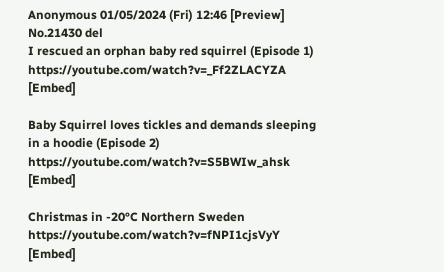Anonymous 01/05/2024 (Fri) 12:46 [Preview] No.21430 del
I rescued an orphan baby red squirrel (Episode 1)
https://youtube.com/watch?v=_Ff2ZLACYZA [Embed]

Baby Squirrel loves tickles and demands sleeping in a hoodie (Episode 2)
https://youtube.com/watch?v=S5BWIw_ahsk [Embed]

Christmas in -20°C Northern Sweden
https://youtube.com/watch?v=fNPI1cjsVyY [Embed]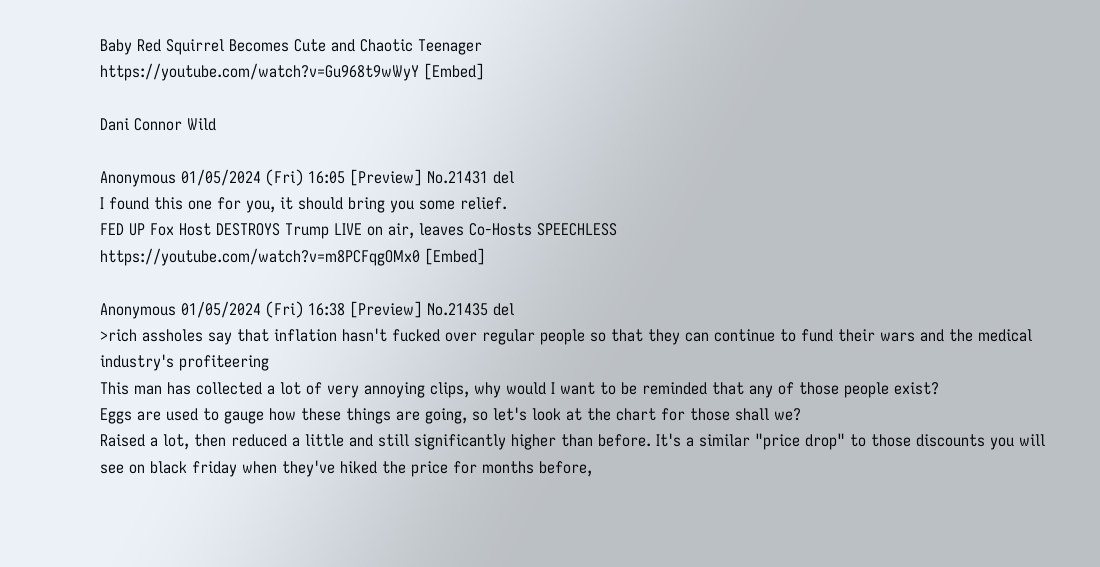Baby Red Squirrel Becomes Cute and Chaotic Teenager
https://youtube.com/watch?v=Gu968t9wWyY [Embed]

Dani Connor Wild

Anonymous 01/05/2024 (Fri) 16:05 [Preview] No.21431 del
I found this one for you, it should bring you some relief.
FED UP Fox Host DESTROYS Trump LIVE on air, leaves Co-Hosts SPEECHLESS
https://youtube.com/watch?v=m8PCFqgOMx0 [Embed]

Anonymous 01/05/2024 (Fri) 16:38 [Preview] No.21435 del
>rich assholes say that inflation hasn't fucked over regular people so that they can continue to fund their wars and the medical industry's profiteering
This man has collected a lot of very annoying clips, why would I want to be reminded that any of those people exist?
Eggs are used to gauge how these things are going, so let's look at the chart for those shall we?
Raised a lot, then reduced a little and still significantly higher than before. It's a similar "price drop" to those discounts you will see on black friday when they've hiked the price for months before,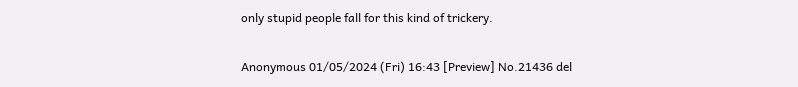only stupid people fall for this kind of trickery.

Anonymous 01/05/2024 (Fri) 16:43 [Preview] No.21436 del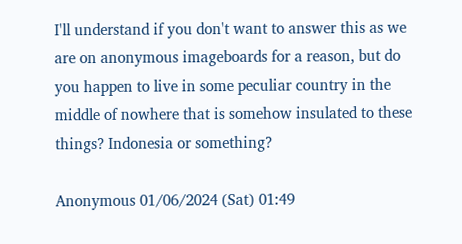I'll understand if you don't want to answer this as we are on anonymous imageboards for a reason, but do you happen to live in some peculiar country in the middle of nowhere that is somehow insulated to these things? Indonesia or something?

Anonymous 01/06/2024 (Sat) 01:49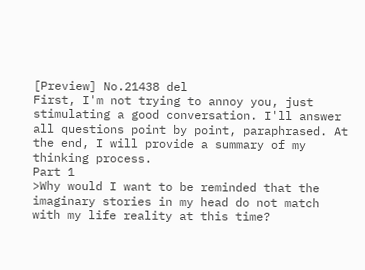[Preview] No.21438 del
First, I'm not trying to annoy you, just stimulating a good conversation. I'll answer all questions point by point, paraphrased. At the end, I will provide a summary of my thinking process.
Part 1
>Why would I want to be reminded that the imaginary stories in my head do not match with my life reality at this time?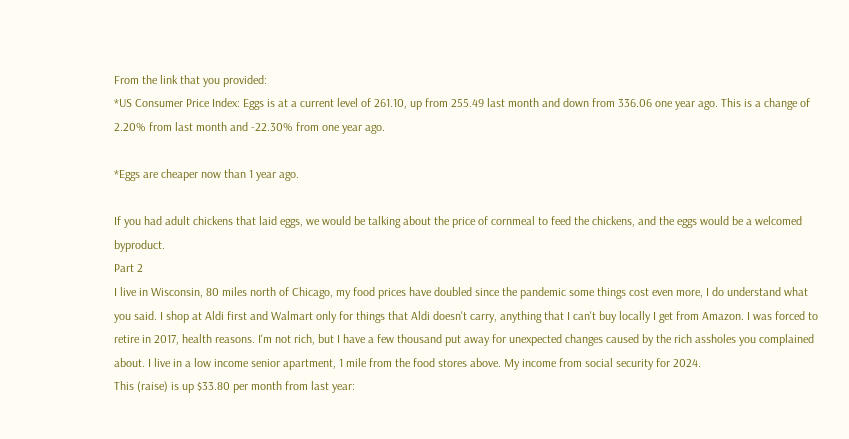From the link that you provided:
*US Consumer Price Index: Eggs is at a current level of 261.10, up from 255.49 last month and down from 336.06 one year ago. This is a change of 2.20% from last month and -22.30% from one year ago.

*Eggs are cheaper now than 1 year ago.

If you had adult chickens that laid eggs, we would be talking about the price of cornmeal to feed the chickens, and the eggs would be a welcomed byproduct.
Part 2
I live in Wisconsin, 80 miles north of Chicago, my food prices have doubled since the pandemic some things cost even more, I do understand what you said. I shop at Aldi first and Walmart only for things that Aldi doesn't carry, anything that I can't buy locally I get from Amazon. I was forced to retire in 2017, health reasons. I'm not rich, but I have a few thousand put away for unexpected changes caused by the rich assholes you complained about. I live in a low income senior apartment, 1 mile from the food stores above. My income from social security for 2024.
This (raise) is up $33.80 per month from last year: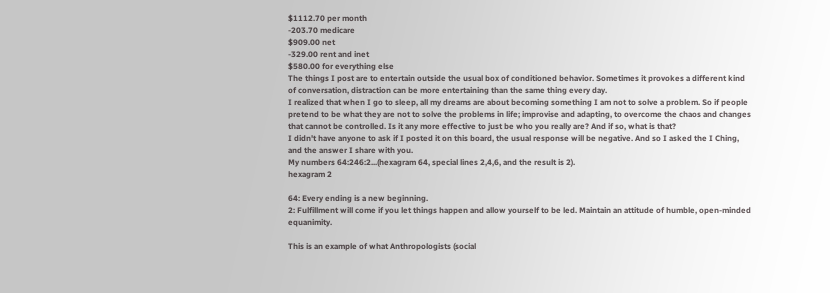$1112.70 per month
-203.70 medicare
$909.00 net
-329.00 rent and inet
$580.00 for everything else
The things I post are to entertain outside the usual box of conditioned behavior. Sometimes it provokes a different kind of conversation, distraction can be more entertaining than the same thing every day.
I realized that when I go to sleep, all my dreams are about becoming something I am not to solve a problem. So if people pretend to be what they are not to solve the problems in life; improvise and adapting, to overcome the chaos and changes that cannot be controlled. Is it any more effective to just be who you really are? And if so, what is that?
I didn't have anyone to ask if I posted it on this board, the usual response will be negative. And so I asked the I Ching, and the answer I share with you.
My numbers 64:246:2...(hexagram 64, special lines 2,4,6, and the result is 2).
hexagram 2

64: Every ending is a new beginning.
2: Fulfillment will come if you let things happen and allow yourself to be led. Maintain an attitude of humble, open-minded equanimity.

This is an example of what Anthropologists (social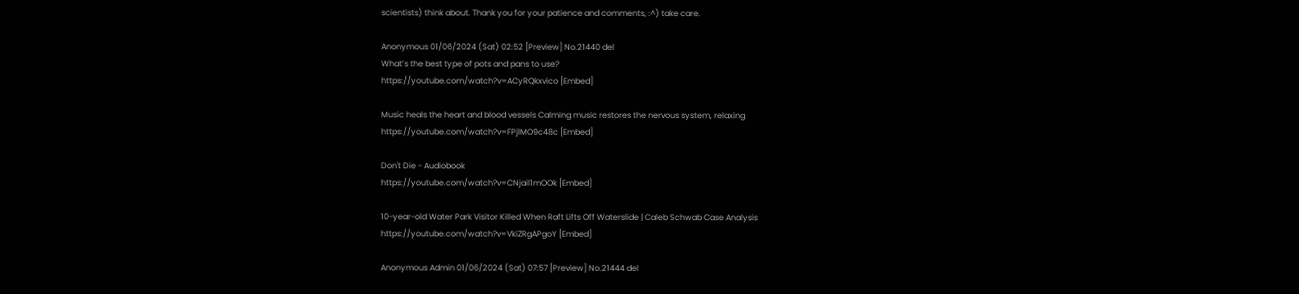scientists) think about. Thank you for your patience and comments, :^) take care.

Anonymous 01/06/2024 (Sat) 02:52 [Preview] No.21440 del
What’s the best type of pots and pans to use?
https://youtube.com/watch?v=ACyRQkxvico [Embed]

Music heals the heart and blood vessels Calming music restores the nervous system, relaxing
https://youtube.com/watch?v=FPjlMO9c48c [Embed]

Don't Die - Audiobook
https://youtube.com/watch?v=CNjail1mOOk [Embed]

10-year-old Water Park Visitor Killed When Raft Lifts Off Waterslide | Caleb Schwab Case Analysis
https://youtube.com/watch?v=VkiZRgAPgoY [Embed]

Anonymous Admin 01/06/2024 (Sat) 07:57 [Preview] No.21444 del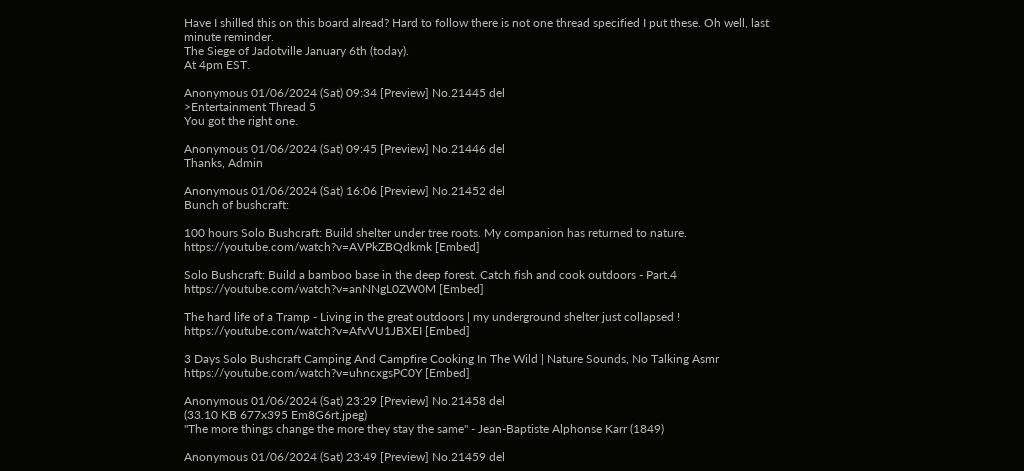Have I shilled this on this board alread? Hard to follow there is not one thread specified I put these. Oh well, last minute reminder.
The Siege of Jadotville January 6th (today).
At 4pm EST.

Anonymous 01/06/2024 (Sat) 09:34 [Preview] No.21445 del
>Entertainment Thread 5
You got the right one.

Anonymous 01/06/2024 (Sat) 09:45 [Preview] No.21446 del
Thanks, Admin

Anonymous 01/06/2024 (Sat) 16:06 [Preview] No.21452 del
Bunch of bushcraft:

100 hours Solo Bushcraft: Build shelter under tree roots. My companion has returned to nature.
https://youtube.com/watch?v=AVPkZBQdkmk [Embed]

Solo Bushcraft: Build a bamboo base in the deep forest. Catch fish and cook outdoors - Part.4
https://youtube.com/watch?v=anNNgL0ZW0M [Embed]

The hard life of a Tramp - Living in the great outdoors | my underground shelter just collapsed !
https://youtube.com/watch?v=AfvVU1JBXEI [Embed]

3 Days Solo Bushcraft Camping And Campfire Cooking In The Wild | Nature Sounds, No Talking Asmr
https://youtube.com/watch?v=uhncxgsPC0Y [Embed]

Anonymous 01/06/2024 (Sat) 23:29 [Preview] No.21458 del
(33.10 KB 677x395 Em8G6rt.jpeg)
"The more things change the more they stay the same" - Jean-Baptiste Alphonse Karr (1849)

Anonymous 01/06/2024 (Sat) 23:49 [Preview] No.21459 del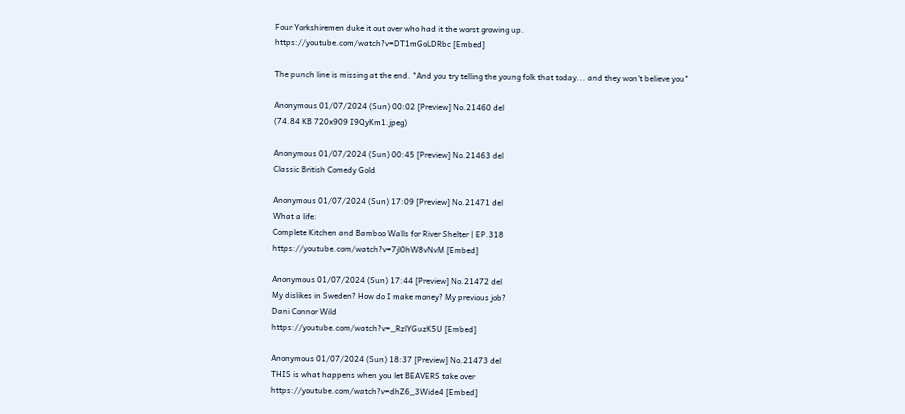Four Yorkshiremen duke it out over who had it the worst growing up.
https://youtube.com/watch?v=DT1mGoLDRbc [Embed]

The punch line is missing at the end. "And you try telling the young folk that today... and they won't believe you"

Anonymous 01/07/2024 (Sun) 00:02 [Preview] No.21460 del
(74.84 KB 720x909 I9QyKm1.jpeg)

Anonymous 01/07/2024 (Sun) 00:45 [Preview] No.21463 del
Classic British Comedy Gold

Anonymous 01/07/2024 (Sun) 17:09 [Preview] No.21471 del
What a life:
Complete Kitchen and Bamboo Walls for River Shelter | EP.318
https://youtube.com/watch?v=7jl0hW8vNvM [Embed]

Anonymous 01/07/2024 (Sun) 17:44 [Preview] No.21472 del
My dislikes in Sweden? How do I make money? My previous job?
Dani Connor Wild
https://youtube.com/watch?v=_RzlYGuzK5U [Embed]

Anonymous 01/07/2024 (Sun) 18:37 [Preview] No.21473 del
THIS is what happens when you let BEAVERS take over
https://youtube.com/watch?v=dhZ6_3Wide4 [Embed]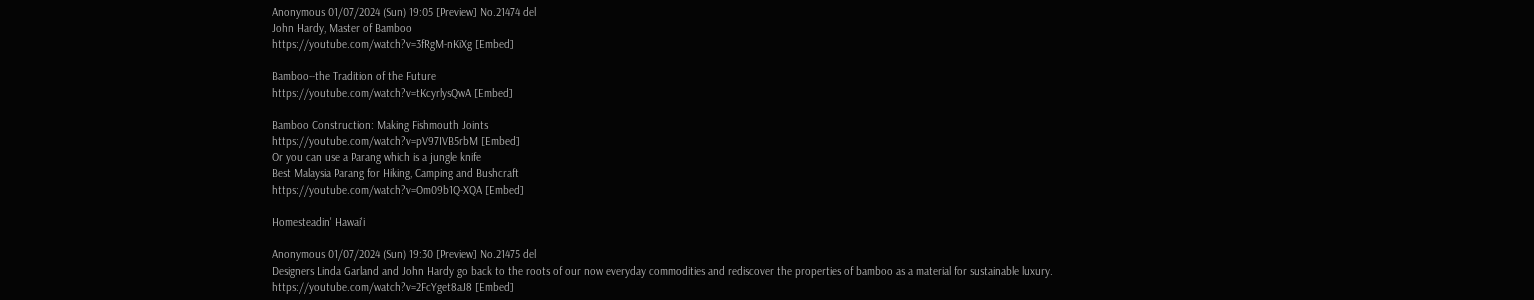Anonymous 01/07/2024 (Sun) 19:05 [Preview] No.21474 del
John Hardy, Master of Bamboo
https://youtube.com/watch?v=3fRgM-nKiXg [Embed]

Bamboo--the Tradition of the Future
https://youtube.com/watch?v=tKcyrlysQwA [Embed]

Bamboo Construction: Making Fishmouth Joints
https://youtube.com/watch?v=pV97IVB5rbM [Embed]
Or you can use a Parang which is a jungle knife
Best Malaysia Parang for Hiking, Camping and Bushcraft
https://youtube.com/watch?v=Om09b1Q-XQA [Embed]

Homesteadin' Hawai'i

Anonymous 01/07/2024 (Sun) 19:30 [Preview] No.21475 del
Designers Linda Garland and John Hardy go back to the roots of our now everyday commodities and rediscover the properties of bamboo as a material for sustainable luxury.
https://youtube.com/watch?v=2FcYget8aJ8 [Embed]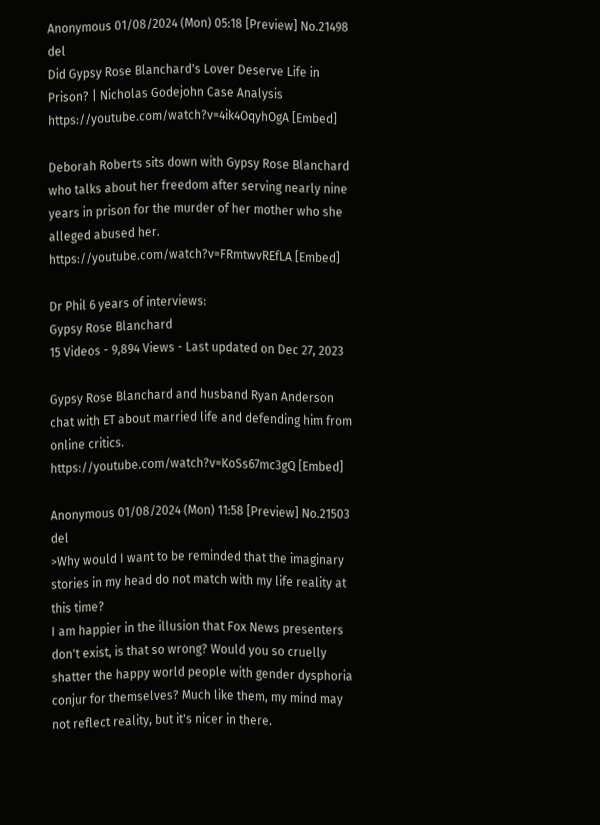Anonymous 01/08/2024 (Mon) 05:18 [Preview] No.21498 del
Did Gypsy Rose Blanchard's Lover Deserve Life in Prison? | Nicholas Godejohn Case Analysis
https://youtube.com/watch?v=4ik4OqyhOgA [Embed]

Deborah Roberts sits down with Gypsy Rose Blanchard who talks about her freedom after serving nearly nine years in prison for the murder of her mother who she alleged abused her.
https://youtube.com/watch?v=FRmtwvREfLA [Embed]

Dr Phil 6 years of interviews:
Gypsy Rose Blanchard
15 Videos - 9,894 Views - Last updated on Dec 27, 2023

Gypsy Rose Blanchard and husband Ryan Anderson chat with ET about married life and defending him from online critics.
https://youtube.com/watch?v=KoSs67mc3gQ [Embed]

Anonymous 01/08/2024 (Mon) 11:58 [Preview] No.21503 del
>Why would I want to be reminded that the imaginary stories in my head do not match with my life reality at this time?
I am happier in the illusion that Fox News presenters don't exist, is that so wrong? Would you so cruelly shatter the happy world people with gender dysphoria conjur for themselves? Much like them, my mind may not reflect reality, but it's nicer in there.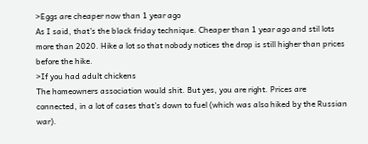>Eggs are cheaper now than 1 year ago
As I said, that's the black friday technique. Cheaper than 1 year ago and stil lots more than 2020. Hike a lot so that nobody notices the drop is still higher than prices before the hike.
>If you had adult chickens
The homeowners association would shit. But yes, you are right. Prices are connected, in a lot of cases that's down to fuel (which was also hiked by the Russian war).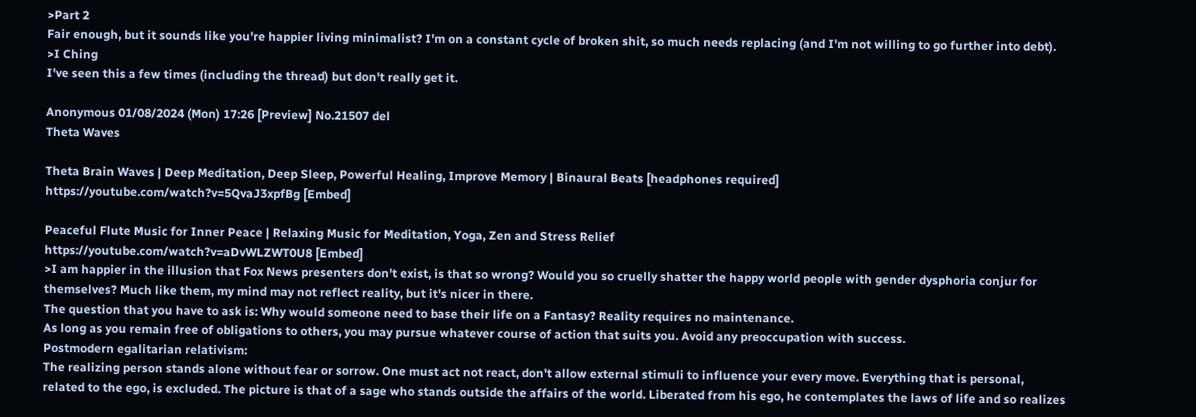>Part 2
Fair enough, but it sounds like you're happier living minimalist? I'm on a constant cycle of broken shit, so much needs replacing (and I'm not willing to go further into debt).
>I Ching
I've seen this a few times (including the thread) but don't really get it.

Anonymous 01/08/2024 (Mon) 17:26 [Preview] No.21507 del
Theta Waves

Theta Brain Waves | Deep Meditation, Deep Sleep, Powerful Healing, Improve Memory | Binaural Beats [headphones required]
https://youtube.com/watch?v=5QvaJ3xpfBg [Embed]

Peaceful Flute Music for Inner Peace | Relaxing Music for Meditation, Yoga, Zen and Stress Relief
https://youtube.com/watch?v=aDvWLZWT0U8 [Embed]
>I am happier in the illusion that Fox News presenters don't exist, is that so wrong? Would you so cruelly shatter the happy world people with gender dysphoria conjur for themselves? Much like them, my mind may not reflect reality, but it's nicer in there.
The question that you have to ask is: Why would someone need to base their life on a Fantasy? Reality requires no maintenance.
As long as you remain free of obligations to others, you may pursue whatever course of action that suits you. Avoid any preoccupation with success.
Postmodern egalitarian relativism:
The realizing person stands alone without fear or sorrow. One must act not react, don't allow external stimuli to influence your every move. Everything that is personal, related to the ego, is excluded. The picture is that of a sage who stands outside the affairs of the world. Liberated from his ego, he contemplates the laws of life and so realizes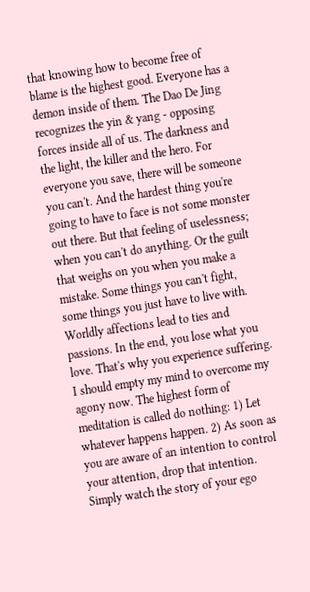that knowing how to become free of blame is the highest good. Everyone has a demon inside of them. The Dao De Jing recognizes the yin & yang - opposing forces inside all of us. The darkness and the light, the killer and the hero. For everyone you save, there will be someone you can't. And the hardest thing you're going to have to face is not some monster out there. But that feeling of uselessness; when you can't do anything. Or the guilt that weighs on you when you make a mistake. Some things you can't fight, some things you just have to live with.
Worldly affections lead to ties and passions. In the end, you lose what you love. That's why you experience suffering. I should empty my mind to overcome my agony now. The highest form of meditation is called do nothing: 1) Let whatever happens happen. 2) As soon as you are aware of an intention to control your attention, drop that intention. Simply watch the story of your ego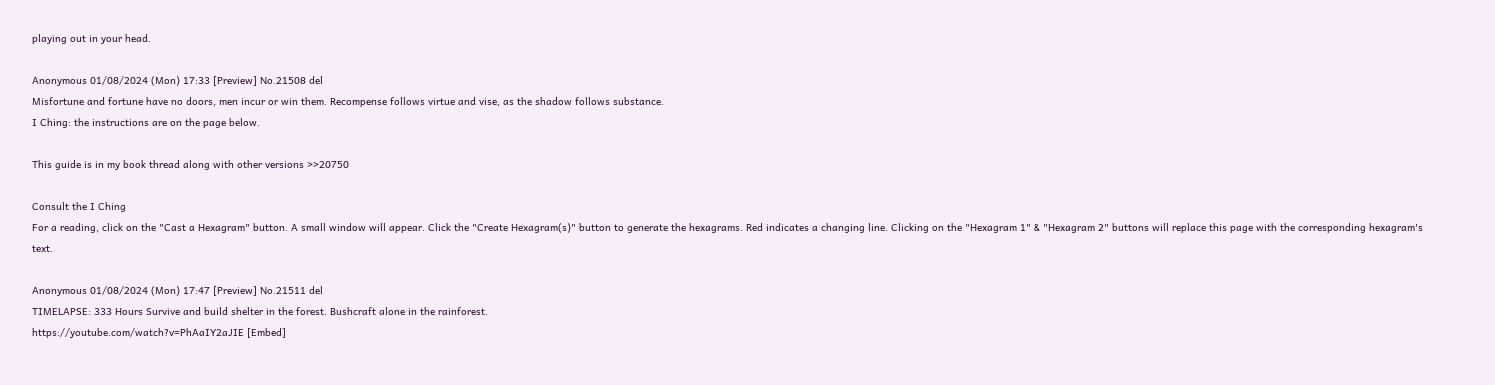playing out in your head.

Anonymous 01/08/2024 (Mon) 17:33 [Preview] No.21508 del
Misfortune and fortune have no doors, men incur or win them. Recompense follows virtue and vise, as the shadow follows substance.
I Ching: the instructions are on the page below.

This guide is in my book thread along with other versions >>20750

Consult the I Ching
For a reading, click on the "Cast a Hexagram" button. A small window will appear. Click the "Create Hexagram(s)" button to generate the hexagrams. Red indicates a changing line. Clicking on the "Hexagram 1" & "Hexagram 2" buttons will replace this page with the corresponding hexagram's text.

Anonymous 01/08/2024 (Mon) 17:47 [Preview] No.21511 del
TIMELAPSE: 333 Hours Survive and build shelter in the forest. Bushcraft alone in the rainforest.
https://youtube.com/watch?v=PhAaIY2aJIE [Embed]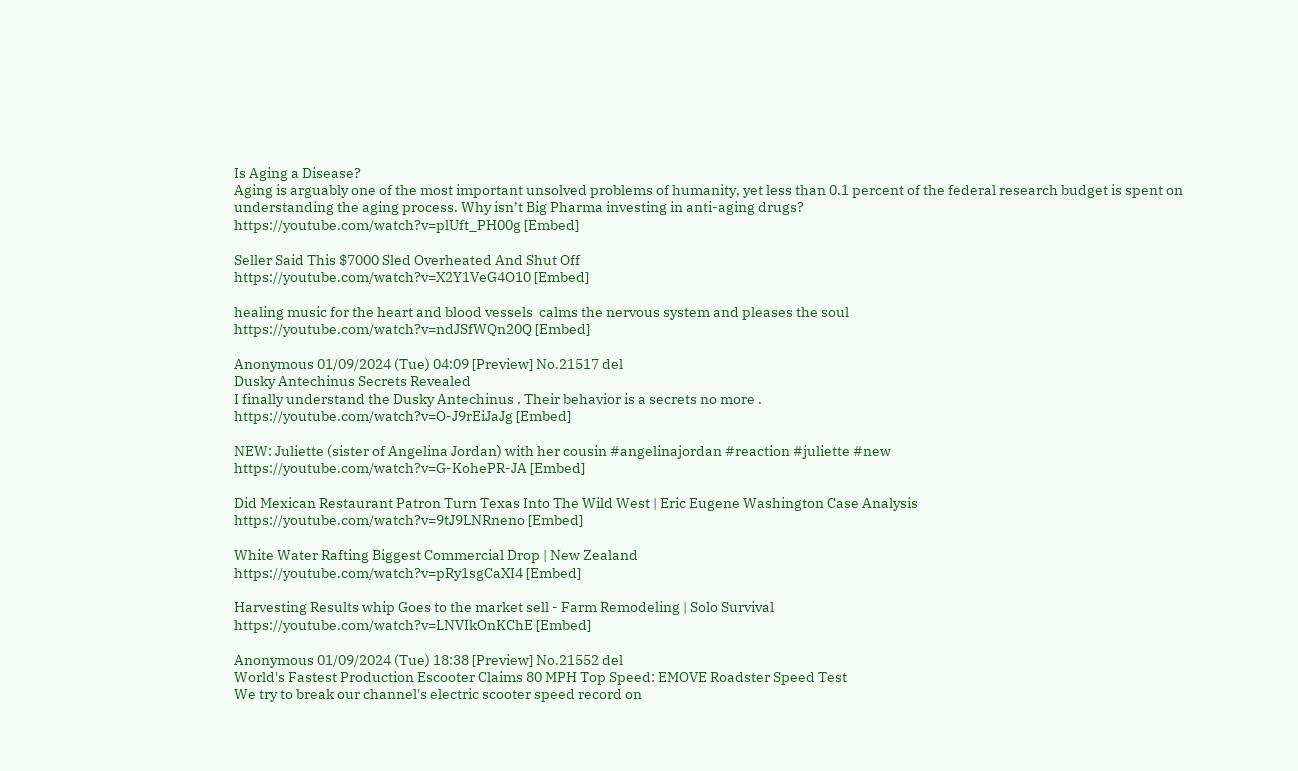Is Aging a Disease?
Aging is arguably one of the most important unsolved problems of humanity, yet less than 0.1 percent of the federal research budget is spent on understanding the aging process. Why isn’t Big Pharma investing in anti-aging drugs?
https://youtube.com/watch?v=plUft_PH00g [Embed]

Seller Said This $7000 Sled Overheated And Shut Off
https://youtube.com/watch?v=X2Y1VeG4O10 [Embed]

healing music for the heart and blood vessels  calms the nervous system and pleases the soul
https://youtube.com/watch?v=ndJSfWQn20Q [Embed]

Anonymous 01/09/2024 (Tue) 04:09 [Preview] No.21517 del
Dusky Antechinus Secrets Revealed
I finally understand the Dusky Antechinus . Their behavior is a secrets no more .
https://youtube.com/watch?v=O-J9rEiJaJg [Embed]

NEW: Juliette (sister of Angelina Jordan) with her cousin #angelinajordan #reaction #juliette #new
https://youtube.com/watch?v=G-KohePR-JA [Embed]

Did Mexican Restaurant Patron Turn Texas Into The Wild West | Eric Eugene Washington Case Analysis
https://youtube.com/watch?v=9tJ9LNRneno [Embed]

White Water Rafting Biggest Commercial Drop | New Zealand
https://youtube.com/watch?v=pRy1sgCaXI4 [Embed]

Harvesting Results whip Goes to the market sell - Farm Remodeling | Solo Survival
https://youtube.com/watch?v=LNVIkOnKChE [Embed]

Anonymous 01/09/2024 (Tue) 18:38 [Preview] No.21552 del
World's Fastest Production Escooter Claims 80 MPH Top Speed: EMOVE Roadster Speed Test
We try to break our channel's electric scooter speed record on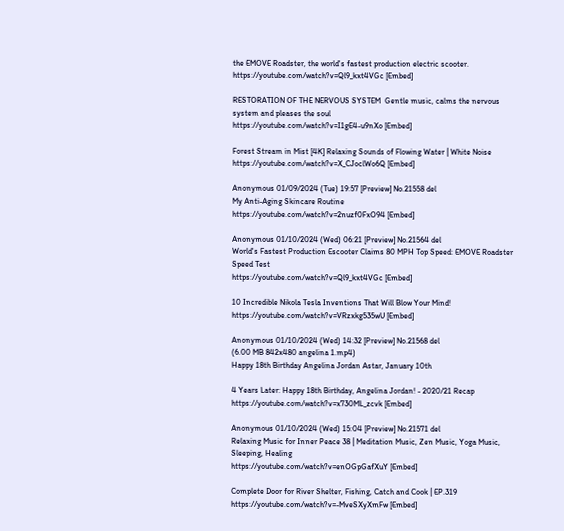the EMOVE Roadster, the world's fastest production electric scooter.
https://youtube.com/watch?v=Ql9_kxt4VGc [Embed]

RESTORATION OF THE NERVOUS SYSTEM  Gentle music, calms the nervous system and pleases the soul
https://youtube.com/watch?v=I1gE4-u9nXo [Embed]

Forest Stream in Mist [4K] Relaxing Sounds of Flowing Water | White Noise
https://youtube.com/watch?v=X_CJoclWo6Q [Embed]

Anonymous 01/09/2024 (Tue) 19:57 [Preview] No.21558 del
My Anti-Aging Skincare Routine
https://youtube.com/watch?v=2nuzf0FxO94 [Embed]

Anonymous 01/10/2024 (Wed) 06:21 [Preview] No.21564 del
World's Fastest Production Escooter Claims 80 MPH Top Speed: EMOVE Roadster Speed Test
https://youtube.com/watch?v=Ql9_kxt4VGc [Embed]

10 Incredible Nikola Tesla Inventions That Will Blow Your Mind!
https://youtube.com/watch?v=VRzxkg535wU [Embed]

Anonymous 01/10/2024 (Wed) 14:32 [Preview] No.21568 del
(6.00 MB 842x480 angelina 1.mp4)
Happy 18th Birthday Angelina Jordan Astar, January 10th

4 Years Later: Happy 18th Birthday, Angelina Jordan! - 2020/21 Recap
https://youtube.com/watch?v=x730ML_zcvk [Embed]

Anonymous 01/10/2024 (Wed) 15:04 [Preview] No.21571 del
Relaxing Music for Inner Peace 38 | Meditation Music, Zen Music, Yoga Music, Sleeping, Healing
https://youtube.com/watch?v=enOGpGafXuY [Embed]

Complete Door for River Shelter, Fishing, Catch and Cook | EP.319
https://youtube.com/watch?v=-MveSXyXmFw [Embed]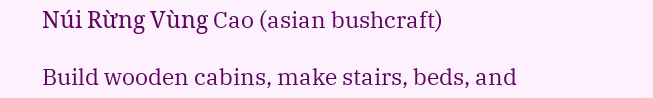Núi Rừng Vùng Cao (asian bushcraft)

Build wooden cabins, make stairs, beds, and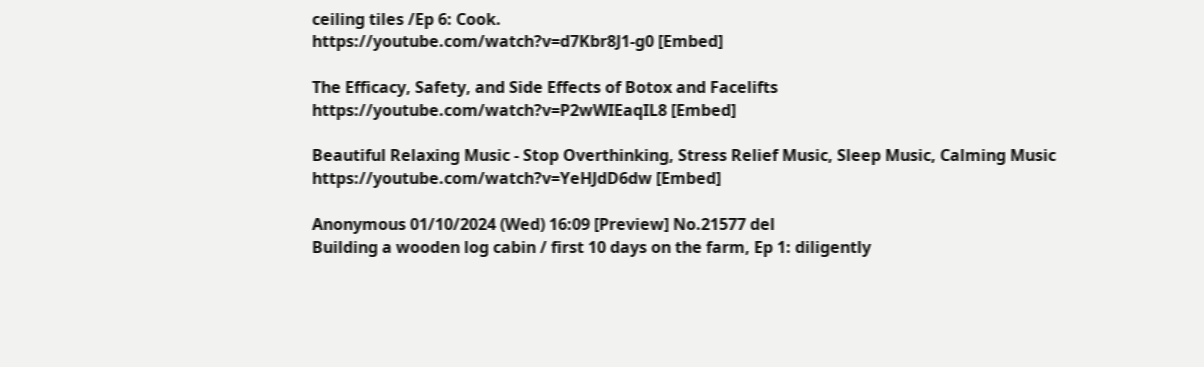ceiling tiles /Ep 6: Cook.
https://youtube.com/watch?v=d7Kbr8J1-g0 [Embed]

The Efficacy, Safety, and Side Effects of Botox and Facelifts
https://youtube.com/watch?v=P2wWIEaqIL8 [Embed]

Beautiful Relaxing Music - Stop Overthinking, Stress Relief Music, Sleep Music, Calming Music
https://youtube.com/watch?v=YeHJdD6dw [Embed]

Anonymous 01/10/2024 (Wed) 16:09 [Preview] No.21577 del
Building a wooden log cabin / first 10 days on the farm, Ep 1: diligently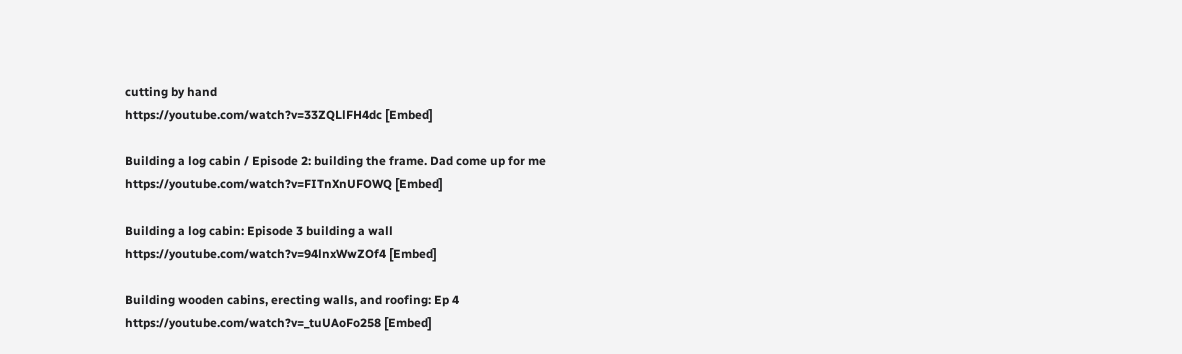cutting by hand
https://youtube.com/watch?v=33ZQLlFH4dc [Embed]

Building a log cabin / Episode 2: building the frame. Dad come up for me
https://youtube.com/watch?v=FITnXnUFOWQ [Embed]

Building a log cabin: Episode 3 building a wall
https://youtube.com/watch?v=94lnxWwZOf4 [Embed]

Building wooden cabins, erecting walls, and roofing: Ep 4
https://youtube.com/watch?v=_tuUAoFo258 [Embed]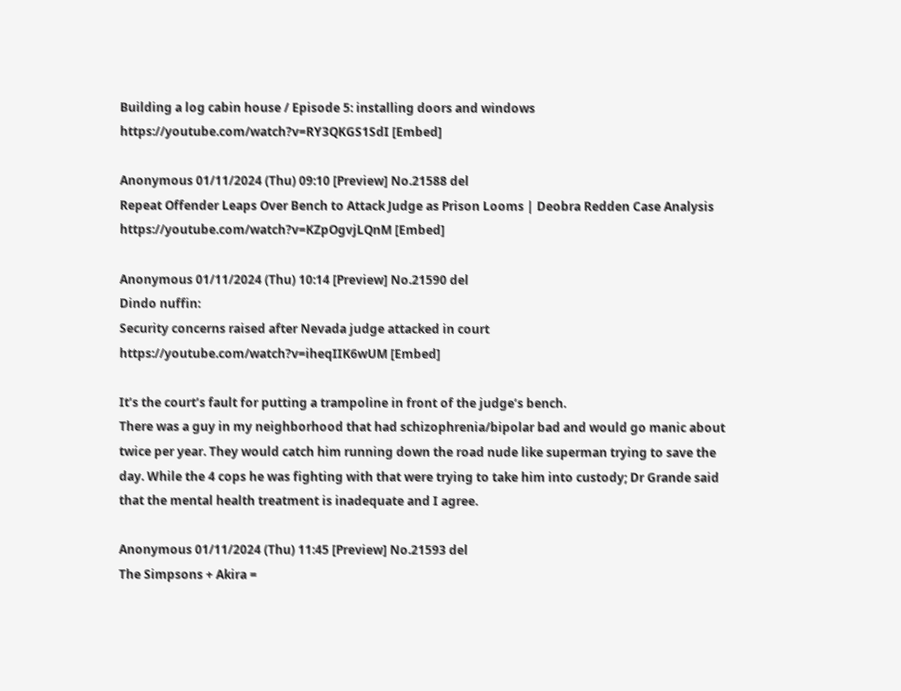Building a log cabin house / Episode 5: installing doors and windows
https://youtube.com/watch?v=RY3QKGS1SdI [Embed]

Anonymous 01/11/2024 (Thu) 09:10 [Preview] No.21588 del
Repeat Offender Leaps Over Bench to Attack Judge as Prison Looms | Deobra Redden Case Analysis
https://youtube.com/watch?v=KZpOgvjLQnM [Embed]

Anonymous 01/11/2024 (Thu) 10:14 [Preview] No.21590 del
Dindo nuffin:
Security concerns raised after Nevada judge attacked in court
https://youtube.com/watch?v=iheqIIK6wUM [Embed]

It’s the court’s fault for putting a trampoline in front of the judge’s bench.
There was a guy in my neighborhood that had schizophrenia/bipolar bad and would go manic about twice per year. They would catch him running down the road nude like superman trying to save the day. While the 4 cops he was fighting with that were trying to take him into custody; Dr Grande said that the mental health treatment is inadequate and I agree.

Anonymous 01/11/2024 (Thu) 11:45 [Preview] No.21593 del
The Simpsons + Akira =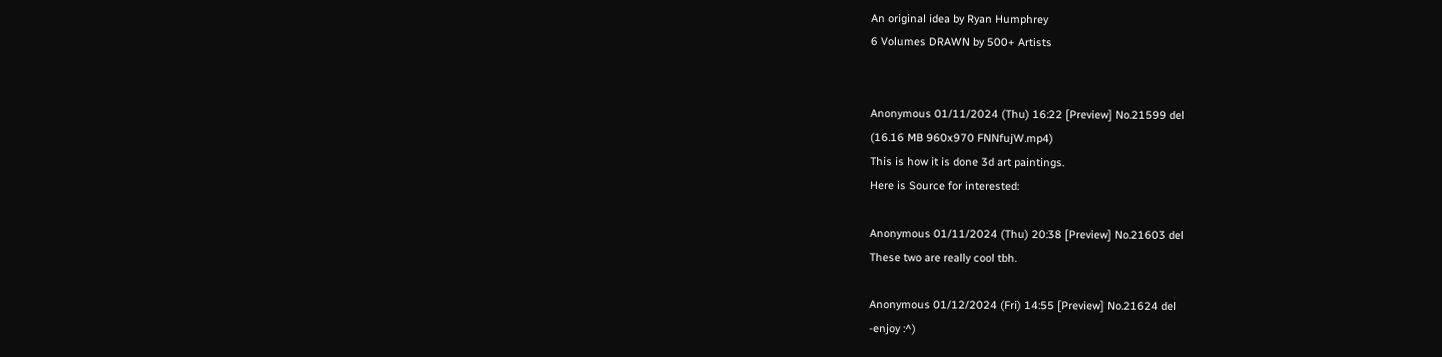An original idea by Ryan Humphrey
6 Volumes DRAWN by 500+ Artists


Anonymous 01/11/2024 (Thu) 16:22 [Preview] No.21599 del
(16.16 MB 960x970 FNNfujW.mp4)
This is how it is done 3d art paintings.
Here is Source for interested:

Anonymous 01/11/2024 (Thu) 20:38 [Preview] No.21603 del
These two are really cool tbh.

Anonymous 01/12/2024 (Fri) 14:55 [Preview] No.21624 del
-enjoy :^)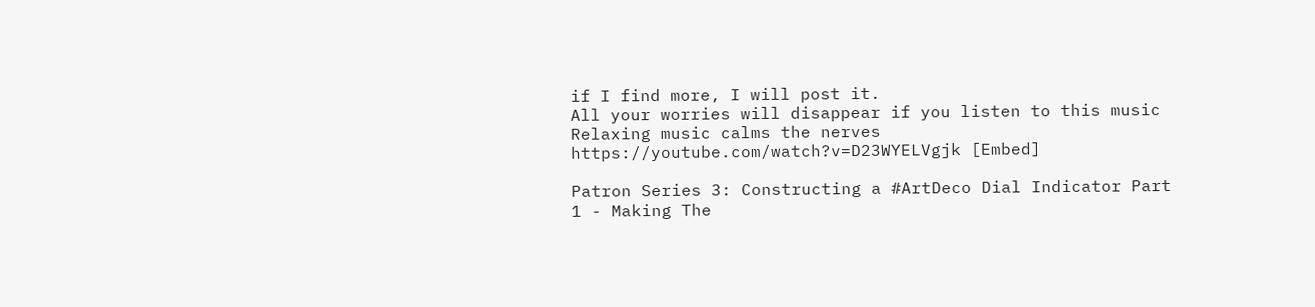if I find more, I will post it.
All your worries will disappear if you listen to this music Relaxing music calms the nerves
https://youtube.com/watch?v=D23WYELVgjk [Embed]

Patron Series 3: Constructing a #ArtDeco Dial Indicator Part 1 - Making The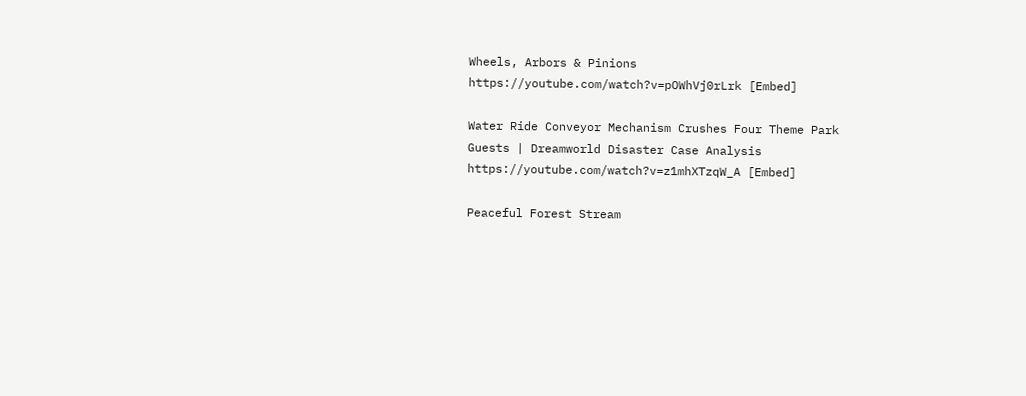Wheels, Arbors & Pinions
https://youtube.com/watch?v=pOWhVj0rLrk [Embed]

Water Ride Conveyor Mechanism Crushes Four Theme Park Guests | Dreamworld Disaster Case Analysis
https://youtube.com/watch?v=z1mhXTzqW_A [Embed]

Peaceful Forest Stream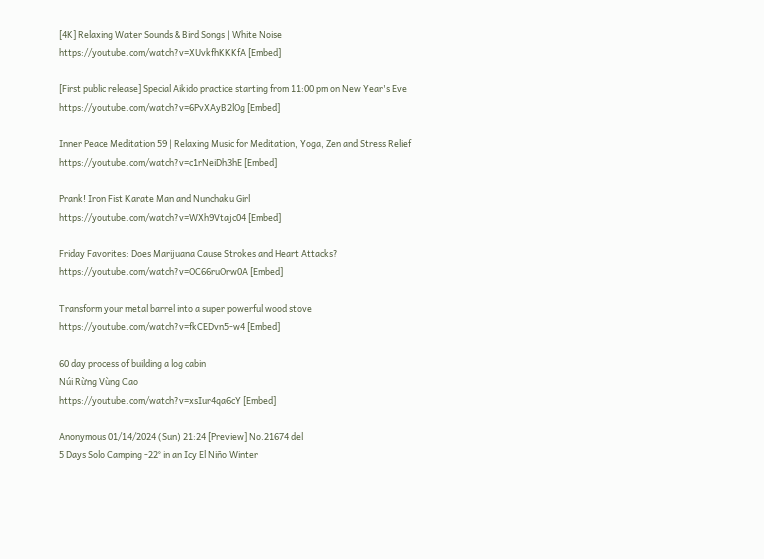[4K] Relaxing Water Sounds & Bird Songs | White Noise
https://youtube.com/watch?v=XUvkfhKKKfA [Embed]

[First public release] Special Aikido practice starting from 11:00 pm on New Year's Eve
https://youtube.com/watch?v=6PvXAyB2lOg [Embed]

Inner Peace Meditation 59 | Relaxing Music for Meditation, Yoga, Zen and Stress Relief
https://youtube.com/watch?v=c1rNeiDh3hE [Embed]

Prank! Iron Fist Karate Man and Nunchaku Girl
https://youtube.com/watch?v=WXh9Vtajc04 [Embed]

Friday Favorites: Does Marijuana Cause Strokes and Heart Attacks?
https://youtube.com/watch?v=OC66ruOrw0A [Embed]

Transform your metal barrel into a super powerful wood stove
https://youtube.com/watch?v=fkCEDvn5-w4 [Embed]

60 day process of building a log cabin
Núi Rừng Vùng Cao
https://youtube.com/watch?v=xsIur4qa6cY [Embed]

Anonymous 01/14/2024 (Sun) 21:24 [Preview] No.21674 del
5 Days Solo Camping -22° in an Icy El Niño Winter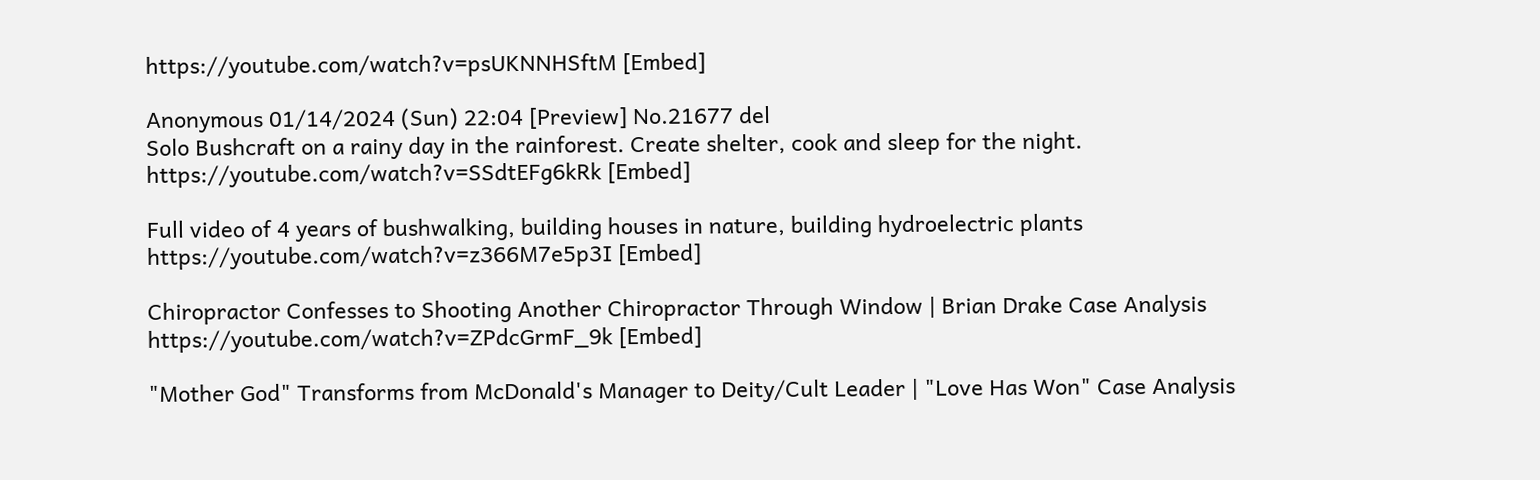https://youtube.com/watch?v=psUKNNHSftM [Embed]

Anonymous 01/14/2024 (Sun) 22:04 [Preview] No.21677 del
Solo Bushcraft on a rainy day in the rainforest. Create shelter, cook and sleep for the night.
https://youtube.com/watch?v=SSdtEFg6kRk [Embed]

Full video of 4 years of bushwalking, building houses in nature, building hydroelectric plants
https://youtube.com/watch?v=z366M7e5p3I [Embed]

Chiropractor Confesses to Shooting Another Chiropractor Through Window | Brian Drake Case Analysis
https://youtube.com/watch?v=ZPdcGrmF_9k [Embed]

"Mother God" Transforms from McDonald's Manager to Deity/Cult Leader | "Love Has Won" Case Analysis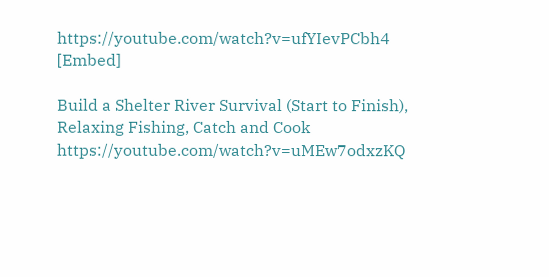https://youtube.com/watch?v=ufYIevPCbh4 [Embed]

Build a Shelter River Survival (Start to Finish), Relaxing Fishing, Catch and Cook
https://youtube.com/watch?v=uMEw7odxzKQ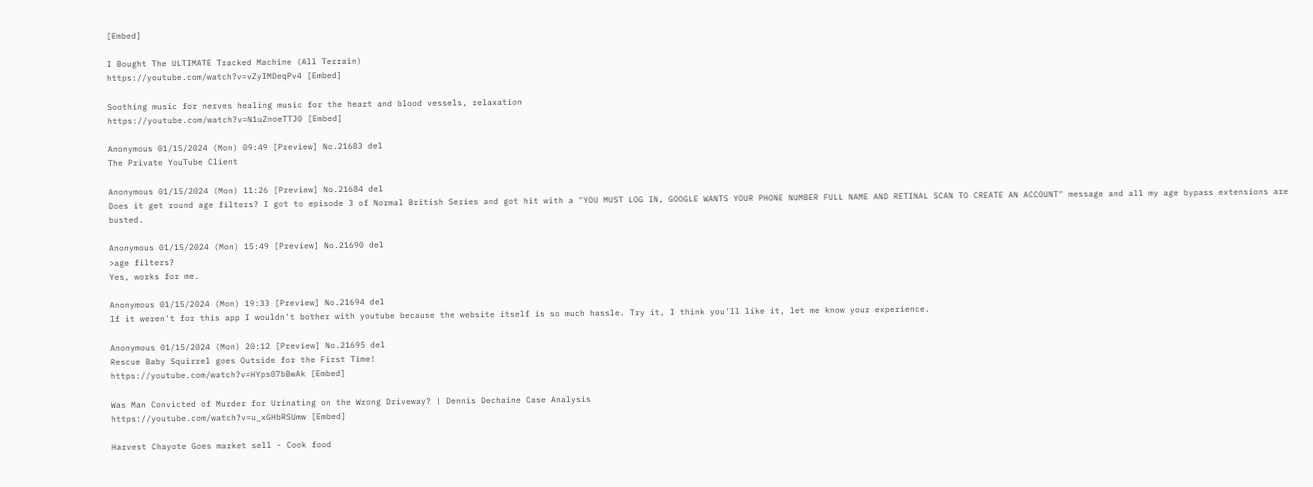[Embed]

I Bought The ULTIMATE Tracked Machine (All Terrain)
https://youtube.com/watch?v=vZyIMDeqPv4 [Embed]

Soothing music for nerves healing music for the heart and blood vessels, relaxation
https://youtube.com/watch?v=N1uZnoeTTJ0 [Embed]

Anonymous 01/15/2024 (Mon) 09:49 [Preview] No.21683 del
The Private YouTube Client

Anonymous 01/15/2024 (Mon) 11:26 [Preview] No.21684 del
Does it get round age filters? I got to episode 3 of Normal British Series and got hit with a "YOU MUST LOG IN, GOOGLE WANTS YOUR PHONE NUMBER FULL NAME AND RETINAL SCAN TO CREATE AN ACCOUNT" message and all my age bypass extensions are busted.

Anonymous 01/15/2024 (Mon) 15:49 [Preview] No.21690 del
>age filters?
Yes, works for me.

Anonymous 01/15/2024 (Mon) 19:33 [Preview] No.21694 del
If it weren't for this app I wouldn't bother with youtube because the website itself is so much hassle. Try it, I think you'll like it, let me know your experience.

Anonymous 01/15/2024 (Mon) 20:12 [Preview] No.21695 del
Rescue Baby Squirrel goes Outside for the First Time!
https://youtube.com/watch?v=HYps07bBwAk [Embed]

Was Man Convicted of Murder for Urinating on the Wrong Driveway? | Dennis Dechaine Case Analysis
https://youtube.com/watch?v=u_xGHbRSUmw [Embed]

Harvest Chayote Goes market sell - Cook food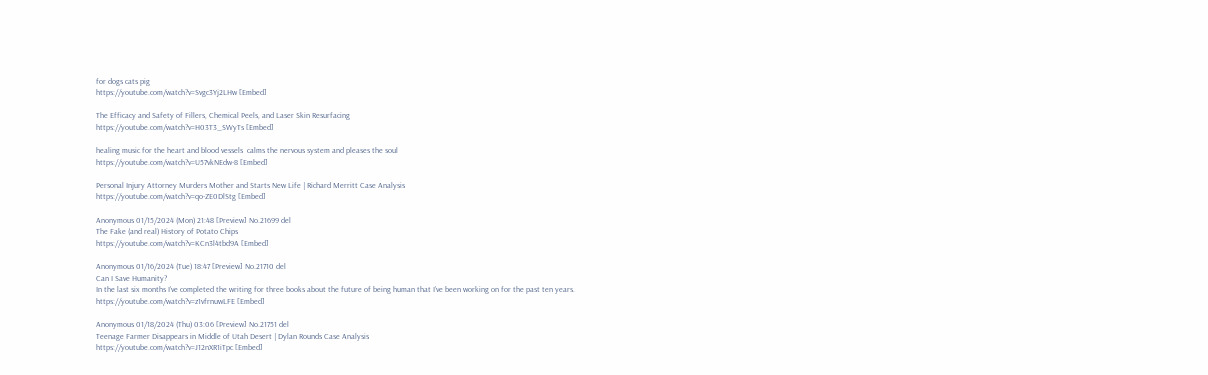for dogs cats pig
https://youtube.com/watch?v=Svgc3Yj2LHw [Embed]

The Efficacy and Safety of Fillers, Chemical Peels, and Laser Skin Resurfacing
https://youtube.com/watch?v=H03T3_SWyTs [Embed]

healing music for the heart and blood vessels  calms the nervous system and pleases the soul
https://youtube.com/watch?v=U57vkNEdw-8 [Embed]

Personal Injury Attorney Murders Mother and Starts New Life | Richard Merritt Case Analysis
https://youtube.com/watch?v=qo-ZE0DlStg [Embed]

Anonymous 01/15/2024 (Mon) 21:48 [Preview] No.21699 del
The Fake (and real) History of Potato Chips
https://youtube.com/watch?v=KCn3l4tbd9A [Embed]

Anonymous 01/16/2024 (Tue) 18:47 [Preview] No.21710 del
Can I Save Humanity?
In the last six months I’ve completed the writing for three books about the future of being human that I’ve been working on for the past ten years.
https://youtube.com/watch?v=z1vfrnuwLFE [Embed]

Anonymous 01/18/2024 (Thu) 03:06 [Preview] No.21751 del
Teenage Farmer Disappears in Middle of Utah Desert | Dylan Rounds Case Analysis
https://youtube.com/watch?v=J12nXR1iTpc [Embed]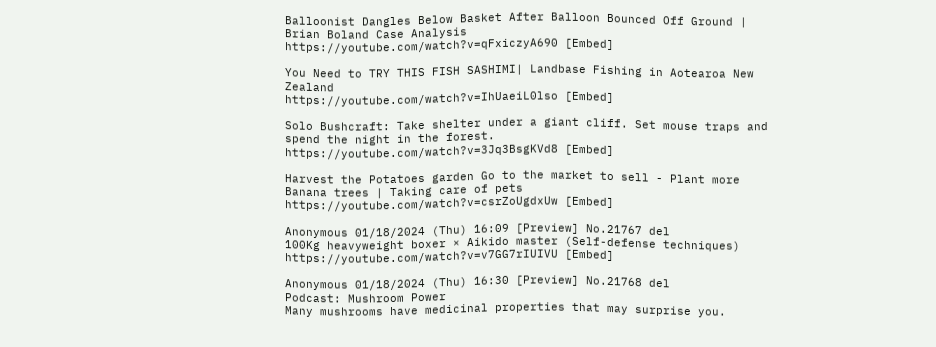Balloonist Dangles Below Basket After Balloon Bounced Off Ground | Brian Boland Case Analysis
https://youtube.com/watch?v=qFxiczyA690 [Embed]

You Need to TRY THIS FISH SASHIMI| Landbase Fishing in Aotearoa New Zealand
https://youtube.com/watch?v=IhUaeiL0lso [Embed]

Solo Bushcraft: Take shelter under a giant cliff. Set mouse traps and spend the night in the forest.
https://youtube.com/watch?v=3Jq3BsgKVd8 [Embed]

Harvest the Potatoes garden Go to the market to sell - Plant more Banana trees | Taking care of pets
https://youtube.com/watch?v=csrZoUgdxUw [Embed]

Anonymous 01/18/2024 (Thu) 16:09 [Preview] No.21767 del
100Kg heavyweight boxer × Aikido master (Self-defense techniques)
https://youtube.com/watch?v=v7GG7rIUIVU [Embed]

Anonymous 01/18/2024 (Thu) 16:30 [Preview] No.21768 del
Podcast: Mushroom Power
Many mushrooms have medicinal properties that may surprise you.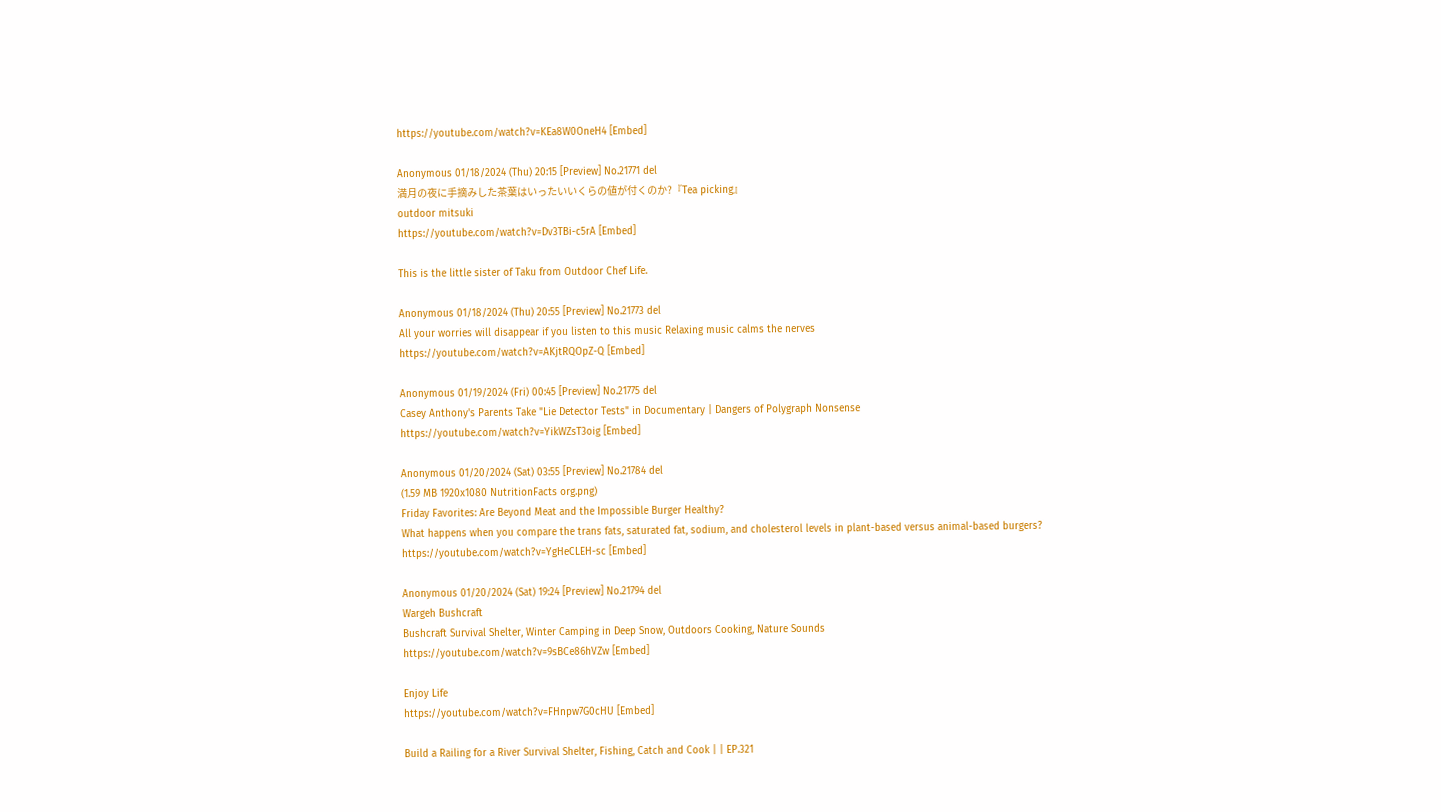https://youtube.com/watch?v=KEa8W0OneH4 [Embed]

Anonymous 01/18/2024 (Thu) 20:15 [Preview] No.21771 del
満月の夜に手摘みした茶葉はいったいいくらの値が付くのか?『Tea picking』
outdoor mitsuki
https://youtube.com/watch?v=Dv3TBi-c5rA [Embed]

This is the little sister of Taku from Outdoor Chef Life.

Anonymous 01/18/2024 (Thu) 20:55 [Preview] No.21773 del
All your worries will disappear if you listen to this music Relaxing music calms the nerves
https://youtube.com/watch?v=AKjtRQOpZ-Q [Embed]

Anonymous 01/19/2024 (Fri) 00:45 [Preview] No.21775 del
Casey Anthony's Parents Take "Lie Detector Tests" in Documentary | Dangers of Polygraph Nonsense
https://youtube.com/watch?v=YikWZsT3oig [Embed]

Anonymous 01/20/2024 (Sat) 03:55 [Preview] No.21784 del
(1.59 MB 1920x1080 NutritionFacts org.png)
Friday Favorites: Are Beyond Meat and the Impossible Burger Healthy?
What happens when you compare the trans fats, saturated fat, sodium, and cholesterol levels in plant-based versus animal-based burgers?
https://youtube.com/watch?v=YgHeCLEH-sc [Embed]

Anonymous 01/20/2024 (Sat) 19:24 [Preview] No.21794 del
Wargeh Bushcraft
Bushcraft Survival Shelter, Winter Camping in Deep Snow, Outdoors Cooking, Nature Sounds
https://youtube.com/watch?v=9sBCe86hVZw [Embed]

Enjoy Life
https://youtube.com/watch?v=FHnpw7G0cHU [Embed]

Build a Railing for a River Survival Shelter, Fishing, Catch and Cook | | EP.321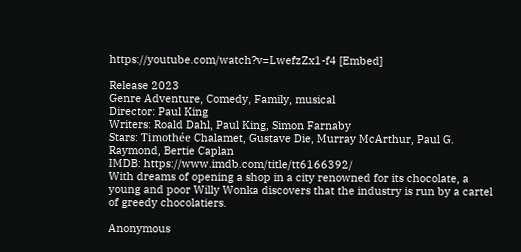https://youtube.com/watch?v=LwefzZx1-f4 [Embed]

Release 2023
Genre Adventure, Comedy, Family, musical
Director: Paul King
Writers: Roald Dahl, Paul King, Simon Farnaby
Stars: Timothée Chalamet, Gustave Die, Murray McArthur, Paul G. Raymond, Bertie Caplan
IMDB: https://www.imdb.com/title/tt6166392/
With dreams of opening a shop in a city renowned for its chocolate, a young and poor Willy Wonka discovers that the industry is run by a cartel of greedy chocolatiers.

Anonymous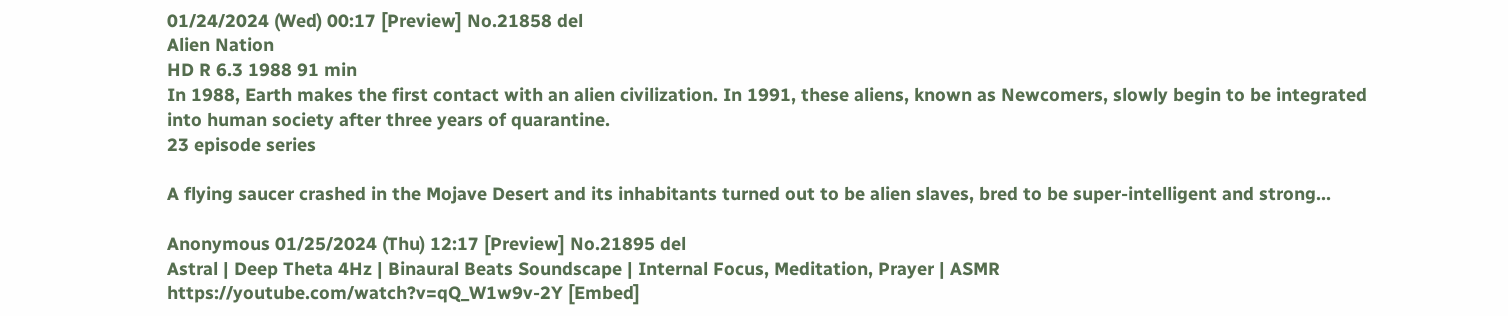01/24/2024 (Wed) 00:17 [Preview] No.21858 del
Alien Nation
HD R 6.3 1988 91 min
In 1988, Earth makes the first contact with an alien civilization. In 1991, these aliens, known as Newcomers, slowly begin to be integrated into human society after three years of quarantine.
23 episode series

A flying saucer crashed in the Mojave Desert and its inhabitants turned out to be alien slaves, bred to be super-intelligent and strong...

Anonymous 01/25/2024 (Thu) 12:17 [Preview] No.21895 del
Astral | Deep Theta 4Hz | Binaural Beats Soundscape | Internal Focus, Meditation, Prayer | ASMR
https://youtube.com/watch?v=qQ_W1w9v-2Y [Embed]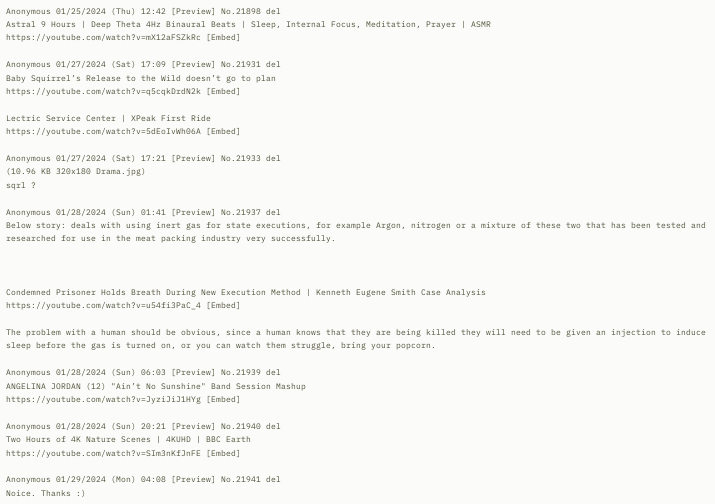Anonymous 01/25/2024 (Thu) 12:42 [Preview] No.21898 del
Astral 9 Hours | Deep Theta 4Hz Binaural Beats | Sleep, Internal Focus, Meditation, Prayer | ASMR
https://youtube.com/watch?v=mX12aFSZkRc [Embed]

Anonymous 01/27/2024 (Sat) 17:09 [Preview] No.21931 del
Baby Squirrel’s Release to the Wild doesn’t go to plan
https://youtube.com/watch?v=q5cqkDrdN2k [Embed]

Lectric Service Center | XPeak First Ride
https://youtube.com/watch?v=5dEoIvWh06A [Embed]

Anonymous 01/27/2024 (Sat) 17:21 [Preview] No.21933 del
(10.96 KB 320x180 Drama.jpg)
sqrl ?

Anonymous 01/28/2024 (Sun) 01:41 [Preview] No.21937 del
Below story: deals with using inert gas for state executions, for example Argon, nitrogen or a mixture of these two that has been tested and researched for use in the meat packing industry very successfully.



Condemned Prisoner Holds Breath During New Execution Method | Kenneth Eugene Smith Case Analysis
https://youtube.com/watch?v=u54fi3PaC_4 [Embed]

The problem with a human should be obvious, since a human knows that they are being killed they will need to be given an injection to induce sleep before the gas is turned on, or you can watch them struggle, bring your popcorn.

Anonymous 01/28/2024 (Sun) 06:03 [Preview] No.21939 del
ANGELINA JORDAN (12) "Ain’t No Sunshine" Band Session Mashup
https://youtube.com/watch?v=JyziJiJ1HYg [Embed]

Anonymous 01/28/2024 (Sun) 20:21 [Preview] No.21940 del
Two Hours of 4K Nature Scenes | 4KUHD | BBC Earth
https://youtube.com/watch?v=SIm3nKfJnFE [Embed]

Anonymous 01/29/2024 (Mon) 04:08 [Preview] No.21941 del
Noice. Thanks :)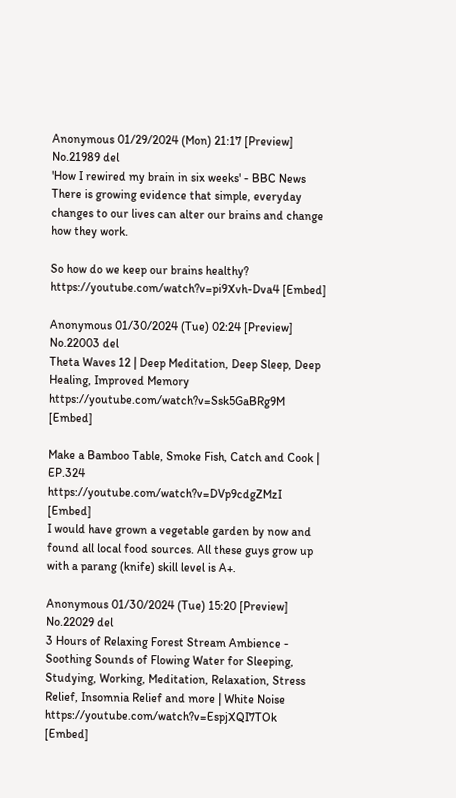Anonymous 01/29/2024 (Mon) 21:17 [Preview] No.21989 del
'How I rewired my brain in six weeks' - BBC News
There is growing evidence that simple, everyday changes to our lives can alter our brains and change how they work.

So how do we keep our brains healthy?
https://youtube.com/watch?v=pi9Xvh-Dva4 [Embed]

Anonymous 01/30/2024 (Tue) 02:24 [Preview] No.22003 del
Theta Waves 12 | Deep Meditation, Deep Sleep, Deep Healing, Improved Memory
https://youtube.com/watch?v=Ssk5GaBRg9M [Embed]

Make a Bamboo Table, Smoke Fish, Catch and Cook | EP.324
https://youtube.com/watch?v=DVp9cdgZMzI [Embed]
I would have grown a vegetable garden by now and found all local food sources. All these guys grow up with a parang (knife) skill level is A+.

Anonymous 01/30/2024 (Tue) 15:20 [Preview] No.22029 del
3 Hours of Relaxing Forest Stream Ambience - Soothing Sounds of Flowing Water for Sleeping, Studying, Working, Meditation, Relaxation, Stress Relief, Insomnia Relief and more | White Noise
https://youtube.com/watch?v=EspjXQI7TOk [Embed]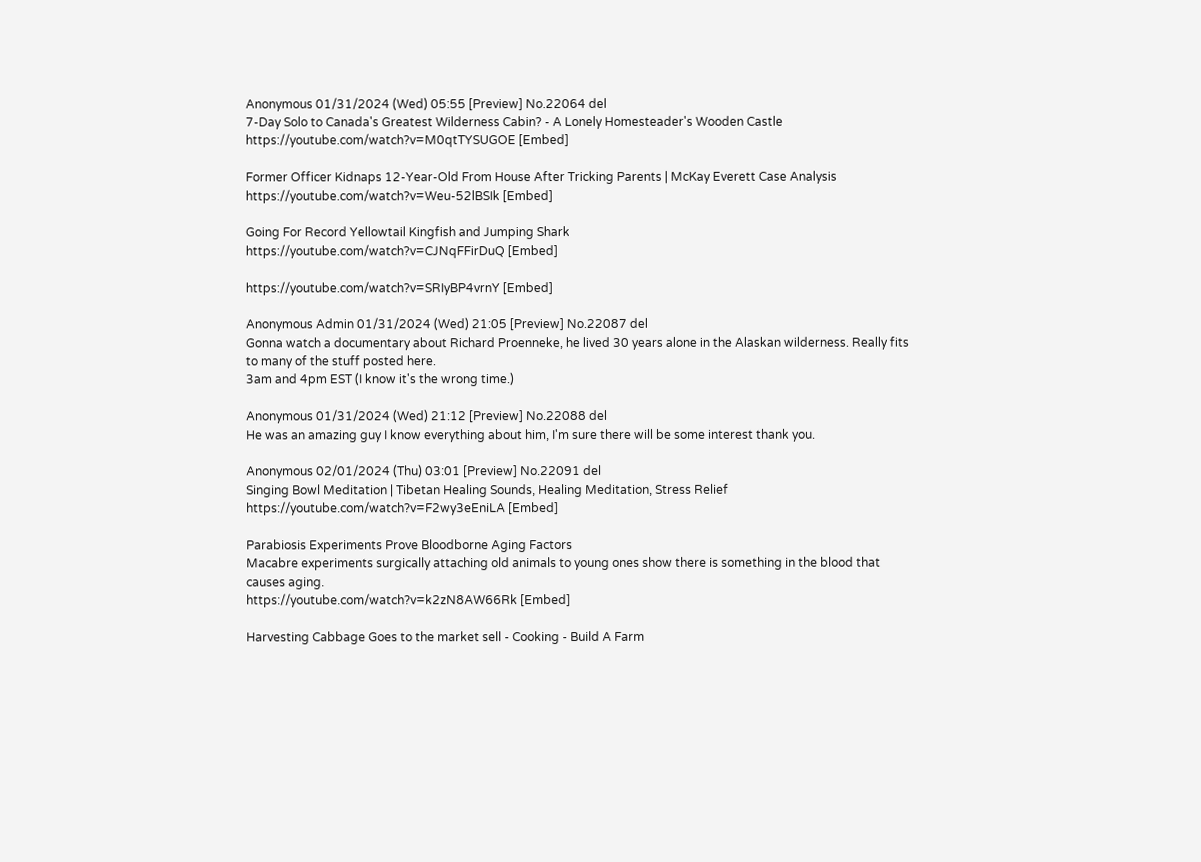Anonymous 01/31/2024 (Wed) 05:55 [Preview] No.22064 del
7-Day Solo to Canada's Greatest Wilderness Cabin? - A Lonely Homesteader's Wooden Castle
https://youtube.com/watch?v=M0qtTYSUGOE [Embed]

Former Officer Kidnaps 12-Year-Old From House After Tricking Parents | McKay Everett Case Analysis
https://youtube.com/watch?v=Weu-52lBSIk [Embed]

Going For Record Yellowtail Kingfish and Jumping Shark
https://youtube.com/watch?v=CJNqFFirDuQ [Embed]

https://youtube.com/watch?v=SRIyBP4vrnY [Embed]

Anonymous Admin 01/31/2024 (Wed) 21:05 [Preview] No.22087 del
Gonna watch a documentary about Richard Proenneke, he lived 30 years alone in the Alaskan wilderness. Really fits to many of the stuff posted here.
3am and 4pm EST (I know it's the wrong time.)

Anonymous 01/31/2024 (Wed) 21:12 [Preview] No.22088 del
He was an amazing guy I know everything about him, I'm sure there will be some interest thank you.

Anonymous 02/01/2024 (Thu) 03:01 [Preview] No.22091 del
Singing Bowl Meditation | Tibetan Healing Sounds, Healing Meditation, Stress Relief
https://youtube.com/watch?v=F2wy3eEniLA [Embed]

Parabiosis Experiments Prove Bloodborne Aging Factors
Macabre experiments surgically attaching old animals to young ones show there is something in the blood that causes aging.
https://youtube.com/watch?v=k2zN8AW66Rk [Embed]

Harvesting Cabbage Goes to the market sell - Cooking - Build A Farm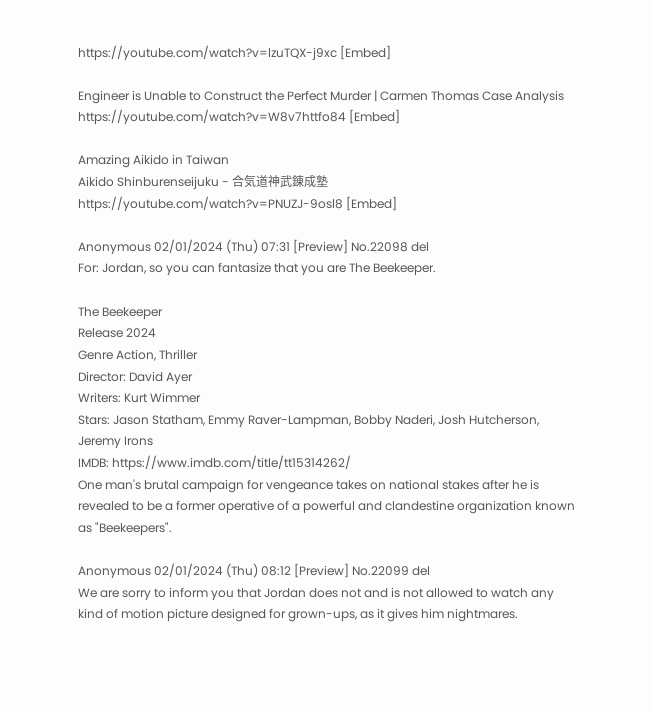https://youtube.com/watch?v=lzuTQX-j9xc [Embed]

Engineer is Unable to Construct the Perfect Murder | Carmen Thomas Case Analysis
https://youtube.com/watch?v=W8v7httfo84 [Embed]

Amazing Aikido in Taiwan
Aikido Shinburenseijuku - 合気道神武錬成塾
https://youtube.com/watch?v=PNUZJ-9osl8 [Embed]

Anonymous 02/01/2024 (Thu) 07:31 [Preview] No.22098 del
For: Jordan, so you can fantasize that you are The Beekeeper.

The Beekeeper
Release 2024
Genre Action, Thriller
Director: David Ayer
Writers: Kurt Wimmer
Stars: Jason Statham, Emmy Raver-Lampman, Bobby Naderi, Josh Hutcherson, Jeremy Irons
IMDB: https://www.imdb.com/title/tt15314262/
One man's brutal campaign for vengeance takes on national stakes after he is revealed to be a former operative of a powerful and clandestine organization known as "Beekeepers".

Anonymous 02/01/2024 (Thu) 08:12 [Preview] No.22099 del
We are sorry to inform you that Jordan does not and is not allowed to watch any kind of motion picture designed for grown-ups, as it gives him nightmares.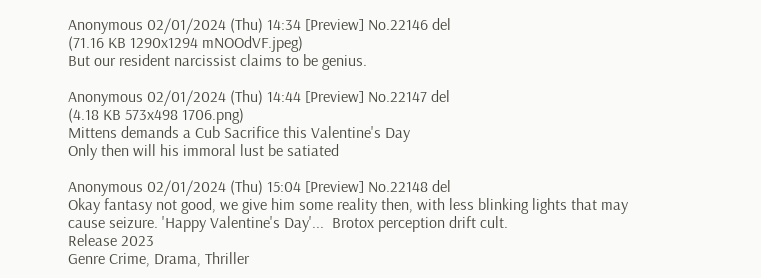Anonymous 02/01/2024 (Thu) 14:34 [Preview] No.22146 del
(71.16 KB 1290x1294 mNOOdVF.jpeg)
But our resident narcissist claims to be genius.

Anonymous 02/01/2024 (Thu) 14:44 [Preview] No.22147 del
(4.18 KB 573x498 1706.png)
Mittens demands a Cub Sacrifice this Valentine's Day
Only then will his immoral lust be satiated

Anonymous 02/01/2024 (Thu) 15:04 [Preview] No.22148 del
Okay fantasy not good, we give him some reality then, with less blinking lights that may cause seizure. 'Happy Valentine's Day'...  Brotox perception drift cult.
Release 2023
Genre Crime, Drama, Thriller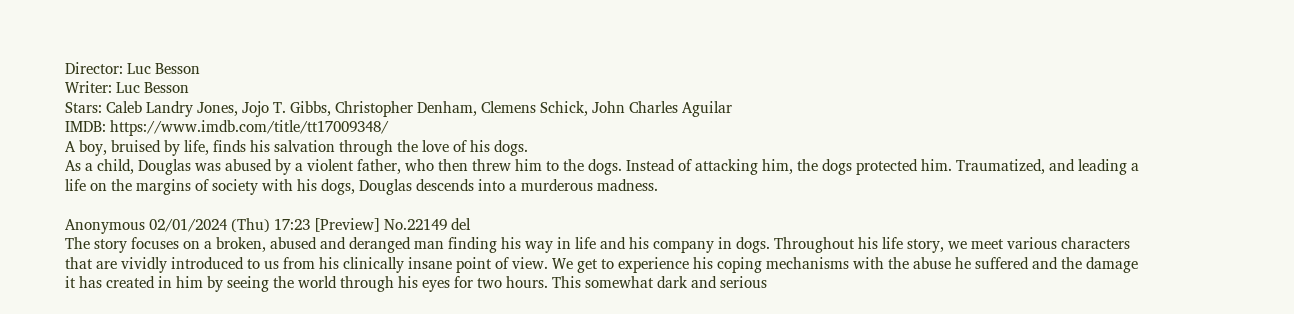Director: Luc Besson
Writer: Luc Besson
Stars: Caleb Landry Jones, Jojo T. Gibbs, Christopher Denham, Clemens Schick, John Charles Aguilar
IMDB: https://www.imdb.com/title/tt17009348/
A boy, bruised by life, finds his salvation through the love of his dogs.
As a child, Douglas was abused by a violent father, who then threw him to the dogs. Instead of attacking him, the dogs protected him. Traumatized, and leading a life on the margins of society with his dogs, Douglas descends into a murderous madness.

Anonymous 02/01/2024 (Thu) 17:23 [Preview] No.22149 del
The story focuses on a broken, abused and deranged man finding his way in life and his company in dogs. Throughout his life story, we meet various characters that are vividly introduced to us from his clinically insane point of view. We get to experience his coping mechanisms with the abuse he suffered and the damage it has created in him by seeing the world through his eyes for two hours. This somewhat dark and serious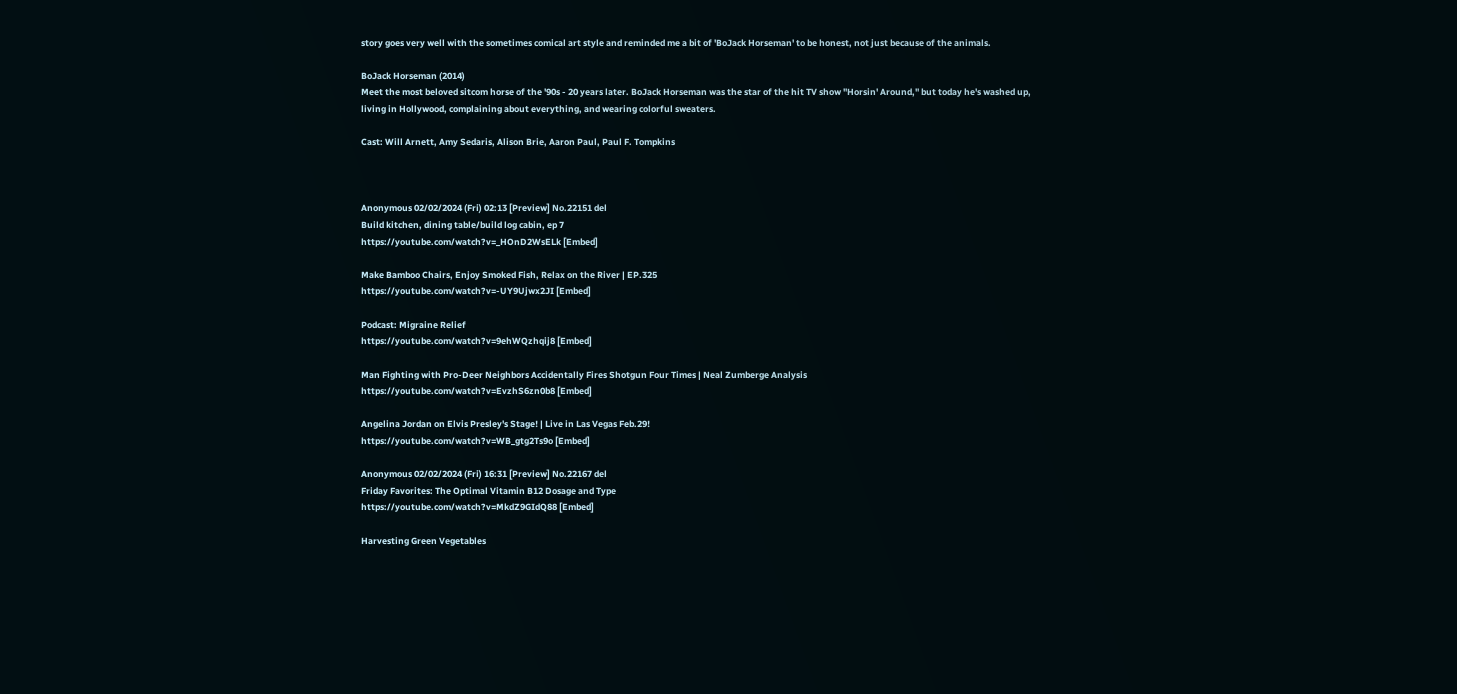story goes very well with the sometimes comical art style and reminded me a bit of 'BoJack Horseman' to be honest, not just because of the animals.

BoJack Horseman (2014)
Meet the most beloved sitcom horse of the '90s - 20 years later. BoJack Horseman was the star of the hit TV show "Horsin' Around," but today he's washed up, living in Hollywood, complaining about everything, and wearing colorful sweaters.

Cast: Will Arnett, Amy Sedaris, Alison Brie, Aaron Paul, Paul F. Tompkins



Anonymous 02/02/2024 (Fri) 02:13 [Preview] No.22151 del
Build kitchen, dining table/build log cabin, ep 7
https://youtube.com/watch?v=_HOnD2WsELk [Embed]

Make Bamboo Chairs, Enjoy Smoked Fish, Relax on the River | EP.325
https://youtube.com/watch?v=-UY9Ujwx2JI [Embed]

Podcast: Migraine Relief
https://youtube.com/watch?v=9ehWQzhqij8 [Embed]

Man Fighting with Pro-Deer Neighbors Accidentally Fires Shotgun Four Times | Neal Zumberge Analysis
https://youtube.com/watch?v=EvzhS6zn0b8 [Embed]

Angelina Jordan on Elvis Presley's Stage! | Live in Las Vegas Feb.29!
https://youtube.com/watch?v=WB_gtg2Ts9o [Embed]

Anonymous 02/02/2024 (Fri) 16:31 [Preview] No.22167 del
Friday Favorites: The Optimal Vitamin B12 Dosage and Type
https://youtube.com/watch?v=MkdZ9GIdQ88 [Embed]

Harvesting Green Vegetables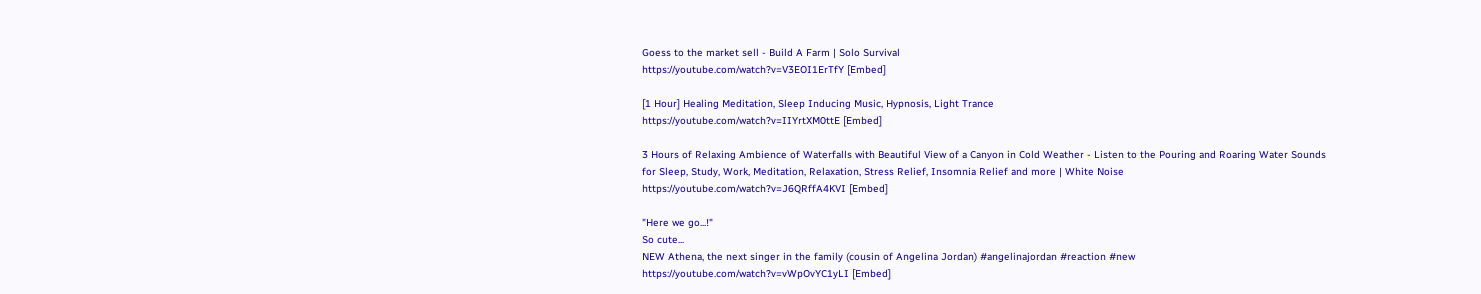Goess to the market sell - Build A Farm | Solo Survival
https://youtube.com/watch?v=V3EOI1ErTfY [Embed]

[1 Hour] Healing Meditation, Sleep Inducing Music, Hypnosis, Light Trance
https://youtube.com/watch?v=IIYrtXM0ttE [Embed]

3 Hours of Relaxing Ambience of Waterfalls with Beautiful View of a Canyon in Cold Weather - Listen to the Pouring and Roaring Water Sounds for Sleep, Study, Work, Meditation, Relaxation, Stress Relief, Insomnia Relief and more | White Noise
https://youtube.com/watch?v=J6QRffA4KVI [Embed]

"Here we go...!"
So cute...
NEW Athena, the next singer in the family (cousin of Angelina Jordan) #angelinajordan #reaction #new
https://youtube.com/watch?v=vWpOvYC1yLI [Embed]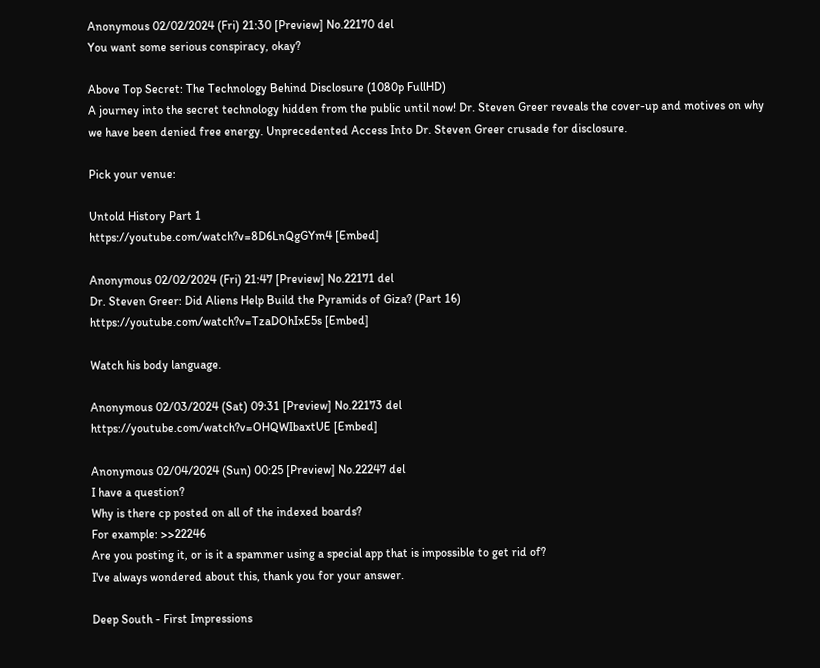Anonymous 02/02/2024 (Fri) 21:30 [Preview] No.22170 del
You want some serious conspiracy, okay?

Above Top Secret: The Technology Behind Disclosure (1080p FullHD)
A journey into the secret technology hidden from the public until now! Dr. Steven Greer reveals the cover-up and motives on why we have been denied free energy. Unprecedented Access Into Dr. Steven Greer crusade for disclosure.

Pick your venue:

Untold History Part 1
https://youtube.com/watch?v=8D6LnQgGYm4 [Embed]

Anonymous 02/02/2024 (Fri) 21:47 [Preview] No.22171 del
Dr. Steven Greer: Did Aliens Help Build the Pyramids of Giza? (Part 16)
https://youtube.com/watch?v=TzaDOhIxE5s [Embed]

Watch his body language.

Anonymous 02/03/2024 (Sat) 09:31 [Preview] No.22173 del
https://youtube.com/watch?v=OHQWIbaxtUE [Embed]

Anonymous 02/04/2024 (Sun) 00:25 [Preview] No.22247 del
I have a question?
Why is there cp posted on all of the indexed boards?
For example: >>22246
Are you posting it, or is it a spammer using a special app that is impossible to get rid of?
I've always wondered about this, thank you for your answer.

Deep South - First Impressions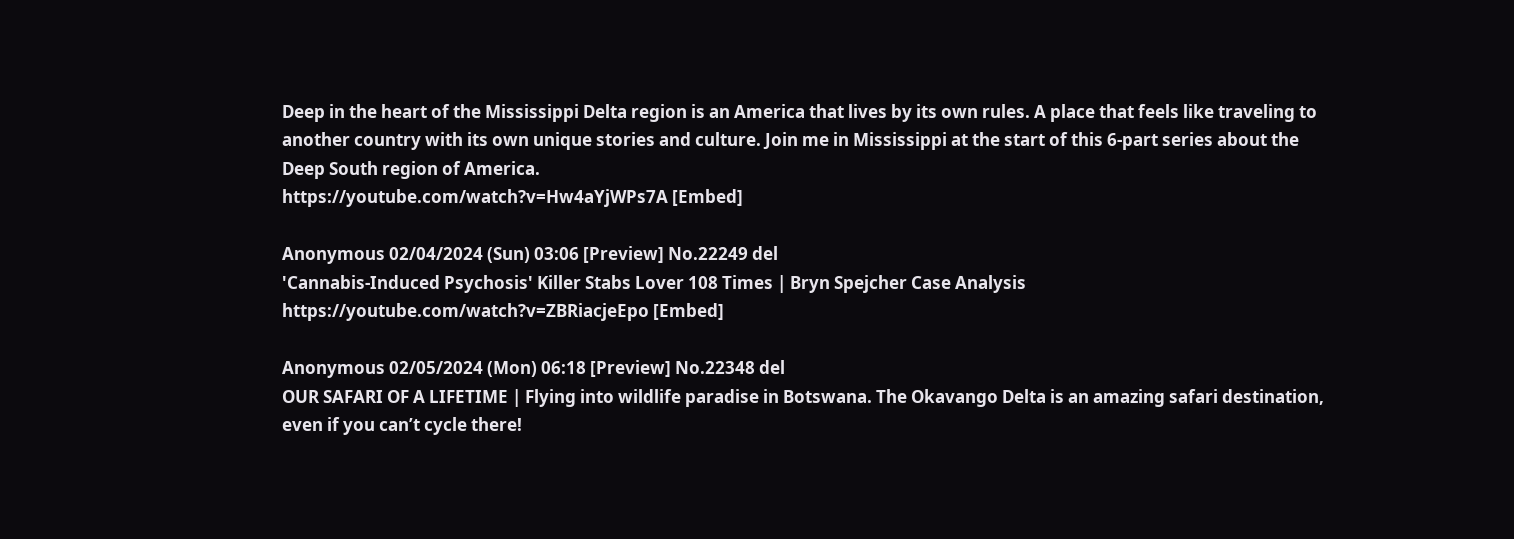Deep in the heart of the Mississippi Delta region is an America that lives by its own rules. A place that feels like traveling to another country with its own unique stories and culture. Join me in Mississippi at the start of this 6-part series about the Deep South region of America.
https://youtube.com/watch?v=Hw4aYjWPs7A [Embed]

Anonymous 02/04/2024 (Sun) 03:06 [Preview] No.22249 del
'Cannabis-Induced Psychosis' Killer Stabs Lover 108 Times | Bryn Spejcher Case Analysis
https://youtube.com/watch?v=ZBRiacjeEpo [Embed]

Anonymous 02/05/2024 (Mon) 06:18 [Preview] No.22348 del
OUR SAFARI OF A LIFETIME | Flying into wildlife paradise in Botswana. The Okavango Delta is an amazing safari destination, even if you can’t cycle there!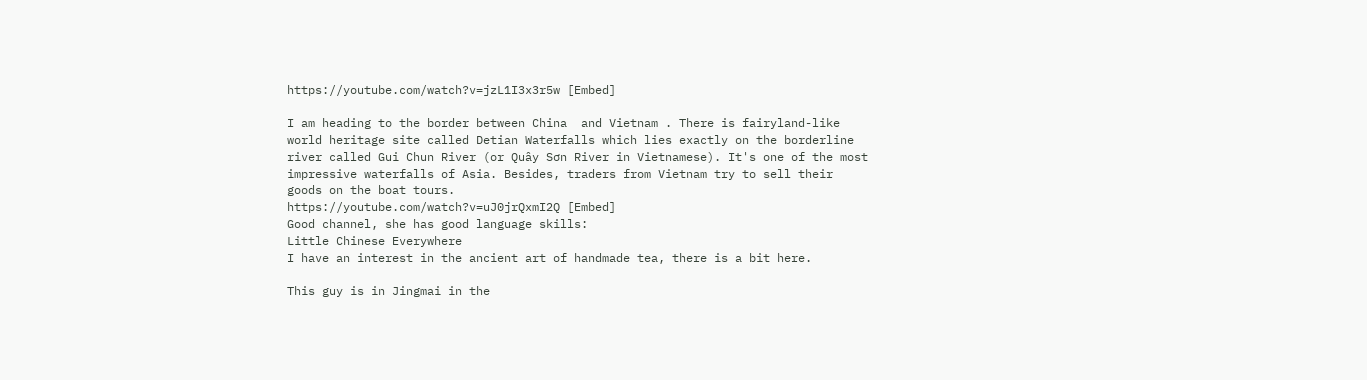https://youtube.com/watch?v=jzL1I3x3r5w [Embed]

I am heading to the border between China  and Vietnam . There is fairyland-like world heritage site called Detian Waterfalls which lies exactly on the borderline river called Gui Chun River (or Quây Sơn River in Vietnamese). It's one of the most impressive waterfalls of Asia. Besides, traders from Vietnam try to sell their goods on the boat tours.
https://youtube.com/watch?v=uJ0jrQxmI2Q [Embed]
Good channel, she has good language skills:
Little Chinese Everywhere
I have an interest in the ancient art of handmade tea, there is a bit here.

This guy is in Jingmai in the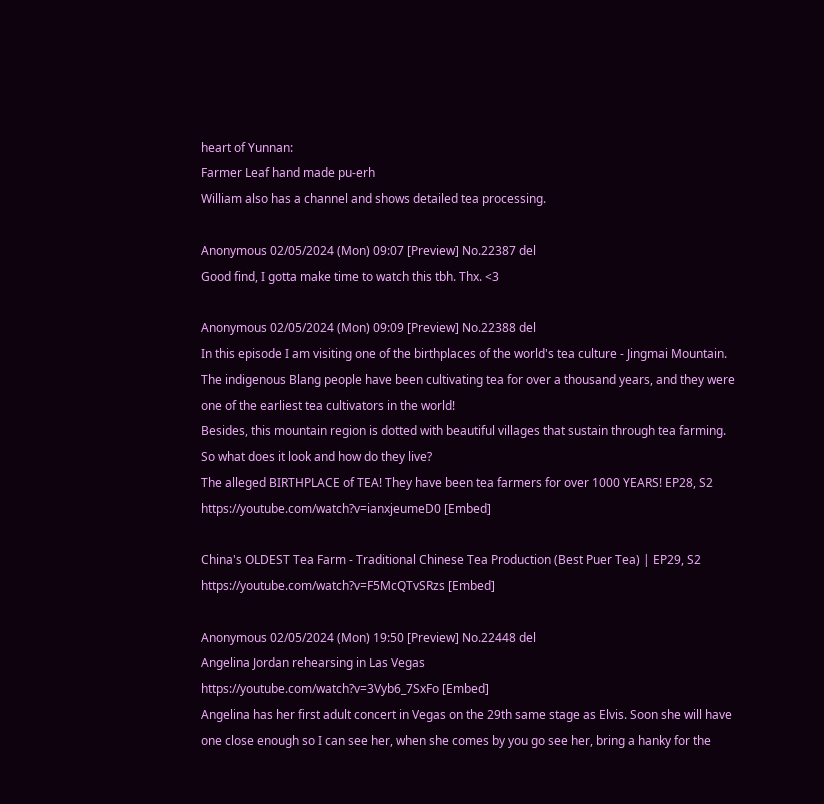heart of Yunnan:
Farmer Leaf hand made pu-erh
William also has a channel and shows detailed tea processing.

Anonymous 02/05/2024 (Mon) 09:07 [Preview] No.22387 del
Good find, I gotta make time to watch this tbh. Thx. <3

Anonymous 02/05/2024 (Mon) 09:09 [Preview] No.22388 del
In this episode I am visiting one of the birthplaces of the world's tea culture - Jingmai Mountain. The indigenous Blang people have been cultivating tea for over a thousand years, and they were one of the earliest tea cultivators in the world!
Besides, this mountain region is dotted with beautiful villages that sustain through tea farming.
So what does it look and how do they live?
The alleged BIRTHPLACE of TEA! They have been tea farmers for over 1000 YEARS! EP28, S2
https://youtube.com/watch?v=ianxjeumeD0 [Embed]

China's OLDEST Tea Farm - Traditional Chinese Tea Production (Best Puer Tea) | EP29, S2
https://youtube.com/watch?v=F5McQTvSRzs [Embed]

Anonymous 02/05/2024 (Mon) 19:50 [Preview] No.22448 del
Angelina Jordan rehearsing in Las Vegas
https://youtube.com/watch?v=3Vyb6_7SxFo [Embed]
Angelina has her first adult concert in Vegas on the 29th same stage as Elvis. Soon she will have one close enough so I can see her, when she comes by you go see her, bring a hanky for the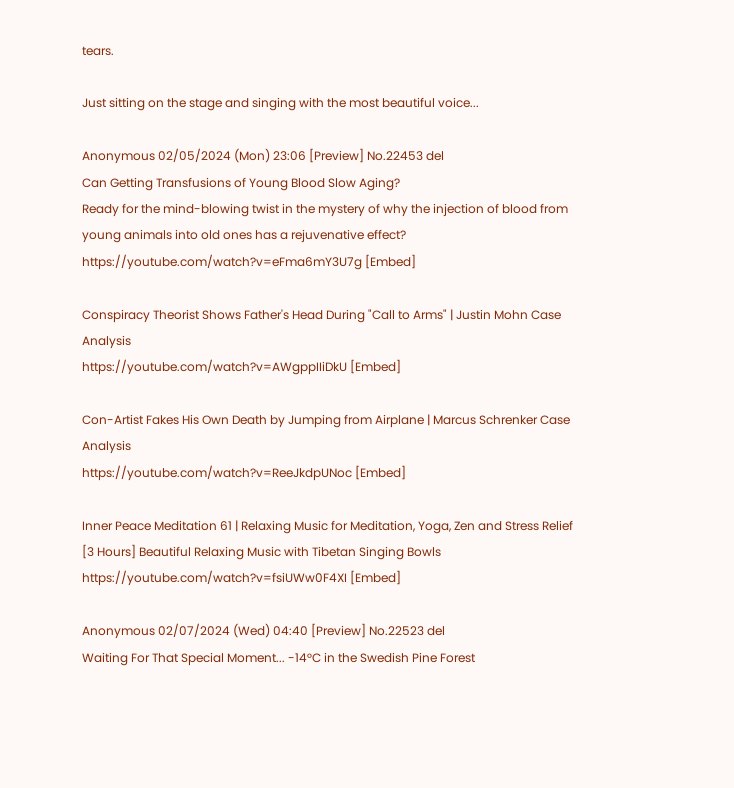tears.

Just sitting on the stage and singing with the most beautiful voice...

Anonymous 02/05/2024 (Mon) 23:06 [Preview] No.22453 del
Can Getting Transfusions of Young Blood Slow Aging?
Ready for the mind-blowing twist in the mystery of why the injection of blood from young animals into old ones has a rejuvenative effect?
https://youtube.com/watch?v=eFma6mY3U7g [Embed]

Conspiracy Theorist Shows Father's Head During "Call to Arms" | Justin Mohn Case Analysis
https://youtube.com/watch?v=AWgppIIiDkU [Embed]

Con-Artist Fakes His Own Death by Jumping from Airplane | Marcus Schrenker Case Analysis
https://youtube.com/watch?v=ReeJkdpUNoc [Embed]

Inner Peace Meditation 61 | Relaxing Music for Meditation, Yoga, Zen and Stress Relief
[3 Hours] Beautiful Relaxing Music with Tibetan Singing Bowls
https://youtube.com/watch?v=fsiUWw0F4XI [Embed]

Anonymous 02/07/2024 (Wed) 04:40 [Preview] No.22523 del
Waiting For That Special Moment... -14°C in the Swedish Pine Forest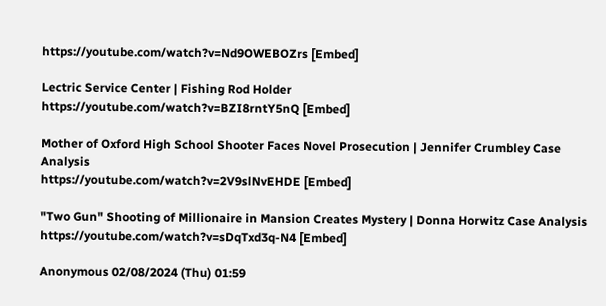https://youtube.com/watch?v=Nd9OWEBOZrs [Embed]

Lectric Service Center | Fishing Rod Holder
https://youtube.com/watch?v=BZI8rntY5nQ [Embed]

Mother of Oxford High School Shooter Faces Novel Prosecution | Jennifer Crumbley Case Analysis
https://youtube.com/watch?v=2V9slNvEHDE [Embed]

"Two Gun" Shooting of Millionaire in Mansion Creates Mystery | Donna Horwitz Case Analysis
https://youtube.com/watch?v=sDqTxd3q-N4 [Embed]

Anonymous 02/08/2024 (Thu) 01:59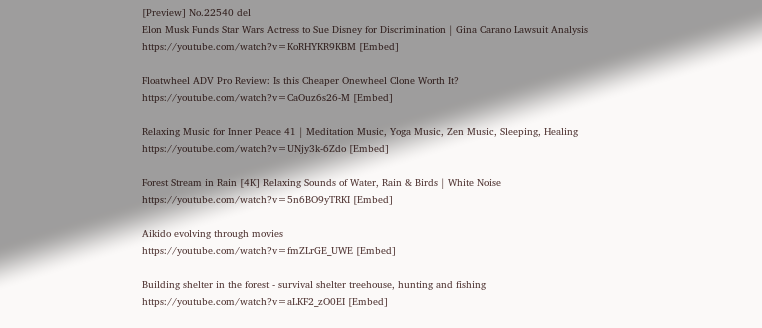[Preview] No.22540 del
Elon Musk Funds Star Wars Actress to Sue Disney for Discrimination | Gina Carano Lawsuit Analysis
https://youtube.com/watch?v=KoRHYKR9KBM [Embed]

Floatwheel ADV Pro Review: Is this Cheaper Onewheel Clone Worth It?
https://youtube.com/watch?v=CaOuz6s26-M [Embed]

Relaxing Music for Inner Peace 41 | Meditation Music, Yoga Music, Zen Music, Sleeping, Healing
https://youtube.com/watch?v=UNjy3k-6Zdo [Embed]

Forest Stream in Rain [4K] Relaxing Sounds of Water, Rain & Birds | White Noise
https://youtube.com/watch?v=5n6BO9yTRKI [Embed]

Aikido evolving through movies
https://youtube.com/watch?v=fmZLrGE_UWE [Embed]

Building shelter in the forest - survival shelter treehouse, hunting and fishing
https://youtube.com/watch?v=aLKF2_zO0EI [Embed]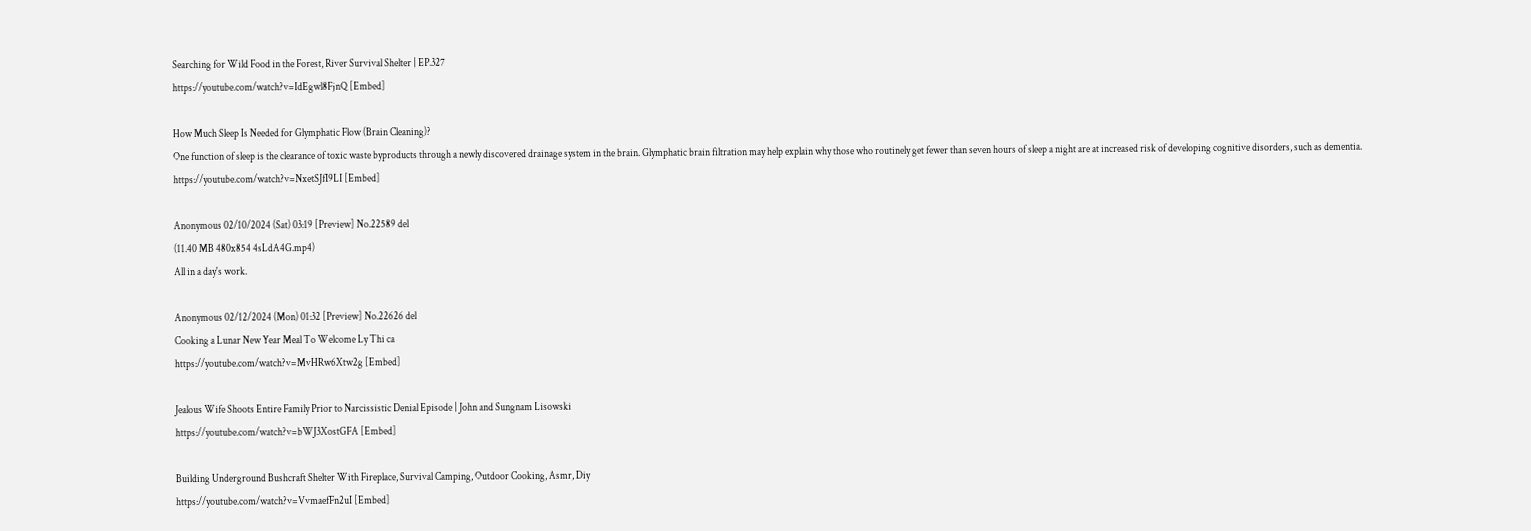Searching for Wild Food in the Forest, River Survival Shelter | EP.327
https://youtube.com/watch?v=IdEgwl8FjnQ [Embed]

How Much Sleep Is Needed for Glymphatic Flow (Brain Cleaning)?
One function of sleep is the clearance of toxic waste byproducts through a newly discovered drainage system in the brain. Glymphatic brain filtration may help explain why those who routinely get fewer than seven hours of sleep a night are at increased risk of developing cognitive disorders, such as dementia.
https://youtube.com/watch?v=NxetSJfI9LI [Embed]

Anonymous 02/10/2024 (Sat) 03:19 [Preview] No.22589 del
(11.40 MB 480x854 4sLdA4G.mp4)
All in a day's work.

Anonymous 02/12/2024 (Mon) 01:32 [Preview] No.22626 del
Cooking a Lunar New Year Meal To Welcome Ly Thi ca
https://youtube.com/watch?v=MvHRw6Xtw2g [Embed]

Jealous Wife Shoots Entire Family Prior to Narcissistic Denial Episode | John and Sungnam Lisowski
https://youtube.com/watch?v=bWJ3XostGFA [Embed]

Building Underground Bushcraft Shelter With Fireplace, Survival Camping, Outdoor Cooking, Asmr, Diy
https://youtube.com/watch?v=VvmaefFn2uI [Embed]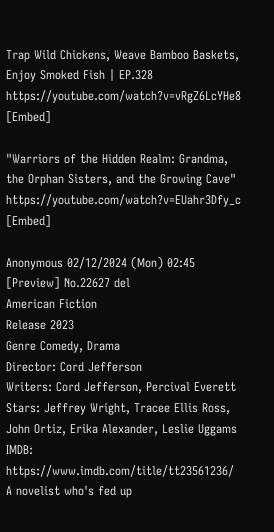Trap Wild Chickens, Weave Bamboo Baskets, Enjoy Smoked Fish | EP.328
https://youtube.com/watch?v=vRgZ6LcYHe8 [Embed]

"Warriors of the Hidden Realm: Grandma, the Orphan Sisters, and the Growing Cave"
https://youtube.com/watch?v=EUahr3Dfy_c [Embed]

Anonymous 02/12/2024 (Mon) 02:45 [Preview] No.22627 del
American Fiction
Release 2023
Genre Comedy, Drama
Director: Cord Jefferson
Writers: Cord Jefferson, Percival Everett
Stars: Jeffrey Wright, Tracee Ellis Ross, John Ortiz, Erika Alexander, Leslie Uggams
IMDB: https://www.imdb.com/title/tt23561236/
A novelist who's fed up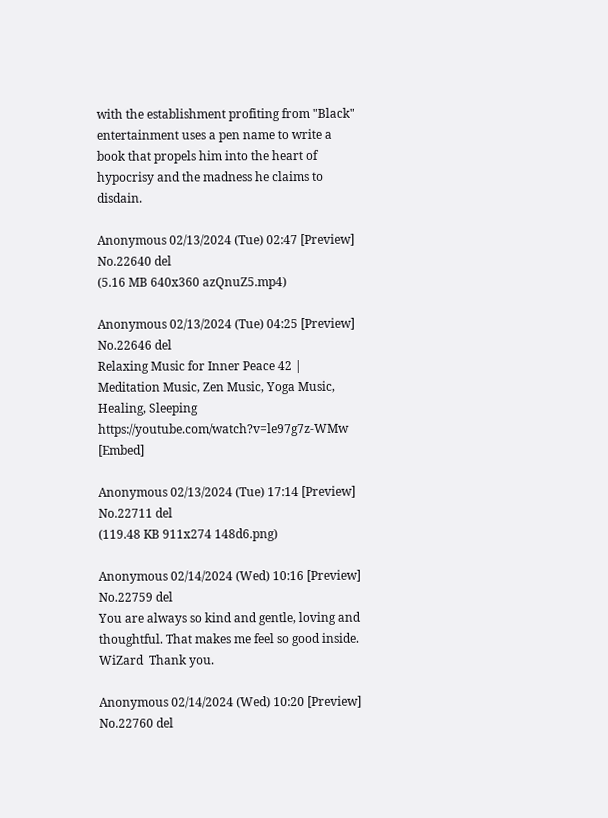with the establishment profiting from "Black" entertainment uses a pen name to write a book that propels him into the heart of hypocrisy and the madness he claims to disdain.

Anonymous 02/13/2024 (Tue) 02:47 [Preview] No.22640 del
(5.16 MB 640x360 azQnuZ5.mp4)

Anonymous 02/13/2024 (Tue) 04:25 [Preview] No.22646 del
Relaxing Music for Inner Peace 42 | Meditation Music, Zen Music, Yoga Music, Healing, Sleeping
https://youtube.com/watch?v=le97g7z-WMw [Embed]

Anonymous 02/13/2024 (Tue) 17:14 [Preview] No.22711 del
(119.48 KB 911x274 148d6.png)

Anonymous 02/14/2024 (Wed) 10:16 [Preview] No.22759 del
You are always so kind and gentle, loving and thoughtful. That makes me feel so good inside.
WiZard  Thank you.

Anonymous 02/14/2024 (Wed) 10:20 [Preview] No.22760 del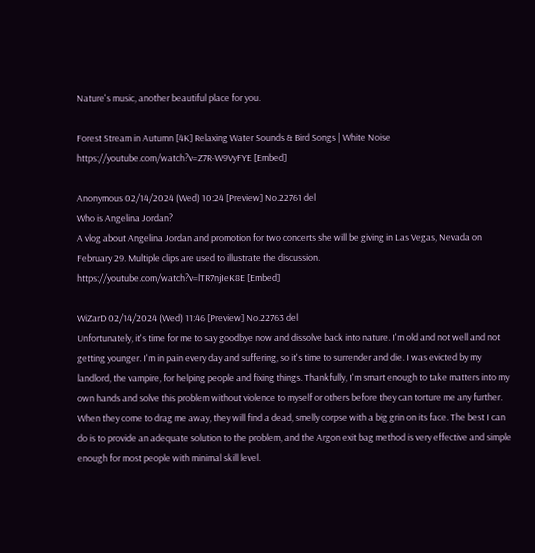Nature's music, another beautiful place for you.

Forest Stream in Autumn [4K] Relaxing Water Sounds & Bird Songs | White Noise
https://youtube.com/watch?v=Z7R-W9VyFYE [Embed]

Anonymous 02/14/2024 (Wed) 10:24 [Preview] No.22761 del
Who is Angelina Jordan?
A vlog about Angelina Jordan and promotion for two concerts she will be giving in Las Vegas, Nevada on February 29. Multiple clips are used to illustrate the discussion.
https://youtube.com/watch?v=lTR7njIeK8E [Embed]

WiZarD 02/14/2024 (Wed) 11:46 [Preview] No.22763 del
Unfortunately, it's time for me to say goodbye now and dissolve back into nature. I'm old and not well and not getting younger. I'm in pain every day and suffering, so it's time to surrender and die. I was evicted by my landlord, the vampire, for helping people and fixing things. Thankfully, I'm smart enough to take matters into my own hands and solve this problem without violence to myself or others before they can torture me any further. When they come to drag me away, they will find a dead, smelly corpse with a big grin on its face. The best I can do is to provide an adequate solution to the problem, and the Argon exit bag method is very effective and simple enough for most people with minimal skill level.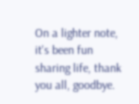On a lighter note, it's been fun sharing life, thank you all, goodbye.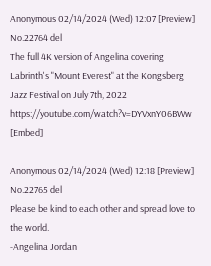Anonymous 02/14/2024 (Wed) 12:07 [Preview] No.22764 del
The full 4K version of Angelina covering Labrinth's "Mount Everest" at the Kongsberg Jazz Festival on July 7th, 2022
https://youtube.com/watch?v=DYVxnY06BWw [Embed]

Anonymous 02/14/2024 (Wed) 12:18 [Preview] No.22765 del
Please be kind to each other and spread love to the world.
-Angelina Jordan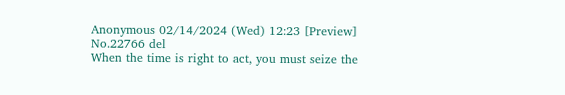Anonymous 02/14/2024 (Wed) 12:23 [Preview] No.22766 del
When the time is right to act, you must seize the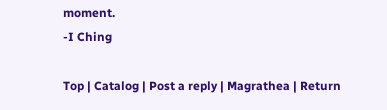moment.
-I Ching

Top | Catalog | Post a reply | Magrathea | Return